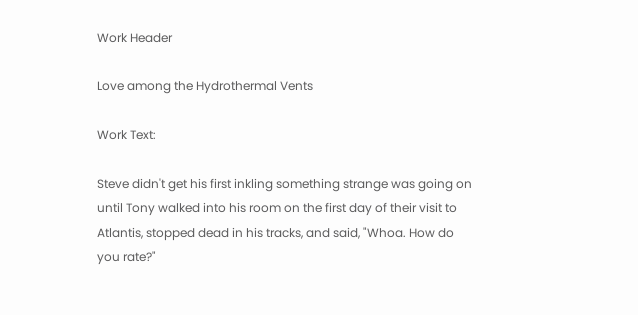Work Header

Love among the Hydrothermal Vents

Work Text:

Steve didn't get his first inkling something strange was going on until Tony walked into his room on the first day of their visit to Atlantis, stopped dead in his tracks, and said, "Whoa. How do you rate?"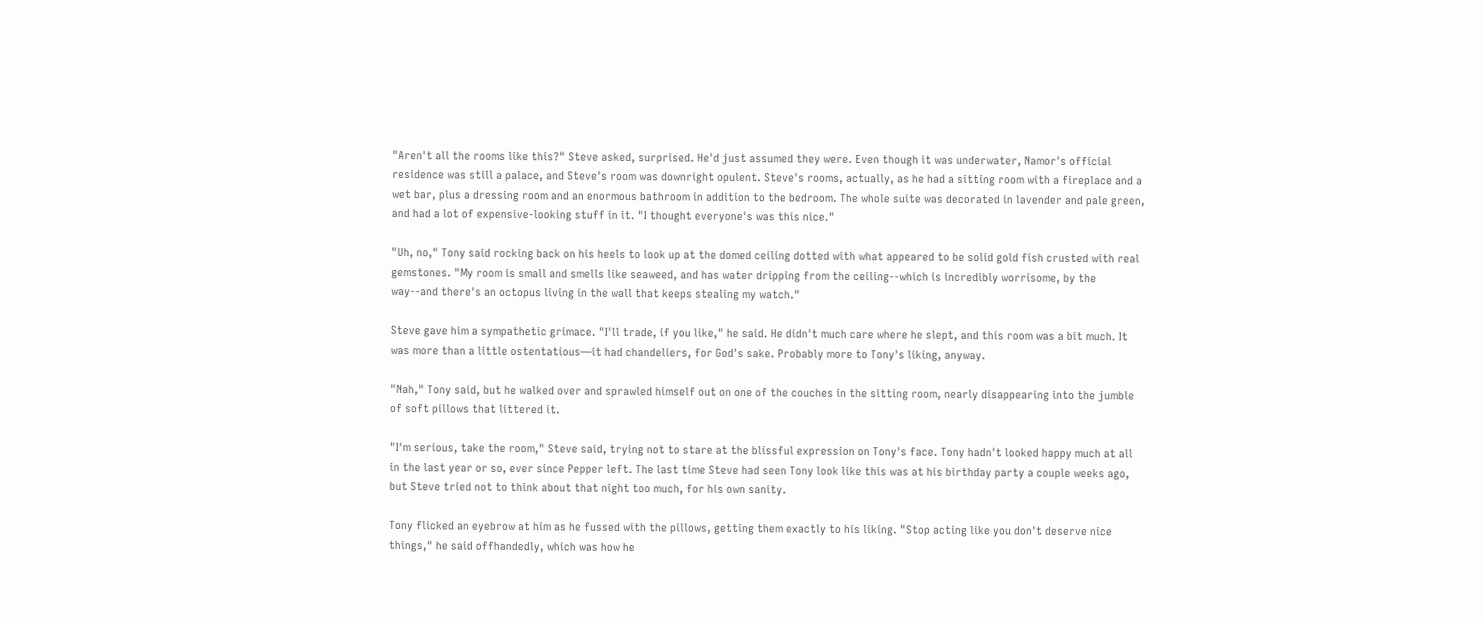"Aren't all the rooms like this?" Steve asked, surprised. He'd just assumed they were. Even though it was underwater, Namor's official residence was still a palace, and Steve's room was downright opulent. Steve's rooms, actually, as he had a sitting room with a fireplace and a wet bar, plus a dressing room and an enormous bathroom in addition to the bedroom. The whole suite was decorated in lavender and pale green, and had a lot of expensive-looking stuff in it. "I thought everyone's was this nice."

"Uh, no," Tony said rocking back on his heels to look up at the domed ceiling dotted with what appeared to be solid gold fish crusted with real gemstones. "My room is small and smells like seaweed, and has water dripping from the ceiling--which is incredibly worrisome, by the way--and there's an octopus living in the wall that keeps stealing my watch."

Steve gave him a sympathetic grimace. "I'll trade, if you like," he said. He didn't much care where he slept, and this room was a bit much. It was more than a little ostentatious—it had chandeliers, for God's sake. Probably more to Tony's liking, anyway.

"Nah," Tony said, but he walked over and sprawled himself out on one of the couches in the sitting room, nearly disappearing into the jumble of soft pillows that littered it.

"I'm serious, take the room," Steve said, trying not to stare at the blissful expression on Tony's face. Tony hadn't looked happy much at all in the last year or so, ever since Pepper left. The last time Steve had seen Tony look like this was at his birthday party a couple weeks ago, but Steve tried not to think about that night too much, for his own sanity.

Tony flicked an eyebrow at him as he fussed with the pillows, getting them exactly to his liking. "Stop acting like you don't deserve nice things," he said offhandedly, which was how he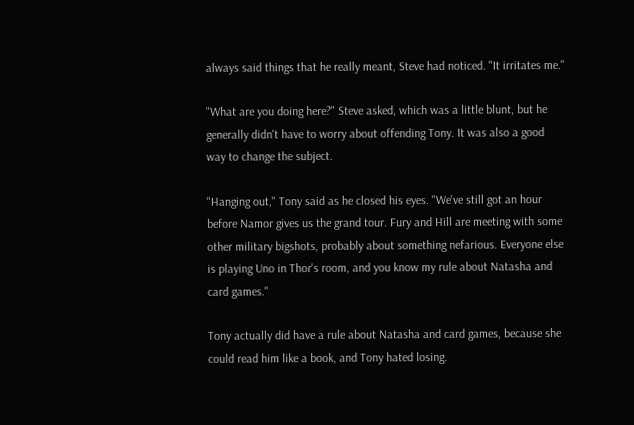always said things that he really meant, Steve had noticed. "It irritates me."

"What are you doing here?" Steve asked, which was a little blunt, but he generally didn't have to worry about offending Tony. It was also a good way to change the subject.

"Hanging out," Tony said as he closed his eyes. "We've still got an hour before Namor gives us the grand tour. Fury and Hill are meeting with some other military bigshots, probably about something nefarious. Everyone else is playing Uno in Thor's room, and you know my rule about Natasha and card games."

Tony actually did have a rule about Natasha and card games, because she could read him like a book, and Tony hated losing.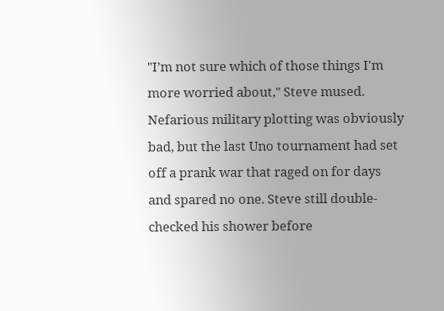"I’m not sure which of those things I'm more worried about," Steve mused. Nefarious military plotting was obviously bad, but the last Uno tournament had set off a prank war that raged on for days and spared no one. Steve still double-checked his shower before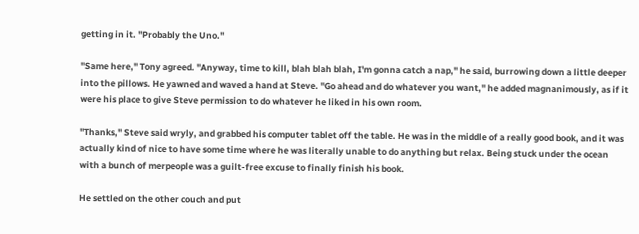getting in it. "Probably the Uno."

"Same here," Tony agreed. "Anyway, time to kill, blah blah blah, I'm gonna catch a nap," he said, burrowing down a little deeper into the pillows. He yawned and waved a hand at Steve. "Go ahead and do whatever you want," he added magnanimously, as if it were his place to give Steve permission to do whatever he liked in his own room.

"Thanks," Steve said wryly, and grabbed his computer tablet off the table. He was in the middle of a really good book, and it was actually kind of nice to have some time where he was literally unable to do anything but relax. Being stuck under the ocean with a bunch of merpeople was a guilt-free excuse to finally finish his book.

He settled on the other couch and put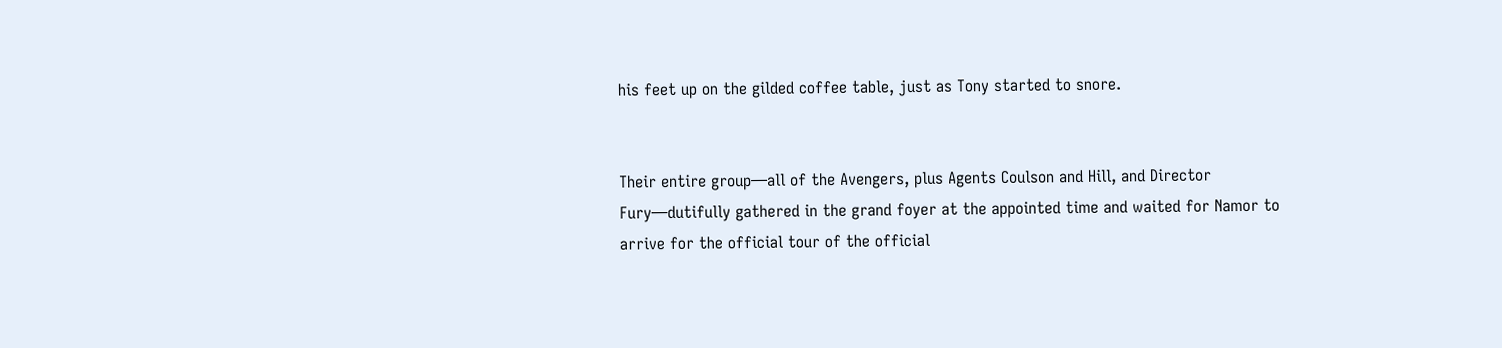his feet up on the gilded coffee table, just as Tony started to snore.


Their entire group—all of the Avengers, plus Agents Coulson and Hill, and Director Fury—dutifully gathered in the grand foyer at the appointed time and waited for Namor to arrive for the official tour of the official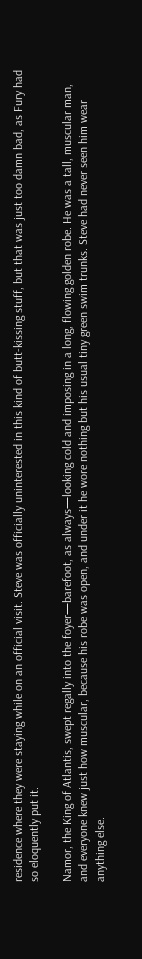residence where they were staying while on an official visit. Steve was officially uninterested in this kind of butt-kissing stuff, but that was just too damn bad, as Fury had so eloquently put it.

Namor, the King of Atlantis, swept regally into the foyer—barefoot, as always—looking cold and imposing in a long, flowing golden robe. He was a tall, muscular man, and everyone knew just how muscular, because his robe was open, and under it he wore nothing but his usual tiny green swim trunks. Steve had never seen him wear anything else.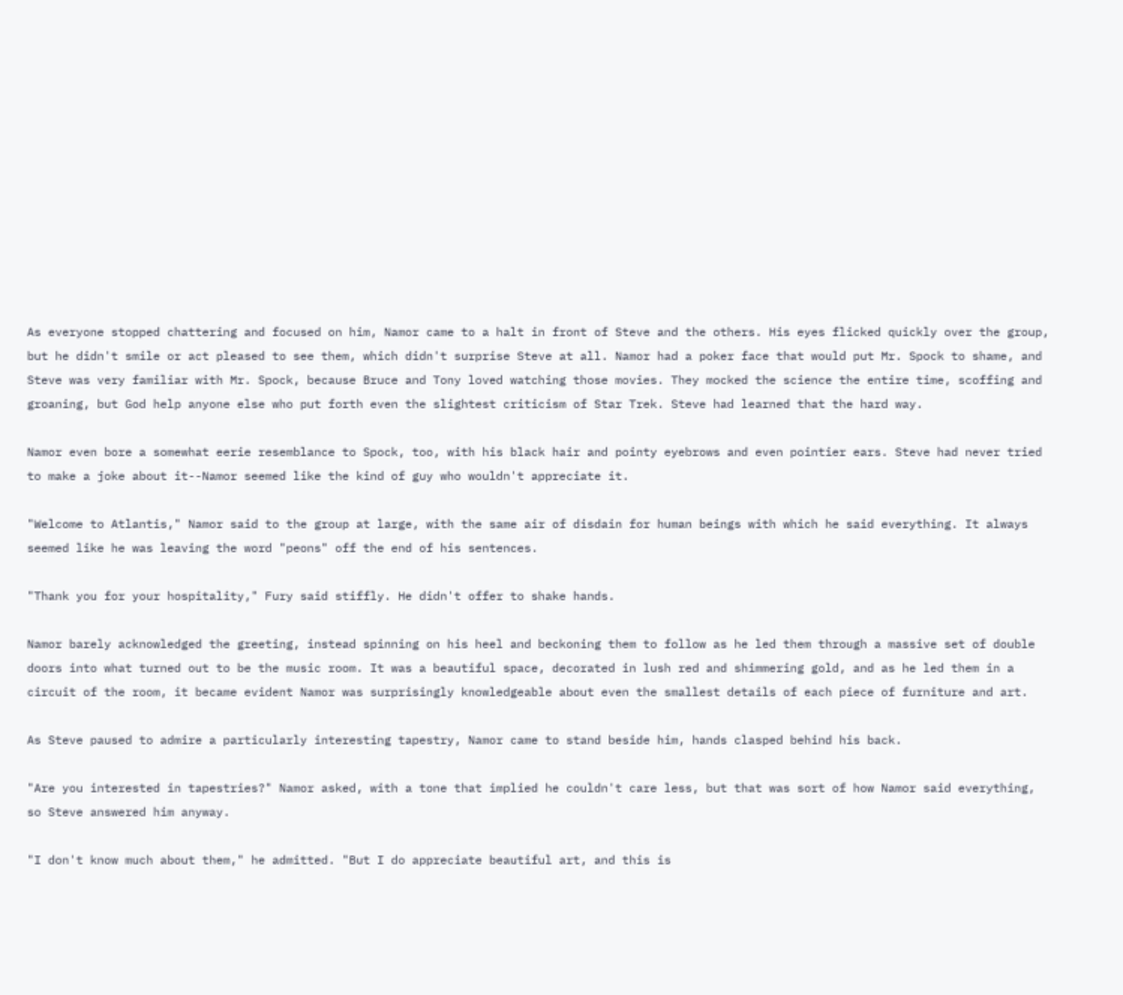As everyone stopped chattering and focused on him, Namor came to a halt in front of Steve and the others. His eyes flicked quickly over the group, but he didn't smile or act pleased to see them, which didn't surprise Steve at all. Namor had a poker face that would put Mr. Spock to shame, and Steve was very familiar with Mr. Spock, because Bruce and Tony loved watching those movies. They mocked the science the entire time, scoffing and groaning, but God help anyone else who put forth even the slightest criticism of Star Trek. Steve had learned that the hard way.

Namor even bore a somewhat eerie resemblance to Spock, too, with his black hair and pointy eyebrows and even pointier ears. Steve had never tried to make a joke about it--Namor seemed like the kind of guy who wouldn't appreciate it.

"Welcome to Atlantis," Namor said to the group at large, with the same air of disdain for human beings with which he said everything. It always seemed like he was leaving the word "peons" off the end of his sentences.

"Thank you for your hospitality," Fury said stiffly. He didn't offer to shake hands.

Namor barely acknowledged the greeting, instead spinning on his heel and beckoning them to follow as he led them through a massive set of double doors into what turned out to be the music room. It was a beautiful space, decorated in lush red and shimmering gold, and as he led them in a circuit of the room, it became evident Namor was surprisingly knowledgeable about even the smallest details of each piece of furniture and art.

As Steve paused to admire a particularly interesting tapestry, Namor came to stand beside him, hands clasped behind his back.

"Are you interested in tapestries?" Namor asked, with a tone that implied he couldn't care less, but that was sort of how Namor said everything, so Steve answered him anyway.

"I don't know much about them," he admitted. "But I do appreciate beautiful art, and this is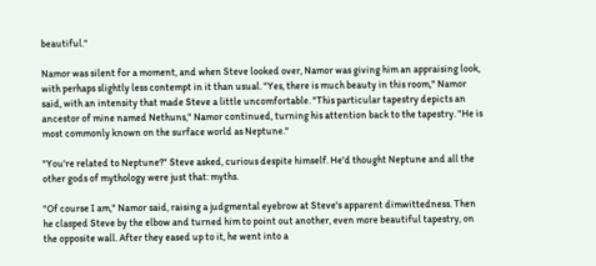beautiful."

Namor was silent for a moment, and when Steve looked over, Namor was giving him an appraising look, with perhaps slightly less contempt in it than usual. "Yes, there is much beauty in this room," Namor said, with an intensity that made Steve a little uncomfortable. "This particular tapestry depicts an ancestor of mine named Nethuns," Namor continued, turning his attention back to the tapestry. "He is most commonly known on the surface world as Neptune."

"You're related to Neptune?" Steve asked, curious despite himself. He'd thought Neptune and all the other gods of mythology were just that: myths.

"Of course I am," Namor said, raising a judgmental eyebrow at Steve's apparent dimwittedness. Then he clasped Steve by the elbow and turned him to point out another, even more beautiful tapestry, on the opposite wall. After they eased up to it, he went into a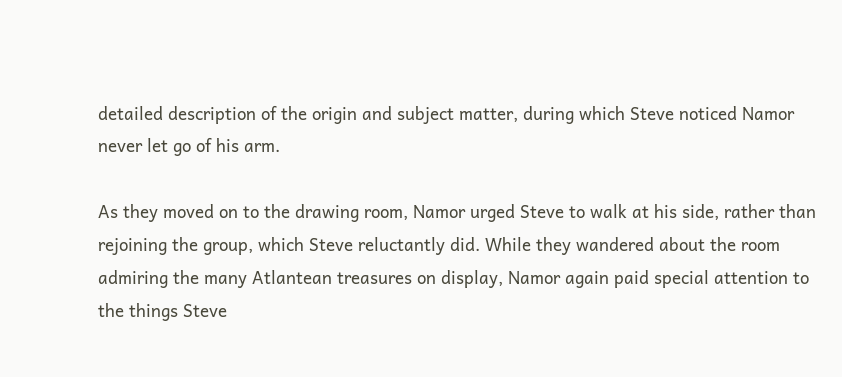detailed description of the origin and subject matter, during which Steve noticed Namor never let go of his arm.

As they moved on to the drawing room, Namor urged Steve to walk at his side, rather than rejoining the group, which Steve reluctantly did. While they wandered about the room admiring the many Atlantean treasures on display, Namor again paid special attention to the things Steve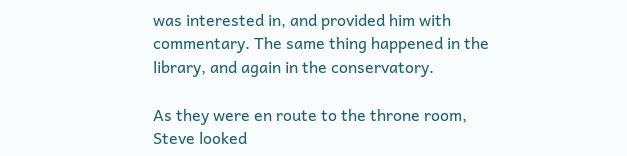was interested in, and provided him with commentary. The same thing happened in the library, and again in the conservatory.

As they were en route to the throne room, Steve looked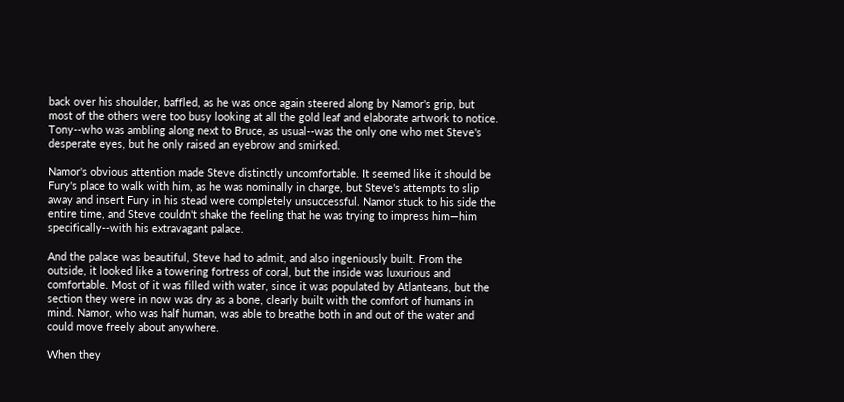back over his shoulder, baffled, as he was once again steered along by Namor's grip, but most of the others were too busy looking at all the gold leaf and elaborate artwork to notice. Tony--who was ambling along next to Bruce, as usual--was the only one who met Steve's desperate eyes, but he only raised an eyebrow and smirked.

Namor's obvious attention made Steve distinctly uncomfortable. It seemed like it should be Fury's place to walk with him, as he was nominally in charge, but Steve's attempts to slip away and insert Fury in his stead were completely unsuccessful. Namor stuck to his side the entire time, and Steve couldn't shake the feeling that he was trying to impress him—him specifically--with his extravagant palace.

And the palace was beautiful, Steve had to admit, and also ingeniously built. From the outside, it looked like a towering fortress of coral, but the inside was luxurious and comfortable. Most of it was filled with water, since it was populated by Atlanteans, but the section they were in now was dry as a bone, clearly built with the comfort of humans in mind. Namor, who was half human, was able to breathe both in and out of the water and could move freely about anywhere.

When they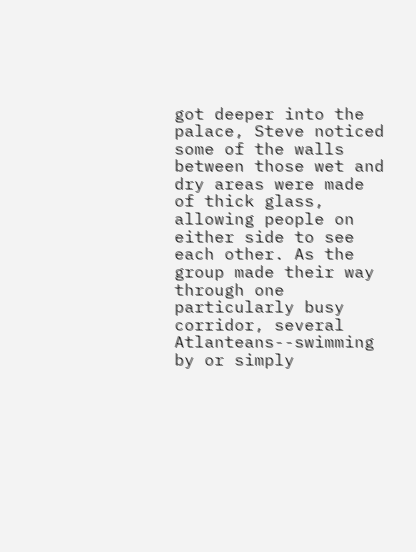got deeper into the palace, Steve noticed some of the walls between those wet and dry areas were made of thick glass, allowing people on either side to see each other. As the group made their way through one particularly busy corridor, several Atlanteans--swimming by or simply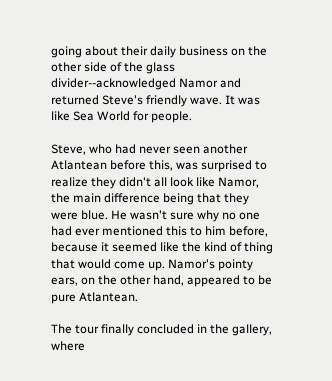going about their daily business on the other side of the glass divider--acknowledged Namor and returned Steve's friendly wave. It was like Sea World for people.

Steve, who had never seen another Atlantean before this, was surprised to realize they didn't all look like Namor, the main difference being that they were blue. He wasn't sure why no one had ever mentioned this to him before, because it seemed like the kind of thing that would come up. Namor's pointy ears, on the other hand, appeared to be pure Atlantean.

The tour finally concluded in the gallery, where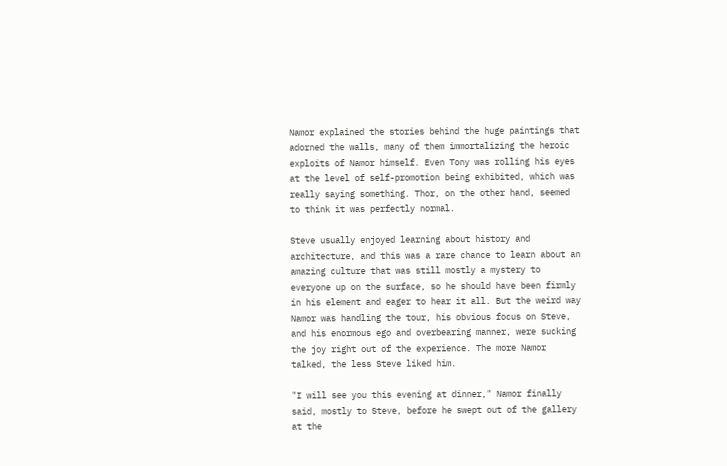Namor explained the stories behind the huge paintings that adorned the walls, many of them immortalizing the heroic exploits of Namor himself. Even Tony was rolling his eyes at the level of self-promotion being exhibited, which was really saying something. Thor, on the other hand, seemed to think it was perfectly normal.

Steve usually enjoyed learning about history and architecture, and this was a rare chance to learn about an amazing culture that was still mostly a mystery to everyone up on the surface, so he should have been firmly in his element and eager to hear it all. But the weird way Namor was handling the tour, his obvious focus on Steve, and his enormous ego and overbearing manner, were sucking the joy right out of the experience. The more Namor talked, the less Steve liked him.

"I will see you this evening at dinner," Namor finally said, mostly to Steve, before he swept out of the gallery at the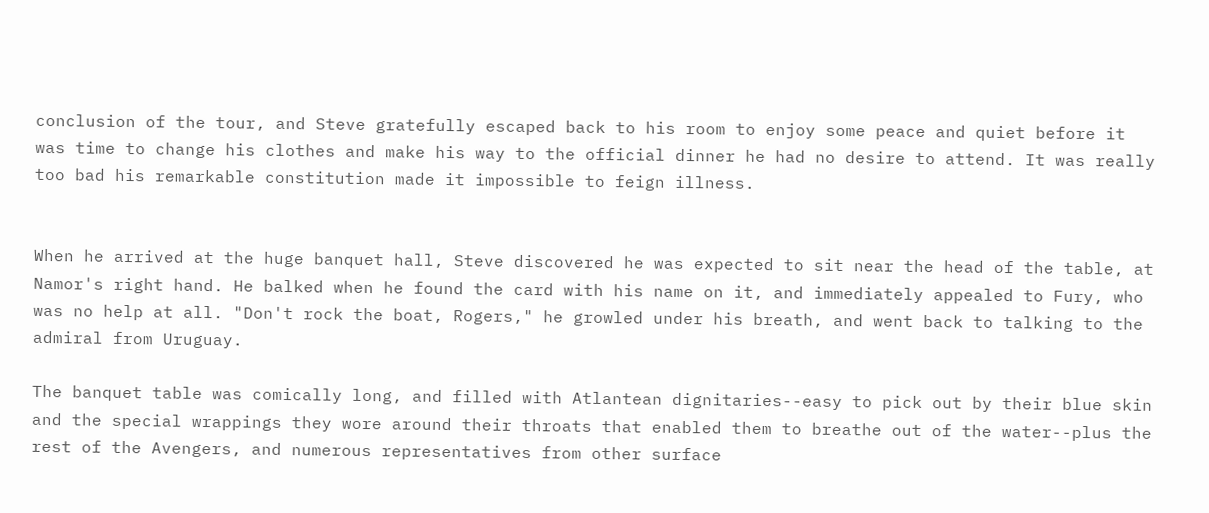conclusion of the tour, and Steve gratefully escaped back to his room to enjoy some peace and quiet before it was time to change his clothes and make his way to the official dinner he had no desire to attend. It was really too bad his remarkable constitution made it impossible to feign illness.


When he arrived at the huge banquet hall, Steve discovered he was expected to sit near the head of the table, at Namor's right hand. He balked when he found the card with his name on it, and immediately appealed to Fury, who was no help at all. "Don't rock the boat, Rogers," he growled under his breath, and went back to talking to the admiral from Uruguay.

The banquet table was comically long, and filled with Atlantean dignitaries--easy to pick out by their blue skin and the special wrappings they wore around their throats that enabled them to breathe out of the water--plus the rest of the Avengers, and numerous representatives from other surface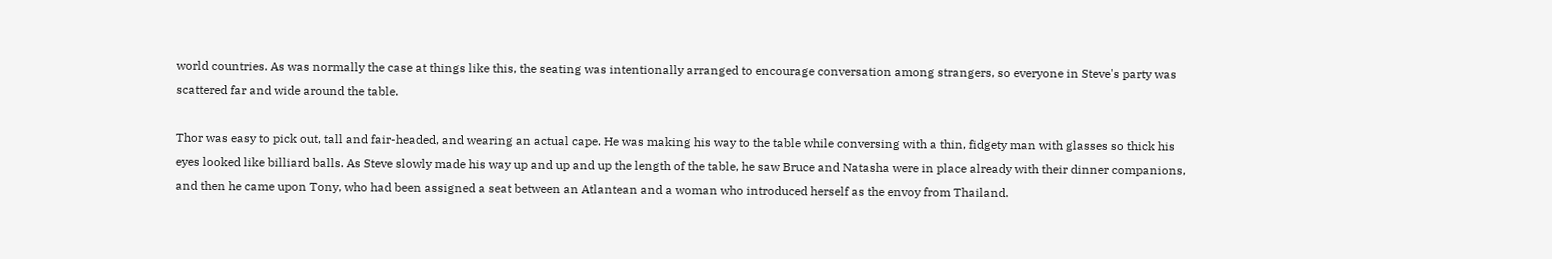world countries. As was normally the case at things like this, the seating was intentionally arranged to encourage conversation among strangers, so everyone in Steve's party was scattered far and wide around the table.

Thor was easy to pick out, tall and fair-headed, and wearing an actual cape. He was making his way to the table while conversing with a thin, fidgety man with glasses so thick his eyes looked like billiard balls. As Steve slowly made his way up and up and up the length of the table, he saw Bruce and Natasha were in place already with their dinner companions, and then he came upon Tony, who had been assigned a seat between an Atlantean and a woman who introduced herself as the envoy from Thailand.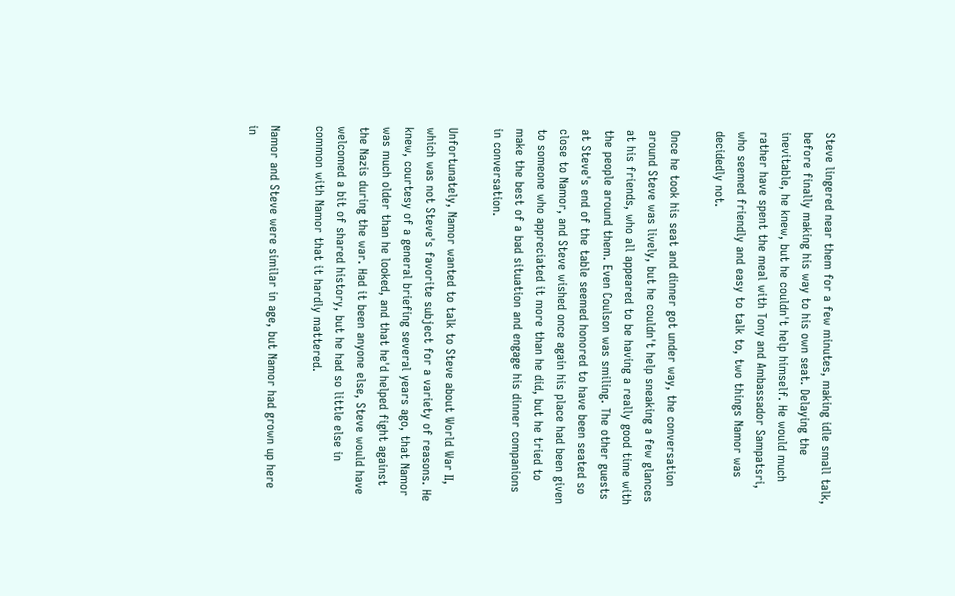Steve lingered near them for a few minutes, making idle small talk, before finally making his way to his own seat. Delaying the inevitable, he knew, but he couldn't help himself. He would much rather have spent the meal with Tony and Ambassador Sampatsri, who seemed friendly and easy to talk to, two things Namor was decidedly not.

Once he took his seat and dinner got under way, the conversation around Steve was lively, but he couldn't help sneaking a few glances at his friends, who all appeared to be having a really good time with the people around them. Even Coulson was smiling. The other guests at Steve's end of the table seemed honored to have been seated so close to Namor, and Steve wished once again his place had been given to someone who appreciated it more than he did, but he tried to make the best of a bad situation and engage his dinner companions in conversation.

Unfortunately, Namor wanted to talk to Steve about World War II, which was not Steve's favorite subject for a variety of reasons. He knew, courtesy of a general briefing several years ago, that Namor was much older than he looked, and that he'd helped fight against the Nazis during the war. Had it been anyone else, Steve would have welcomed a bit of shared history, but he had so little else in common with Namor that it hardly mattered.

Namor and Steve were similar in age, but Namor had grown up here in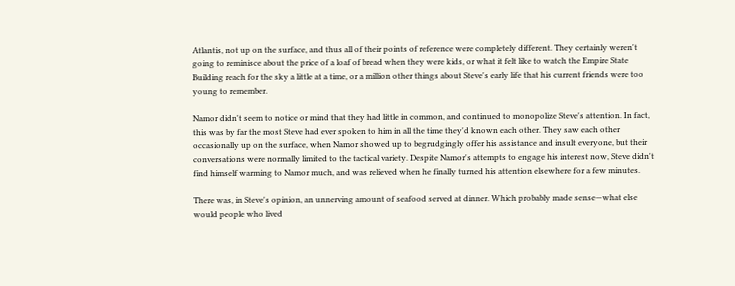Atlantis, not up on the surface, and thus all of their points of reference were completely different. They certainly weren't going to reminisce about the price of a loaf of bread when they were kids, or what it felt like to watch the Empire State Building reach for the sky a little at a time, or a million other things about Steve's early life that his current friends were too young to remember.

Namor didn't seem to notice or mind that they had little in common, and continued to monopolize Steve's attention. In fact, this was by far the most Steve had ever spoken to him in all the time they'd known each other. They saw each other occasionally up on the surface, when Namor showed up to begrudgingly offer his assistance and insult everyone, but their conversations were normally limited to the tactical variety. Despite Namor's attempts to engage his interest now, Steve didn't find himself warming to Namor much, and was relieved when he finally turned his attention elsewhere for a few minutes.

There was, in Steve's opinion, an unnerving amount of seafood served at dinner. Which probably made sense—what else would people who lived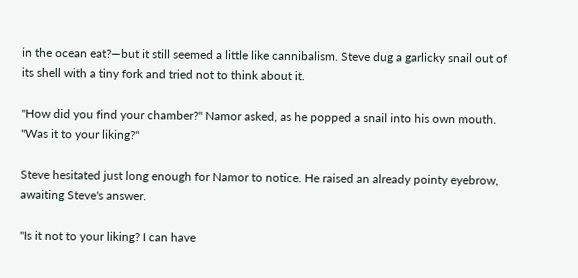in the ocean eat?—but it still seemed a little like cannibalism. Steve dug a garlicky snail out of its shell with a tiny fork and tried not to think about it.

"How did you find your chamber?" Namor asked, as he popped a snail into his own mouth. "Was it to your liking?"

Steve hesitated just long enough for Namor to notice. He raised an already pointy eyebrow, awaiting Steve's answer.

"Is it not to your liking? I can have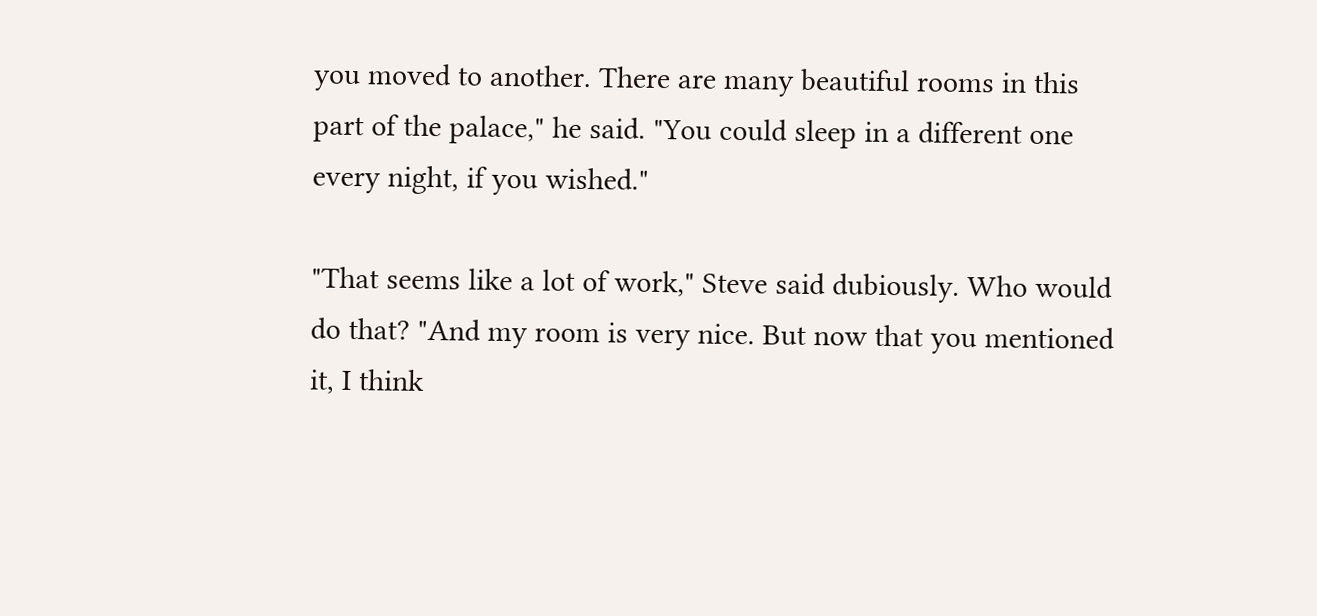you moved to another. There are many beautiful rooms in this part of the palace," he said. "You could sleep in a different one every night, if you wished."

"That seems like a lot of work," Steve said dubiously. Who would do that? "And my room is very nice. But now that you mentioned it, I think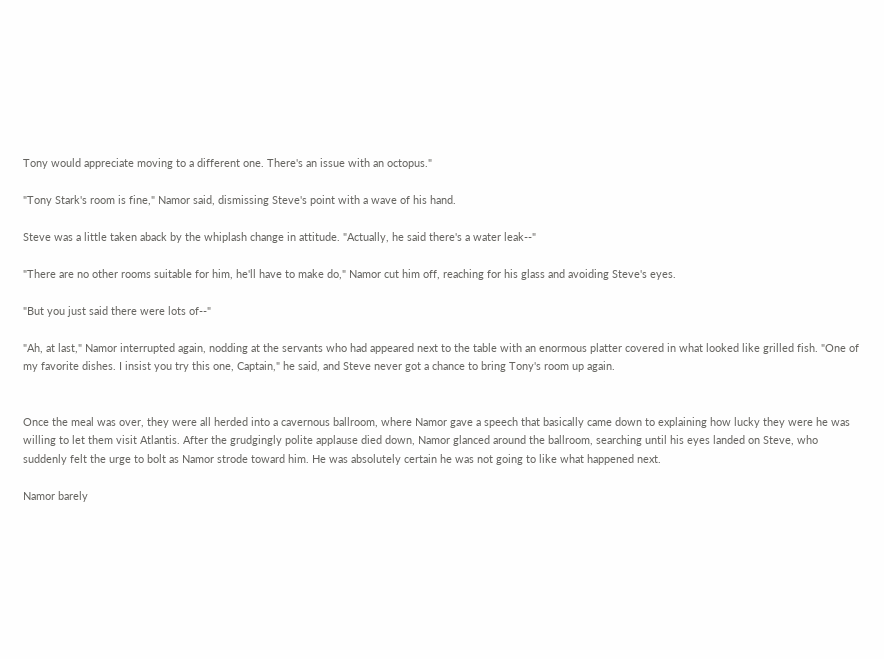Tony would appreciate moving to a different one. There's an issue with an octopus."

"Tony Stark's room is fine," Namor said, dismissing Steve's point with a wave of his hand.

Steve was a little taken aback by the whiplash change in attitude. "Actually, he said there's a water leak--"

"There are no other rooms suitable for him, he'll have to make do," Namor cut him off, reaching for his glass and avoiding Steve's eyes.

"But you just said there were lots of--"

"Ah, at last," Namor interrupted again, nodding at the servants who had appeared next to the table with an enormous platter covered in what looked like grilled fish. "One of my favorite dishes. I insist you try this one, Captain," he said, and Steve never got a chance to bring Tony's room up again.


Once the meal was over, they were all herded into a cavernous ballroom, where Namor gave a speech that basically came down to explaining how lucky they were he was willing to let them visit Atlantis. After the grudgingly polite applause died down, Namor glanced around the ballroom, searching until his eyes landed on Steve, who suddenly felt the urge to bolt as Namor strode toward him. He was absolutely certain he was not going to like what happened next.

Namor barely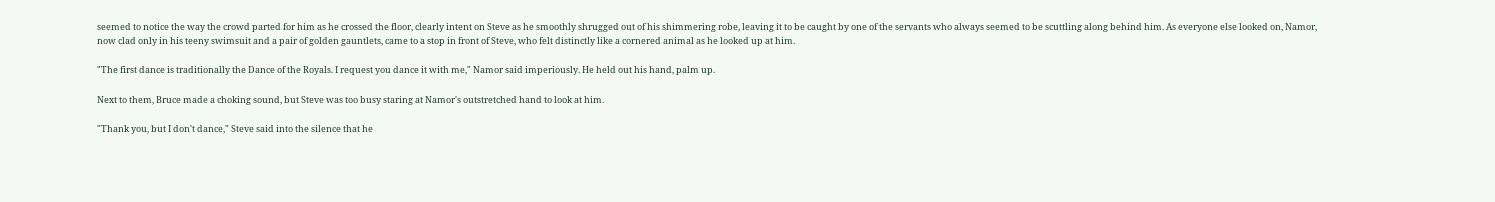seemed to notice the way the crowd parted for him as he crossed the floor, clearly intent on Steve as he smoothly shrugged out of his shimmering robe, leaving it to be caught by one of the servants who always seemed to be scuttling along behind him. As everyone else looked on, Namor, now clad only in his teeny swimsuit and a pair of golden gauntlets, came to a stop in front of Steve, who felt distinctly like a cornered animal as he looked up at him.

"The first dance is traditionally the Dance of the Royals. I request you dance it with me," Namor said imperiously. He held out his hand, palm up.

Next to them, Bruce made a choking sound, but Steve was too busy staring at Namor's outstretched hand to look at him.

"Thank you, but I don't dance," Steve said into the silence that he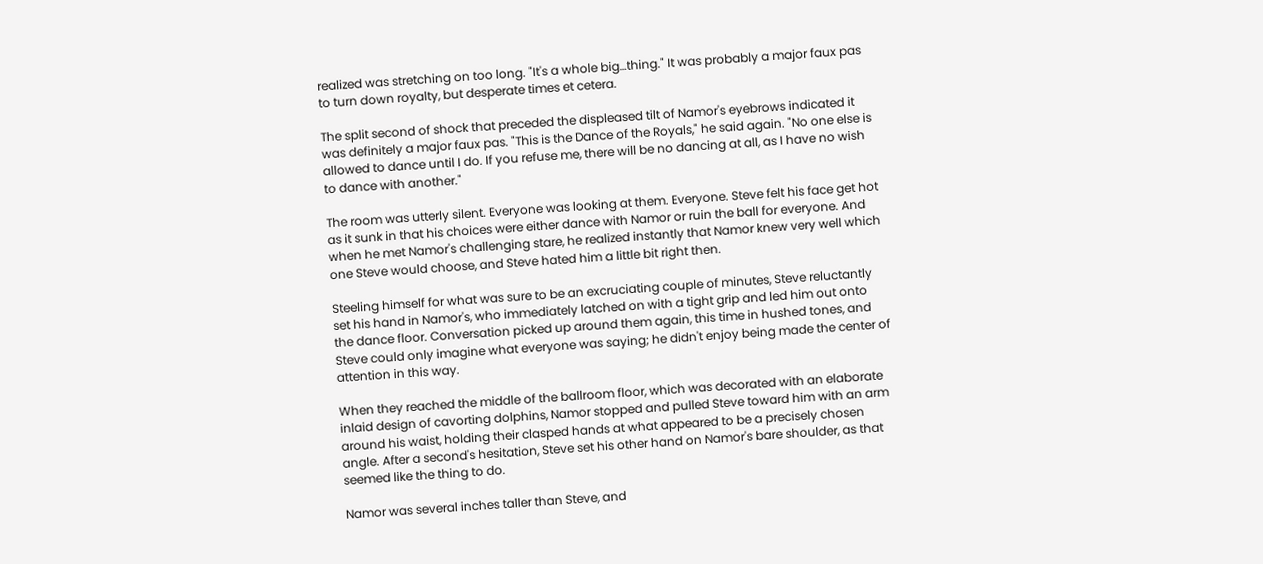realized was stretching on too long. "It's a whole big…thing." It was probably a major faux pas to turn down royalty, but desperate times et cetera.

The split second of shock that preceded the displeased tilt of Namor's eyebrows indicated it was definitely a major faux pas. "This is the Dance of the Royals," he said again. "No one else is allowed to dance until I do. If you refuse me, there will be no dancing at all, as I have no wish to dance with another."

The room was utterly silent. Everyone was looking at them. Everyone. Steve felt his face get hot as it sunk in that his choices were either dance with Namor or ruin the ball for everyone. And when he met Namor's challenging stare, he realized instantly that Namor knew very well which one Steve would choose, and Steve hated him a little bit right then.

Steeling himself for what was sure to be an excruciating couple of minutes, Steve reluctantly set his hand in Namor's, who immediately latched on with a tight grip and led him out onto the dance floor. Conversation picked up around them again, this time in hushed tones, and Steve could only imagine what everyone was saying; he didn't enjoy being made the center of attention in this way.

When they reached the middle of the ballroom floor, which was decorated with an elaborate inlaid design of cavorting dolphins, Namor stopped and pulled Steve toward him with an arm around his waist, holding their clasped hands at what appeared to be a precisely chosen angle. After a second's hesitation, Steve set his other hand on Namor's bare shoulder, as that seemed like the thing to do.

Namor was several inches taller than Steve, and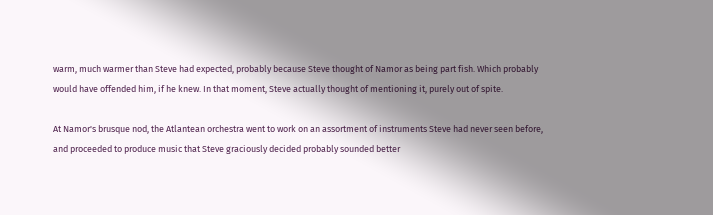warm, much warmer than Steve had expected, probably because Steve thought of Namor as being part fish. Which probably would have offended him, if he knew. In that moment, Steve actually thought of mentioning it, purely out of spite.

At Namor's brusque nod, the Atlantean orchestra went to work on an assortment of instruments Steve had never seen before, and proceeded to produce music that Steve graciously decided probably sounded better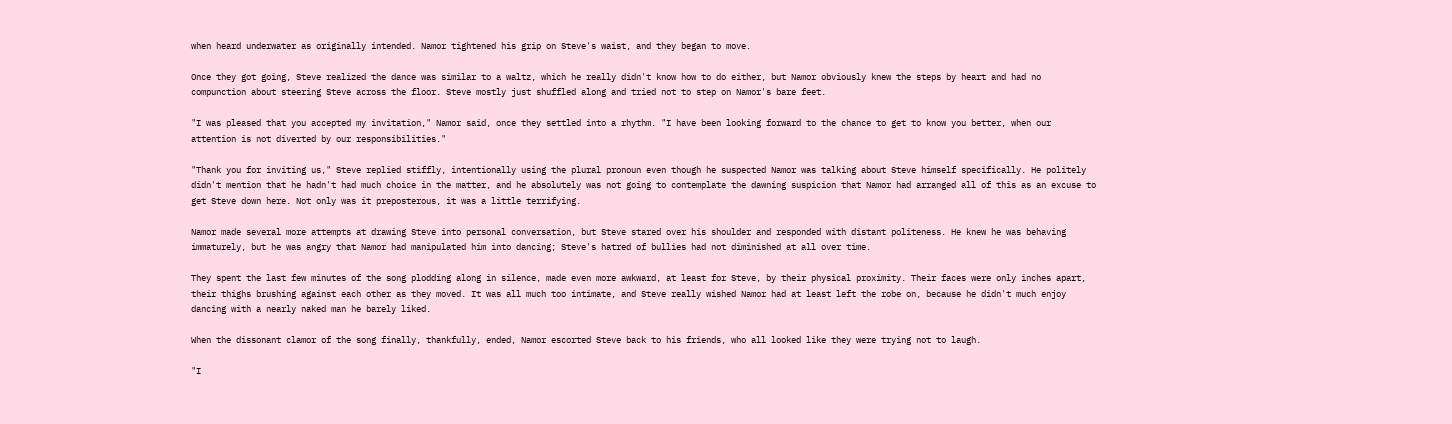when heard underwater as originally intended. Namor tightened his grip on Steve's waist, and they began to move.

Once they got going, Steve realized the dance was similar to a waltz, which he really didn't know how to do either, but Namor obviously knew the steps by heart and had no compunction about steering Steve across the floor. Steve mostly just shuffled along and tried not to step on Namor's bare feet.

"I was pleased that you accepted my invitation," Namor said, once they settled into a rhythm. "I have been looking forward to the chance to get to know you better, when our attention is not diverted by our responsibilities."

"Thank you for inviting us," Steve replied stiffly, intentionally using the plural pronoun even though he suspected Namor was talking about Steve himself specifically. He politely didn't mention that he hadn't had much choice in the matter, and he absolutely was not going to contemplate the dawning suspicion that Namor had arranged all of this as an excuse to get Steve down here. Not only was it preposterous, it was a little terrifying.

Namor made several more attempts at drawing Steve into personal conversation, but Steve stared over his shoulder and responded with distant politeness. He knew he was behaving immaturely, but he was angry that Namor had manipulated him into dancing; Steve's hatred of bullies had not diminished at all over time.

They spent the last few minutes of the song plodding along in silence, made even more awkward, at least for Steve, by their physical proximity. Their faces were only inches apart, their thighs brushing against each other as they moved. It was all much too intimate, and Steve really wished Namor had at least left the robe on, because he didn't much enjoy dancing with a nearly naked man he barely liked.

When the dissonant clamor of the song finally, thankfully, ended, Namor escorted Steve back to his friends, who all looked like they were trying not to laugh.

"I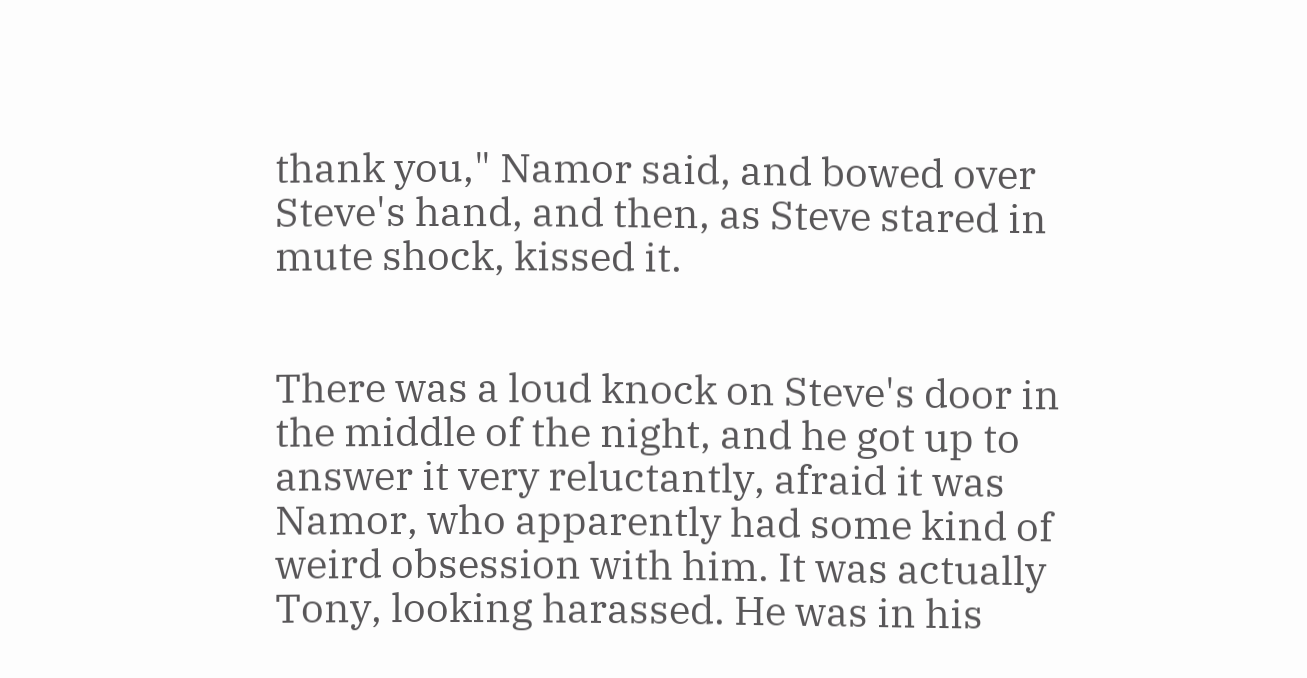thank you," Namor said, and bowed over Steve's hand, and then, as Steve stared in mute shock, kissed it.


There was a loud knock on Steve's door in the middle of the night, and he got up to answer it very reluctantly, afraid it was Namor, who apparently had some kind of weird obsession with him. It was actually Tony, looking harassed. He was in his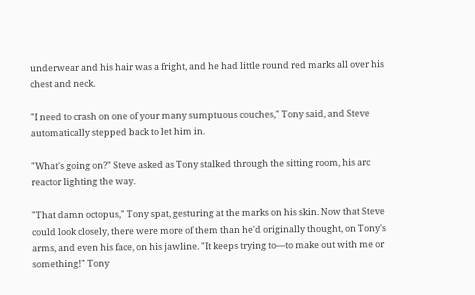underwear and his hair was a fright, and he had little round red marks all over his chest and neck.

"I need to crash on one of your many sumptuous couches," Tony said, and Steve automatically stepped back to let him in.

"What's going on?" Steve asked as Tony stalked through the sitting room, his arc reactor lighting the way.

"That damn octopus," Tony spat, gesturing at the marks on his skin. Now that Steve could look closely, there were more of them than he'd originally thought, on Tony's arms, and even his face, on his jawline. "It keeps trying to—to make out with me or something!" Tony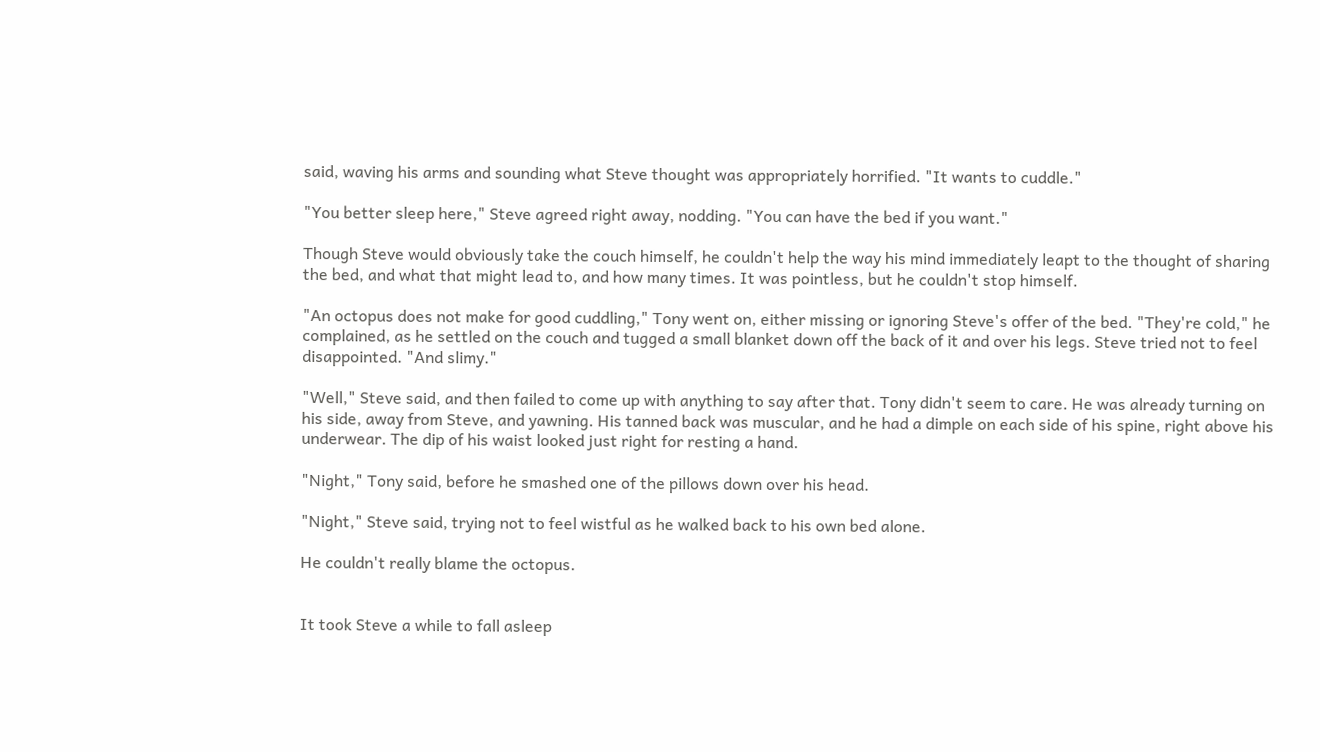said, waving his arms and sounding what Steve thought was appropriately horrified. "It wants to cuddle."

"You better sleep here," Steve agreed right away, nodding. "You can have the bed if you want."

Though Steve would obviously take the couch himself, he couldn't help the way his mind immediately leapt to the thought of sharing the bed, and what that might lead to, and how many times. It was pointless, but he couldn't stop himself.

"An octopus does not make for good cuddling," Tony went on, either missing or ignoring Steve's offer of the bed. "They're cold," he complained, as he settled on the couch and tugged a small blanket down off the back of it and over his legs. Steve tried not to feel disappointed. "And slimy."

"Well," Steve said, and then failed to come up with anything to say after that. Tony didn't seem to care. He was already turning on his side, away from Steve, and yawning. His tanned back was muscular, and he had a dimple on each side of his spine, right above his underwear. The dip of his waist looked just right for resting a hand.

"Night," Tony said, before he smashed one of the pillows down over his head.

"Night," Steve said, trying not to feel wistful as he walked back to his own bed alone.

He couldn't really blame the octopus.


It took Steve a while to fall asleep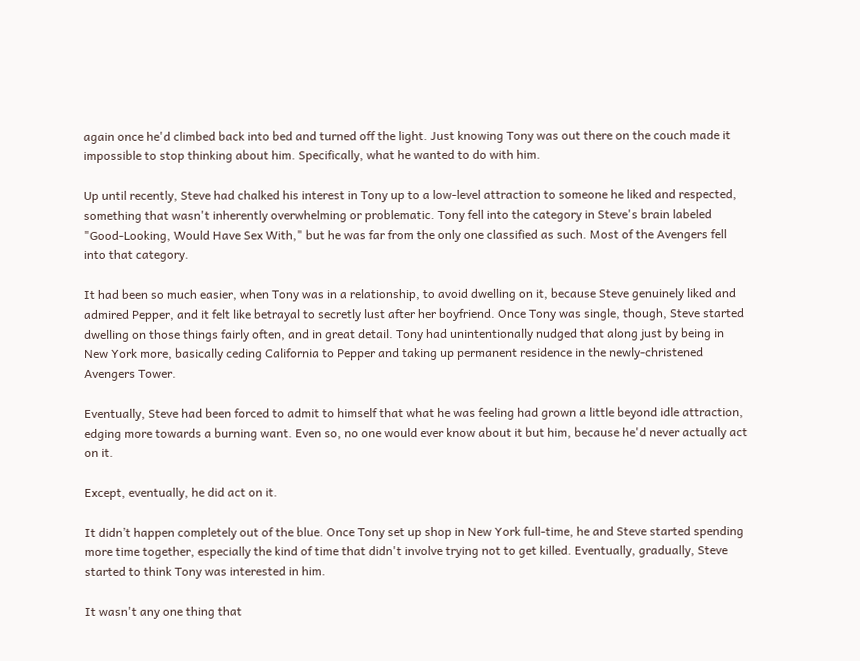again once he'd climbed back into bed and turned off the light. Just knowing Tony was out there on the couch made it impossible to stop thinking about him. Specifically, what he wanted to do with him.

Up until recently, Steve had chalked his interest in Tony up to a low-level attraction to someone he liked and respected, something that wasn't inherently overwhelming or problematic. Tony fell into the category in Steve's brain labeled "Good-Looking, Would Have Sex With," but he was far from the only one classified as such. Most of the Avengers fell into that category.

It had been so much easier, when Tony was in a relationship, to avoid dwelling on it, because Steve genuinely liked and admired Pepper, and it felt like betrayal to secretly lust after her boyfriend. Once Tony was single, though, Steve started dwelling on those things fairly often, and in great detail. Tony had unintentionally nudged that along just by being in New York more, basically ceding California to Pepper and taking up permanent residence in the newly-christened Avengers Tower.

Eventually, Steve had been forced to admit to himself that what he was feeling had grown a little beyond idle attraction, edging more towards a burning want. Even so, no one would ever know about it but him, because he'd never actually act on it.

Except, eventually, he did act on it.

It didn’t happen completely out of the blue. Once Tony set up shop in New York full-time, he and Steve started spending more time together, especially the kind of time that didn't involve trying not to get killed. Eventually, gradually, Steve started to think Tony was interested in him.

It wasn't any one thing that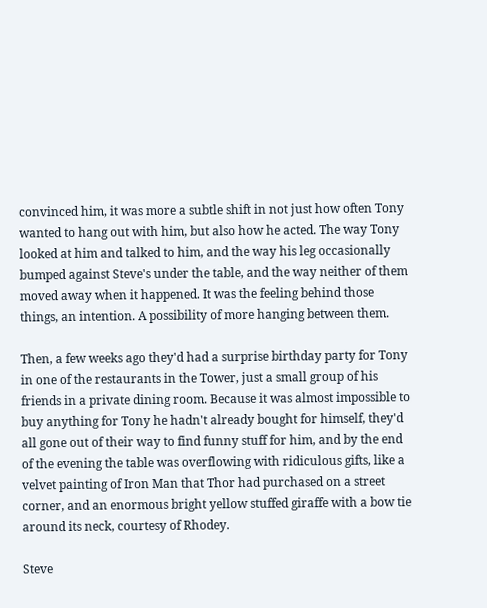convinced him, it was more a subtle shift in not just how often Tony wanted to hang out with him, but also how he acted. The way Tony looked at him and talked to him, and the way his leg occasionally bumped against Steve's under the table, and the way neither of them moved away when it happened. It was the feeling behind those things, an intention. A possibility of more hanging between them.

Then, a few weeks ago they'd had a surprise birthday party for Tony in one of the restaurants in the Tower, just a small group of his friends in a private dining room. Because it was almost impossible to buy anything for Tony he hadn't already bought for himself, they'd all gone out of their way to find funny stuff for him, and by the end of the evening the table was overflowing with ridiculous gifts, like a velvet painting of Iron Man that Thor had purchased on a street corner, and an enormous bright yellow stuffed giraffe with a bow tie around its neck, courtesy of Rhodey.

Steve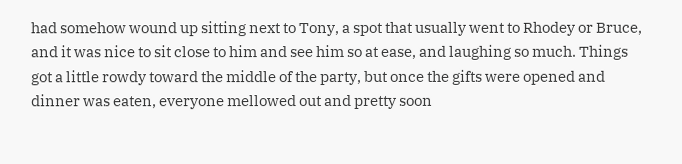had somehow wound up sitting next to Tony, a spot that usually went to Rhodey or Bruce, and it was nice to sit close to him and see him so at ease, and laughing so much. Things got a little rowdy toward the middle of the party, but once the gifts were opened and dinner was eaten, everyone mellowed out and pretty soon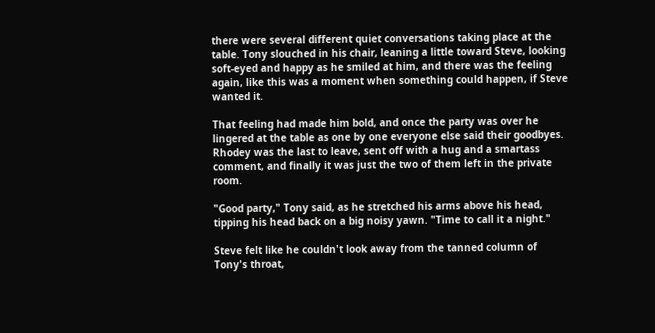there were several different quiet conversations taking place at the table. Tony slouched in his chair, leaning a little toward Steve, looking soft-eyed and happy as he smiled at him, and there was the feeling again, like this was a moment when something could happen, if Steve wanted it.

That feeling had made him bold, and once the party was over he lingered at the table as one by one everyone else said their goodbyes. Rhodey was the last to leave, sent off with a hug and a smartass comment, and finally it was just the two of them left in the private room.

"Good party," Tony said, as he stretched his arms above his head, tipping his head back on a big noisy yawn. "Time to call it a night."

Steve felt like he couldn't look away from the tanned column of Tony's throat,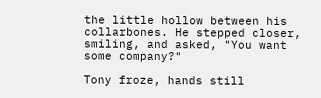the little hollow between his collarbones. He stepped closer, smiling, and asked, "You want some company?"

Tony froze, hands still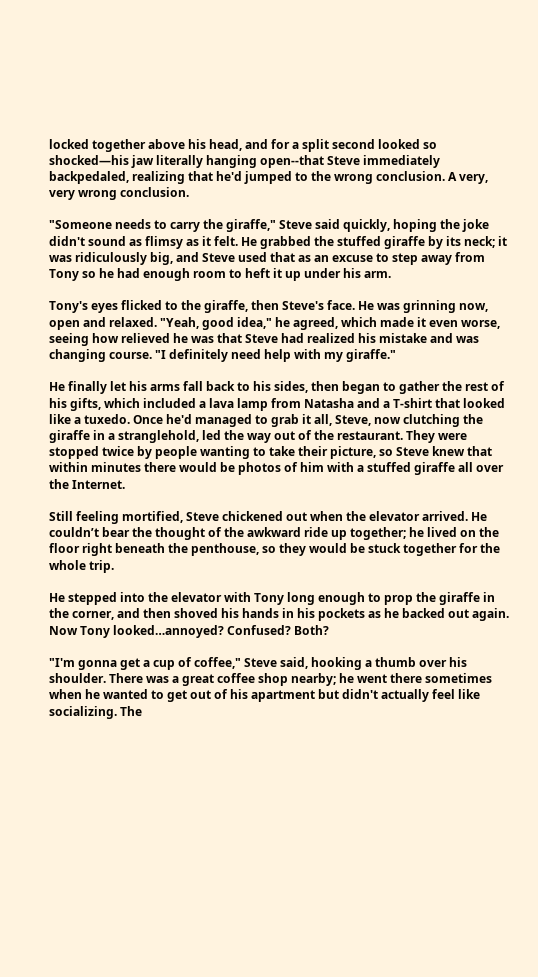locked together above his head, and for a split second looked so shocked—his jaw literally hanging open--that Steve immediately backpedaled, realizing that he'd jumped to the wrong conclusion. A very, very wrong conclusion.

"Someone needs to carry the giraffe," Steve said quickly, hoping the joke didn't sound as flimsy as it felt. He grabbed the stuffed giraffe by its neck; it was ridiculously big, and Steve used that as an excuse to step away from Tony so he had enough room to heft it up under his arm.

Tony's eyes flicked to the giraffe, then Steve's face. He was grinning now, open and relaxed. "Yeah, good idea," he agreed, which made it even worse, seeing how relieved he was that Steve had realized his mistake and was changing course. "I definitely need help with my giraffe."

He finally let his arms fall back to his sides, then began to gather the rest of his gifts, which included a lava lamp from Natasha and a T-shirt that looked like a tuxedo. Once he'd managed to grab it all, Steve, now clutching the giraffe in a stranglehold, led the way out of the restaurant. They were stopped twice by people wanting to take their picture, so Steve knew that within minutes there would be photos of him with a stuffed giraffe all over the Internet.

Still feeling mortified, Steve chickened out when the elevator arrived. He couldn’t bear the thought of the awkward ride up together; he lived on the floor right beneath the penthouse, so they would be stuck together for the whole trip.

He stepped into the elevator with Tony long enough to prop the giraffe in the corner, and then shoved his hands in his pockets as he backed out again. Now Tony looked…annoyed? Confused? Both?

"I'm gonna get a cup of coffee," Steve said, hooking a thumb over his shoulder. There was a great coffee shop nearby; he went there sometimes when he wanted to get out of his apartment but didn't actually feel like socializing. The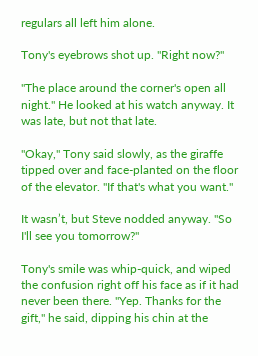regulars all left him alone.

Tony's eyebrows shot up. "Right now?"

"The place around the corner's open all night." He looked at his watch anyway. It was late, but not that late.

"Okay," Tony said slowly, as the giraffe tipped over and face-planted on the floor of the elevator. "If that's what you want."

It wasn’t, but Steve nodded anyway. "So I'll see you tomorrow?"

Tony's smile was whip-quick, and wiped the confusion right off his face as if it had never been there. "Yep. Thanks for the gift," he said, dipping his chin at the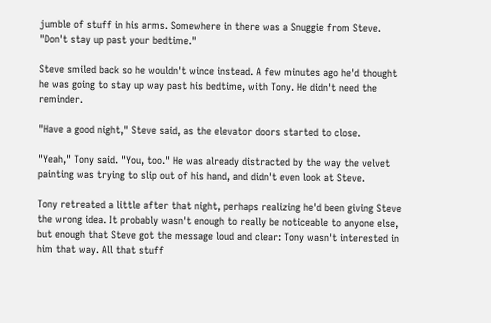jumble of stuff in his arms. Somewhere in there was a Snuggie from Steve. "Don't stay up past your bedtime."

Steve smiled back so he wouldn't wince instead. A few minutes ago he'd thought he was going to stay up way past his bedtime, with Tony. He didn't need the reminder.

"Have a good night," Steve said, as the elevator doors started to close.

"Yeah," Tony said. "You, too." He was already distracted by the way the velvet painting was trying to slip out of his hand, and didn't even look at Steve.

Tony retreated a little after that night, perhaps realizing he'd been giving Steve the wrong idea. It probably wasn't enough to really be noticeable to anyone else, but enough that Steve got the message loud and clear: Tony wasn't interested in him that way. All that stuff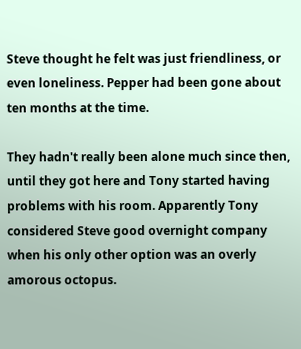Steve thought he felt was just friendliness, or even loneliness. Pepper had been gone about ten months at the time.

They hadn't really been alone much since then, until they got here and Tony started having problems with his room. Apparently Tony considered Steve good overnight company when his only other option was an overly amorous octopus.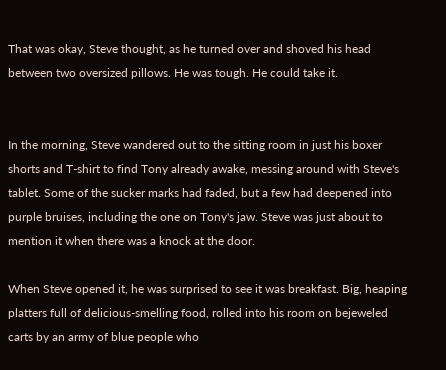That was okay, Steve thought, as he turned over and shoved his head between two oversized pillows. He was tough. He could take it.


In the morning, Steve wandered out to the sitting room in just his boxer shorts and T-shirt to find Tony already awake, messing around with Steve's tablet. Some of the sucker marks had faded, but a few had deepened into purple bruises, including the one on Tony's jaw. Steve was just about to mention it when there was a knock at the door.

When Steve opened it, he was surprised to see it was breakfast. Big, heaping platters full of delicious-smelling food, rolled into his room on bejeweled carts by an army of blue people who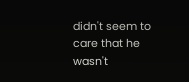didn't seem to care that he wasn't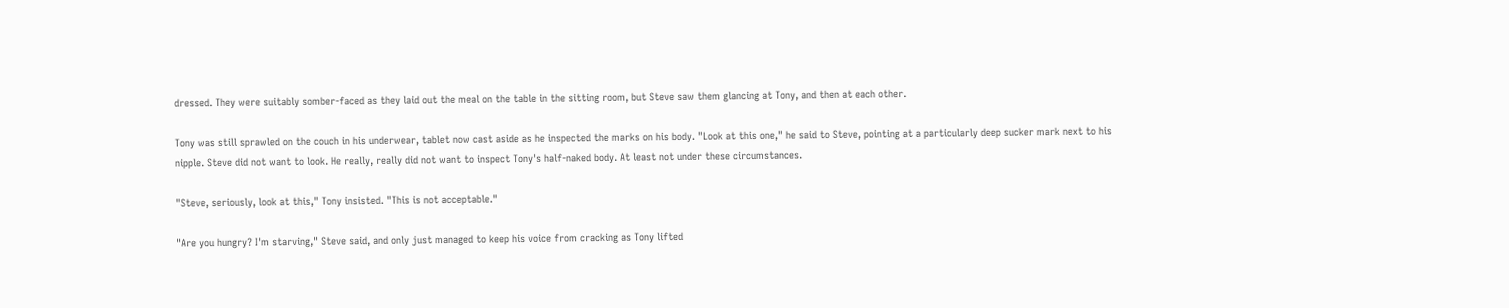dressed. They were suitably somber-faced as they laid out the meal on the table in the sitting room, but Steve saw them glancing at Tony, and then at each other.

Tony was still sprawled on the couch in his underwear, tablet now cast aside as he inspected the marks on his body. "Look at this one," he said to Steve, pointing at a particularly deep sucker mark next to his nipple. Steve did not want to look. He really, really did not want to inspect Tony's half-naked body. At least not under these circumstances.

"Steve, seriously, look at this," Tony insisted. "This is not acceptable."

"Are you hungry? I'm starving," Steve said, and only just managed to keep his voice from cracking as Tony lifted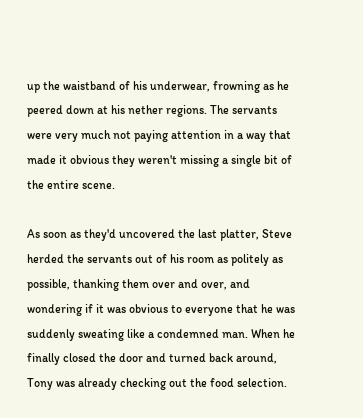up the waistband of his underwear, frowning as he peered down at his nether regions. The servants were very much not paying attention in a way that made it obvious they weren't missing a single bit of the entire scene.

As soon as they'd uncovered the last platter, Steve herded the servants out of his room as politely as possible, thanking them over and over, and wondering if it was obvious to everyone that he was suddenly sweating like a condemned man. When he finally closed the door and turned back around, Tony was already checking out the food selection.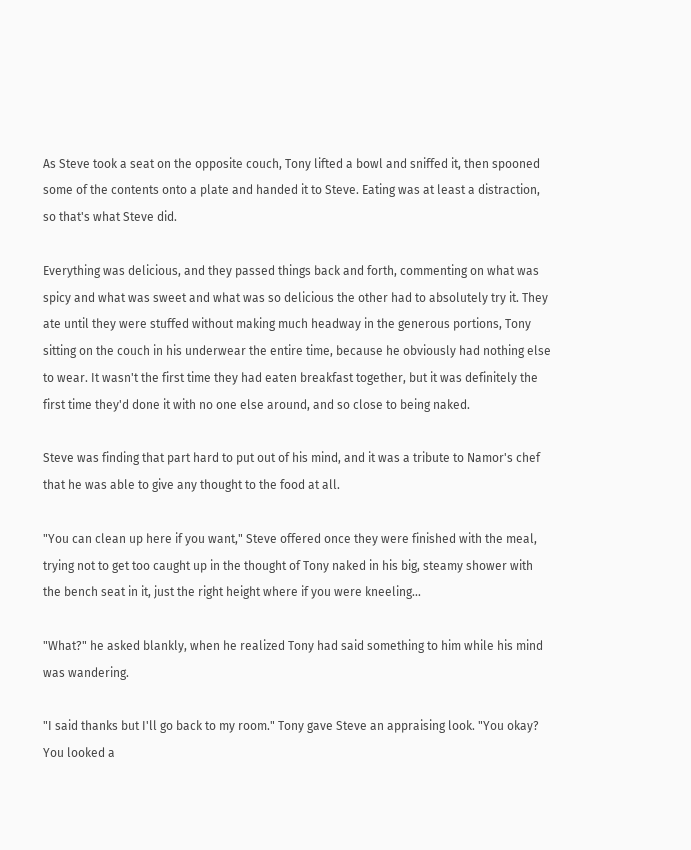As Steve took a seat on the opposite couch, Tony lifted a bowl and sniffed it, then spooned some of the contents onto a plate and handed it to Steve. Eating was at least a distraction, so that's what Steve did.

Everything was delicious, and they passed things back and forth, commenting on what was spicy and what was sweet and what was so delicious the other had to absolutely try it. They ate until they were stuffed without making much headway in the generous portions, Tony sitting on the couch in his underwear the entire time, because he obviously had nothing else to wear. It wasn't the first time they had eaten breakfast together, but it was definitely the first time they'd done it with no one else around, and so close to being naked.

Steve was finding that part hard to put out of his mind, and it was a tribute to Namor's chef that he was able to give any thought to the food at all.

"You can clean up here if you want," Steve offered once they were finished with the meal, trying not to get too caught up in the thought of Tony naked in his big, steamy shower with the bench seat in it, just the right height where if you were kneeling...

"What?" he asked blankly, when he realized Tony had said something to him while his mind was wandering.

"I said thanks but I'll go back to my room." Tony gave Steve an appraising look. "You okay? You looked a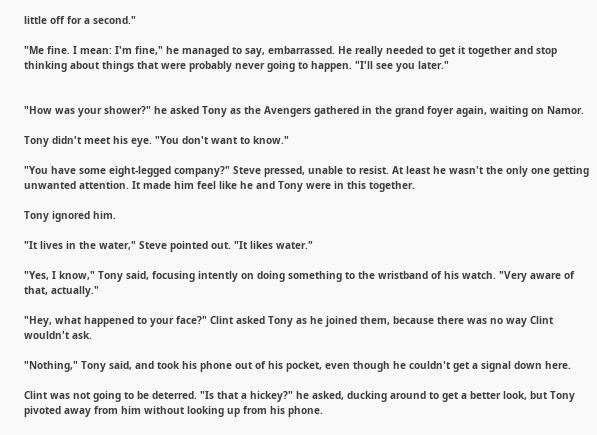little off for a second."

"Me fine. I mean: I'm fine," he managed to say, embarrassed. He really needed to get it together and stop thinking about things that were probably never going to happen. "I'll see you later."


"How was your shower?" he asked Tony as the Avengers gathered in the grand foyer again, waiting on Namor.

Tony didn't meet his eye. "You don't want to know."

"You have some eight-legged company?" Steve pressed, unable to resist. At least he wasn't the only one getting unwanted attention. It made him feel like he and Tony were in this together.

Tony ignored him.

"It lives in the water," Steve pointed out. "It likes water."

"Yes, I know," Tony said, focusing intently on doing something to the wristband of his watch. "Very aware of that, actually."

"Hey, what happened to your face?" Clint asked Tony as he joined them, because there was no way Clint wouldn't ask.

"Nothing," Tony said, and took his phone out of his pocket, even though he couldn't get a signal down here.

Clint was not going to be deterred. "Is that a hickey?" he asked, ducking around to get a better look, but Tony pivoted away from him without looking up from his phone.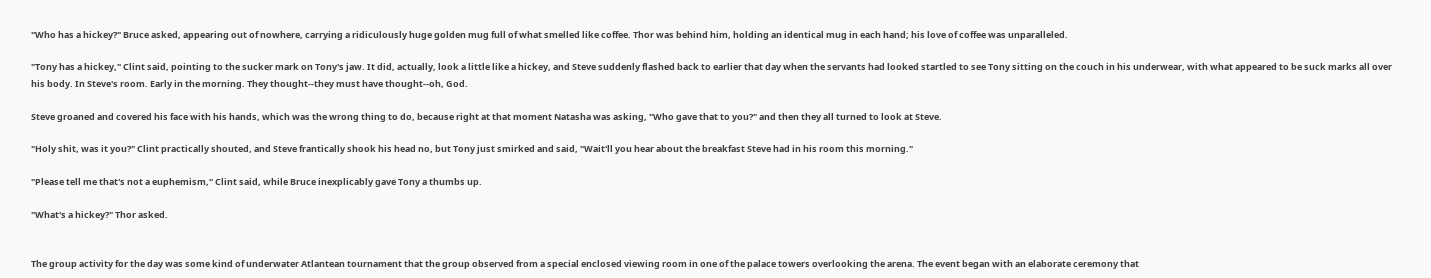"Who has a hickey?" Bruce asked, appearing out of nowhere, carrying a ridiculously huge golden mug full of what smelled like coffee. Thor was behind him, holding an identical mug in each hand; his love of coffee was unparalleled.

"Tony has a hickey," Clint said, pointing to the sucker mark on Tony's jaw. It did, actually, look a little like a hickey, and Steve suddenly flashed back to earlier that day when the servants had looked startled to see Tony sitting on the couch in his underwear, with what appeared to be suck marks all over his body. In Steve's room. Early in the morning. They thought--they must have thought--oh, God.

Steve groaned and covered his face with his hands, which was the wrong thing to do, because right at that moment Natasha was asking, "Who gave that to you?" and then they all turned to look at Steve.

"Holy shit, was it you?" Clint practically shouted, and Steve frantically shook his head no, but Tony just smirked and said, "Wait'll you hear about the breakfast Steve had in his room this morning."

"Please tell me that's not a euphemism," Clint said, while Bruce inexplicably gave Tony a thumbs up.

"What's a hickey?" Thor asked.


The group activity for the day was some kind of underwater Atlantean tournament that the group observed from a special enclosed viewing room in one of the palace towers overlooking the arena. The event began with an elaborate ceremony that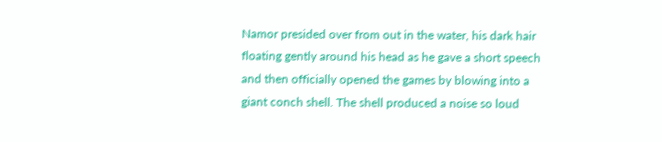Namor presided over from out in the water, his dark hair floating gently around his head as he gave a short speech and then officially opened the games by blowing into a giant conch shell. The shell produced a noise so loud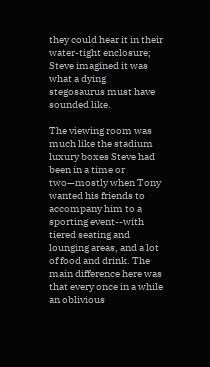they could hear it in their water-tight enclosure; Steve imagined it was what a dying stegosaurus must have sounded like.

The viewing room was much like the stadium luxury boxes Steve had been in a time or two—mostly when Tony wanted his friends to accompany him to a sporting event--with tiered seating and lounging areas, and a lot of food and drink. The main difference here was that every once in a while an oblivious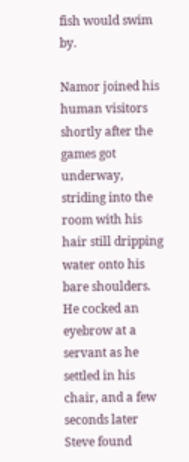fish would swim by.

Namor joined his human visitors shortly after the games got underway, striding into the room with his hair still dripping water onto his bare shoulders. He cocked an eyebrow at a servant as he settled in his chair, and a few seconds later Steve found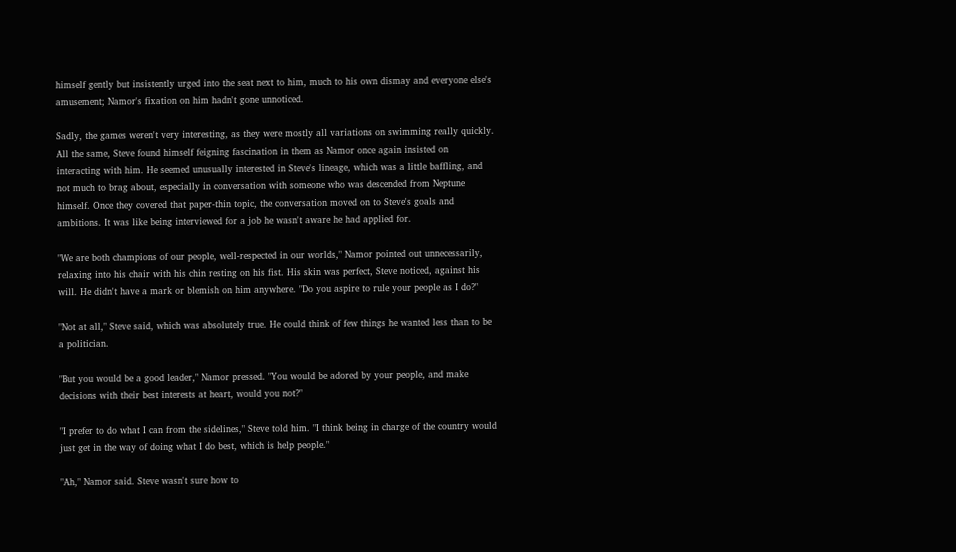himself gently but insistently urged into the seat next to him, much to his own dismay and everyone else's amusement; Namor's fixation on him hadn't gone unnoticed.

Sadly, the games weren't very interesting, as they were mostly all variations on swimming really quickly. All the same, Steve found himself feigning fascination in them as Namor once again insisted on interacting with him. He seemed unusually interested in Steve's lineage, which was a little baffling, and not much to brag about, especially in conversation with someone who was descended from Neptune himself. Once they covered that paper-thin topic, the conversation moved on to Steve's goals and ambitions. It was like being interviewed for a job he wasn't aware he had applied for.

"We are both champions of our people, well-respected in our worlds," Namor pointed out unnecessarily, relaxing into his chair with his chin resting on his fist. His skin was perfect, Steve noticed, against his will. He didn't have a mark or blemish on him anywhere. "Do you aspire to rule your people as I do?"

"Not at all," Steve said, which was absolutely true. He could think of few things he wanted less than to be a politician.

"But you would be a good leader," Namor pressed. "You would be adored by your people, and make decisions with their best interests at heart, would you not?"

"I prefer to do what I can from the sidelines," Steve told him. "I think being in charge of the country would just get in the way of doing what I do best, which is help people."

"Ah," Namor said. Steve wasn't sure how to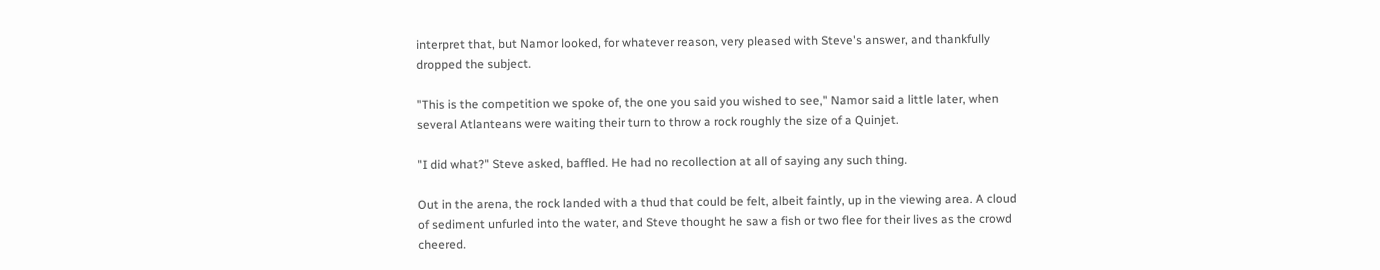interpret that, but Namor looked, for whatever reason, very pleased with Steve's answer, and thankfully dropped the subject.

"This is the competition we spoke of, the one you said you wished to see," Namor said a little later, when several Atlanteans were waiting their turn to throw a rock roughly the size of a Quinjet.

"I did what?" Steve asked, baffled. He had no recollection at all of saying any such thing.

Out in the arena, the rock landed with a thud that could be felt, albeit faintly, up in the viewing area. A cloud of sediment unfurled into the water, and Steve thought he saw a fish or two flee for their lives as the crowd cheered.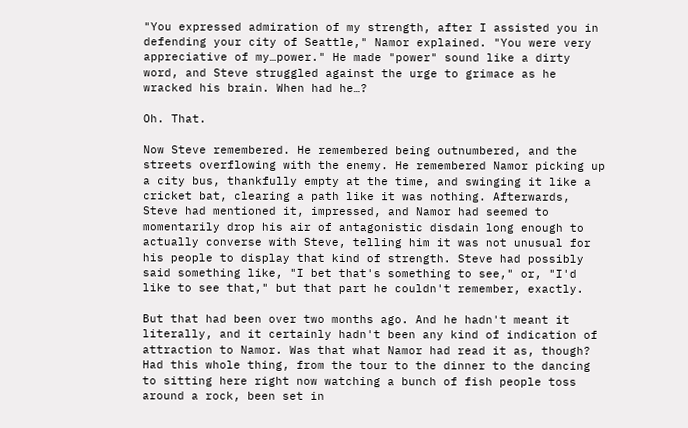"You expressed admiration of my strength, after I assisted you in defending your city of Seattle," Namor explained. "You were very appreciative of my…power." He made "power" sound like a dirty word, and Steve struggled against the urge to grimace as he wracked his brain. When had he…?

Oh. That.

Now Steve remembered. He remembered being outnumbered, and the streets overflowing with the enemy. He remembered Namor picking up a city bus, thankfully empty at the time, and swinging it like a cricket bat, clearing a path like it was nothing. Afterwards, Steve had mentioned it, impressed, and Namor had seemed to momentarily drop his air of antagonistic disdain long enough to actually converse with Steve, telling him it was not unusual for his people to display that kind of strength. Steve had possibly said something like, "I bet that's something to see," or, "I'd like to see that," but that part he couldn't remember, exactly.

But that had been over two months ago. And he hadn't meant it literally, and it certainly hadn't been any kind of indication of attraction to Namor. Was that what Namor had read it as, though? Had this whole thing, from the tour to the dinner to the dancing to sitting here right now watching a bunch of fish people toss around a rock, been set in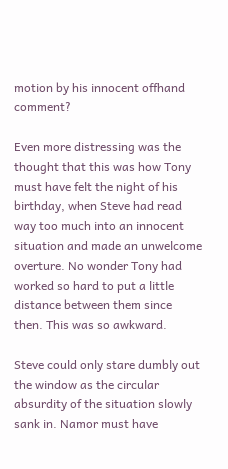motion by his innocent offhand comment?

Even more distressing was the thought that this was how Tony must have felt the night of his birthday, when Steve had read way too much into an innocent situation and made an unwelcome overture. No wonder Tony had worked so hard to put a little distance between them since then. This was so awkward.

Steve could only stare dumbly out the window as the circular absurdity of the situation slowly sank in. Namor must have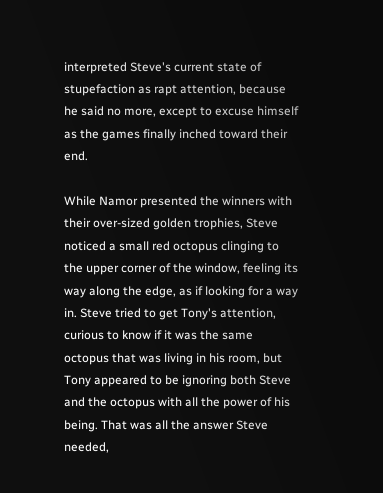interpreted Steve's current state of stupefaction as rapt attention, because he said no more, except to excuse himself as the games finally inched toward their end.

While Namor presented the winners with their over-sized golden trophies, Steve noticed a small red octopus clinging to the upper corner of the window, feeling its way along the edge, as if looking for a way in. Steve tried to get Tony's attention, curious to know if it was the same octopus that was living in his room, but Tony appeared to be ignoring both Steve and the octopus with all the power of his being. That was all the answer Steve needed,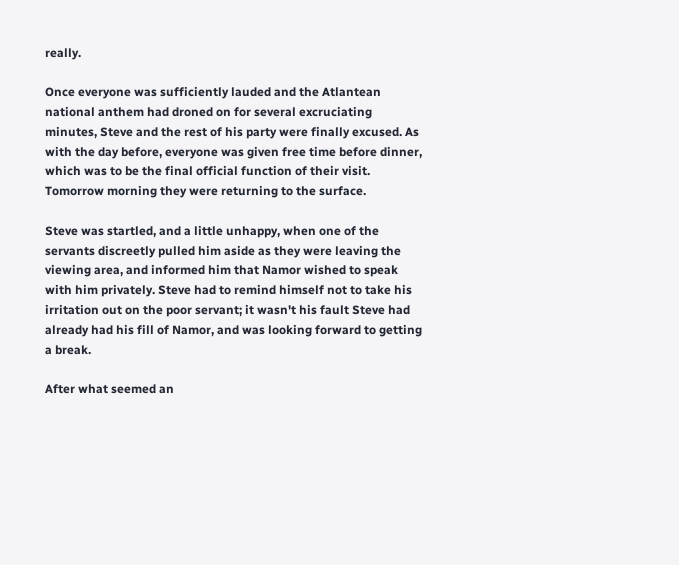really.

Once everyone was sufficiently lauded and the Atlantean national anthem had droned on for several excruciating minutes, Steve and the rest of his party were finally excused. As with the day before, everyone was given free time before dinner, which was to be the final official function of their visit. Tomorrow morning they were returning to the surface.

Steve was startled, and a little unhappy, when one of the servants discreetly pulled him aside as they were leaving the viewing area, and informed him that Namor wished to speak with him privately. Steve had to remind himself not to take his irritation out on the poor servant; it wasn't his fault Steve had already had his fill of Namor, and was looking forward to getting a break.

After what seemed an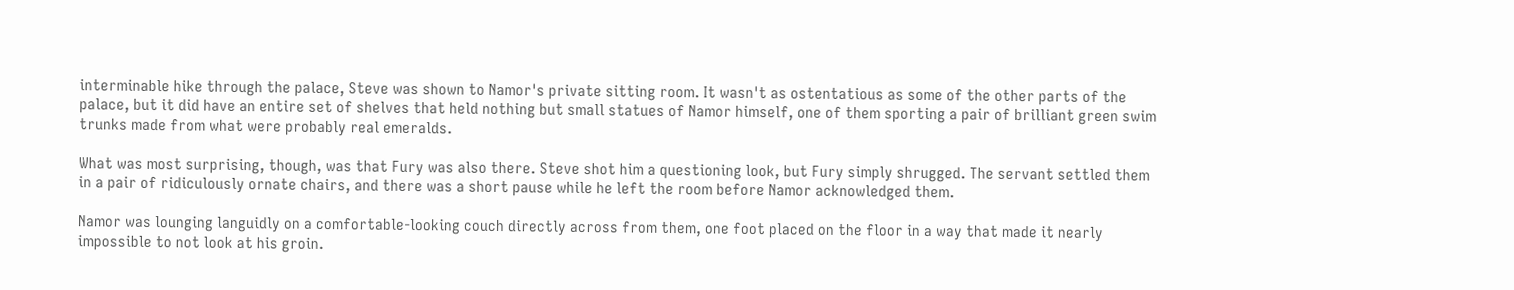interminable hike through the palace, Steve was shown to Namor's private sitting room. It wasn't as ostentatious as some of the other parts of the palace, but it did have an entire set of shelves that held nothing but small statues of Namor himself, one of them sporting a pair of brilliant green swim trunks made from what were probably real emeralds.

What was most surprising, though, was that Fury was also there. Steve shot him a questioning look, but Fury simply shrugged. The servant settled them in a pair of ridiculously ornate chairs, and there was a short pause while he left the room before Namor acknowledged them.

Namor was lounging languidly on a comfortable-looking couch directly across from them, one foot placed on the floor in a way that made it nearly impossible to not look at his groin.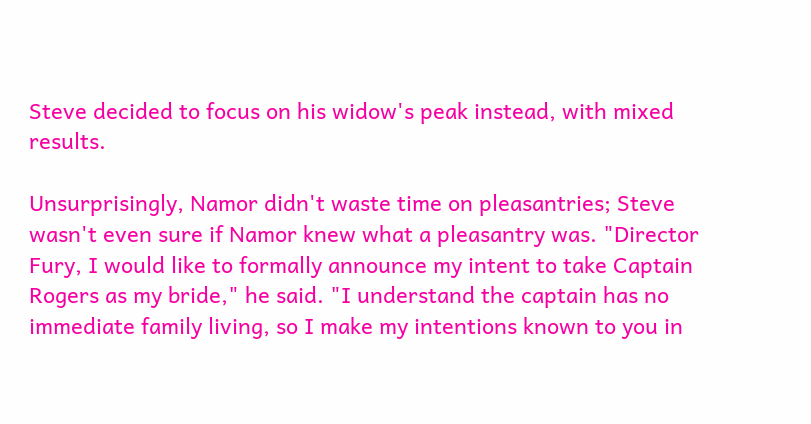Steve decided to focus on his widow's peak instead, with mixed results.

Unsurprisingly, Namor didn't waste time on pleasantries; Steve wasn't even sure if Namor knew what a pleasantry was. "Director Fury, I would like to formally announce my intent to take Captain Rogers as my bride," he said. "I understand the captain has no immediate family living, so I make my intentions known to you in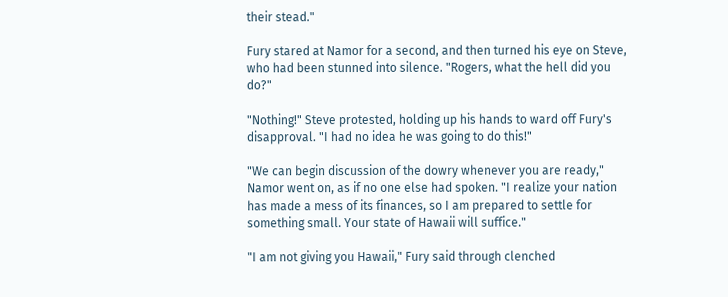their stead."

Fury stared at Namor for a second, and then turned his eye on Steve, who had been stunned into silence. "Rogers, what the hell did you do?"

"Nothing!" Steve protested, holding up his hands to ward off Fury's disapproval. "I had no idea he was going to do this!"

"We can begin discussion of the dowry whenever you are ready," Namor went on, as if no one else had spoken. "I realize your nation has made a mess of its finances, so I am prepared to settle for something small. Your state of Hawaii will suffice."

"I am not giving you Hawaii," Fury said through clenched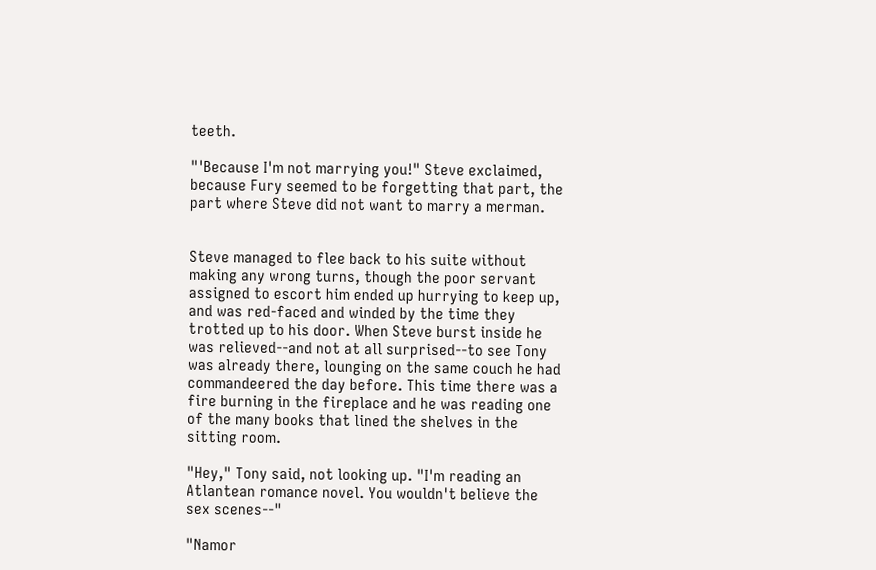teeth.

"'Because I'm not marrying you!" Steve exclaimed, because Fury seemed to be forgetting that part, the part where Steve did not want to marry a merman.


Steve managed to flee back to his suite without making any wrong turns, though the poor servant assigned to escort him ended up hurrying to keep up, and was red-faced and winded by the time they trotted up to his door. When Steve burst inside he was relieved--and not at all surprised--to see Tony was already there, lounging on the same couch he had commandeered the day before. This time there was a fire burning in the fireplace and he was reading one of the many books that lined the shelves in the sitting room.

"Hey," Tony said, not looking up. "I'm reading an Atlantean romance novel. You wouldn't believe the sex scenes--"

"Namor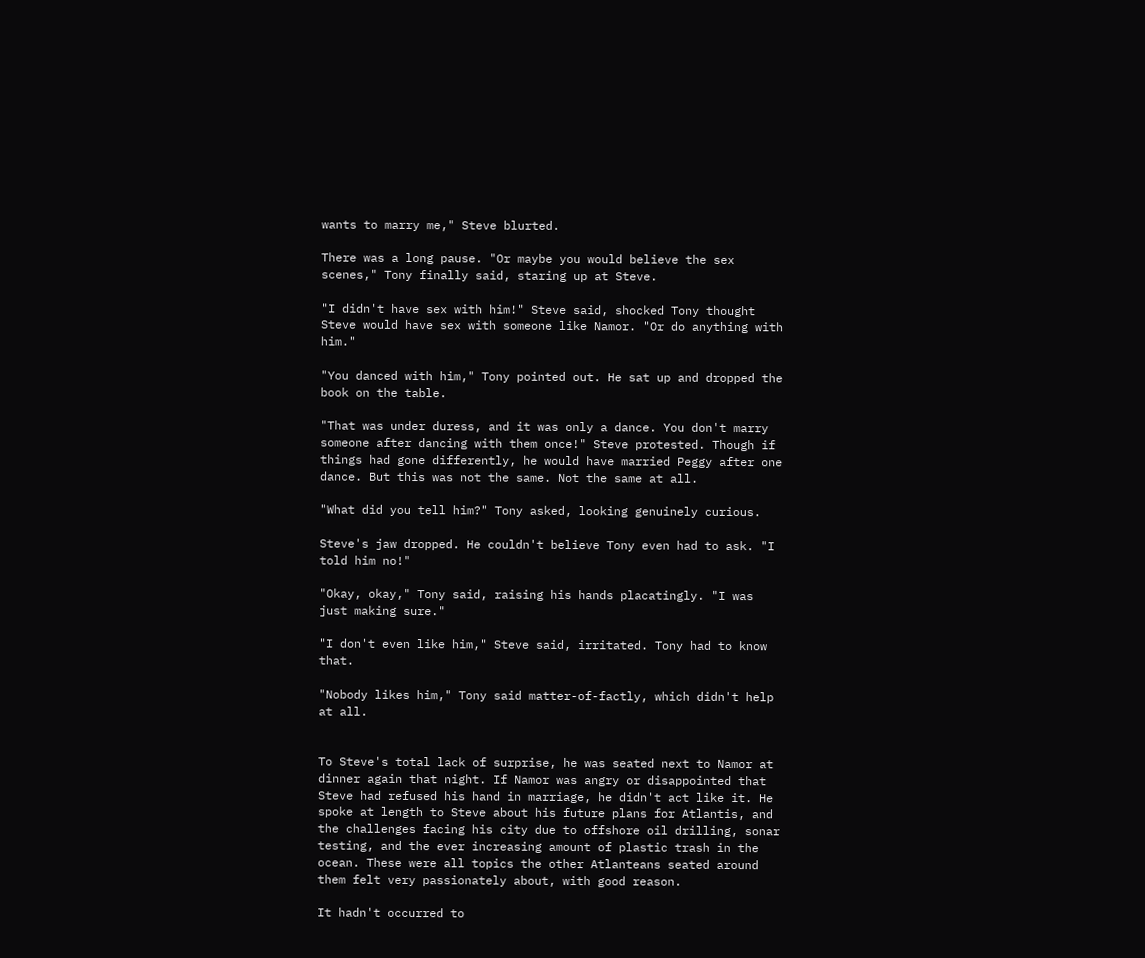wants to marry me," Steve blurted.

There was a long pause. "Or maybe you would believe the sex scenes," Tony finally said, staring up at Steve.

"I didn't have sex with him!" Steve said, shocked Tony thought Steve would have sex with someone like Namor. "Or do anything with him."

"You danced with him," Tony pointed out. He sat up and dropped the book on the table.

"That was under duress, and it was only a dance. You don't marry someone after dancing with them once!" Steve protested. Though if things had gone differently, he would have married Peggy after one dance. But this was not the same. Not the same at all.

"What did you tell him?" Tony asked, looking genuinely curious.

Steve's jaw dropped. He couldn't believe Tony even had to ask. "I told him no!"

"Okay, okay," Tony said, raising his hands placatingly. "I was just making sure."

"I don't even like him," Steve said, irritated. Tony had to know that.

"Nobody likes him," Tony said matter-of-factly, which didn't help at all.


To Steve's total lack of surprise, he was seated next to Namor at dinner again that night. If Namor was angry or disappointed that Steve had refused his hand in marriage, he didn't act like it. He spoke at length to Steve about his future plans for Atlantis, and the challenges facing his city due to offshore oil drilling, sonar testing, and the ever increasing amount of plastic trash in the ocean. These were all topics the other Atlanteans seated around them felt very passionately about, with good reason.

It hadn't occurred to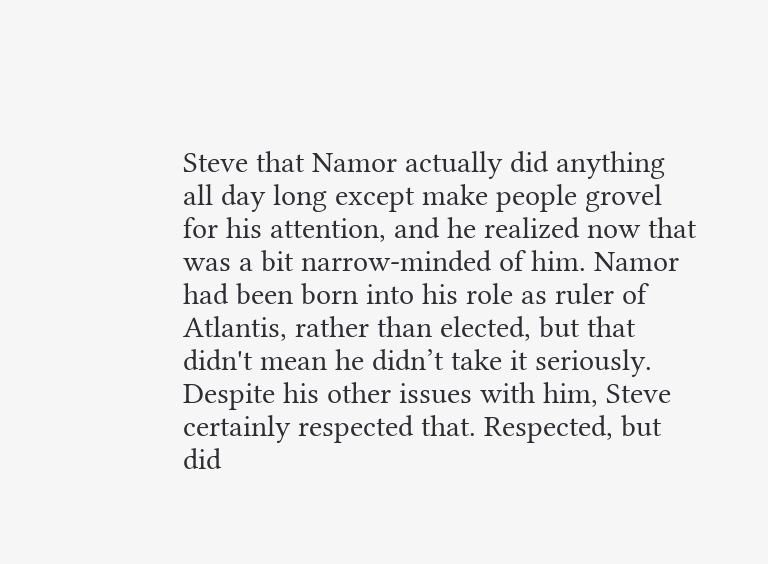Steve that Namor actually did anything all day long except make people grovel for his attention, and he realized now that was a bit narrow-minded of him. Namor had been born into his role as ruler of Atlantis, rather than elected, but that didn't mean he didn’t take it seriously. Despite his other issues with him, Steve certainly respected that. Respected, but did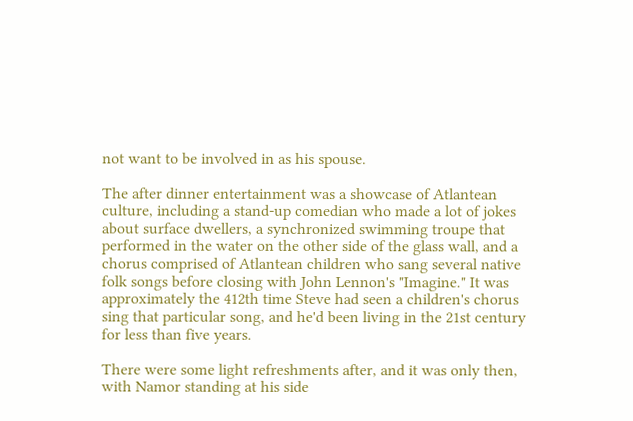not want to be involved in as his spouse.

The after dinner entertainment was a showcase of Atlantean culture, including a stand-up comedian who made a lot of jokes about surface dwellers, a synchronized swimming troupe that performed in the water on the other side of the glass wall, and a chorus comprised of Atlantean children who sang several native folk songs before closing with John Lennon's "Imagine." It was approximately the 412th time Steve had seen a children's chorus sing that particular song, and he'd been living in the 21st century for less than five years.

There were some light refreshments after, and it was only then, with Namor standing at his side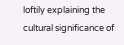loftily explaining the cultural significance of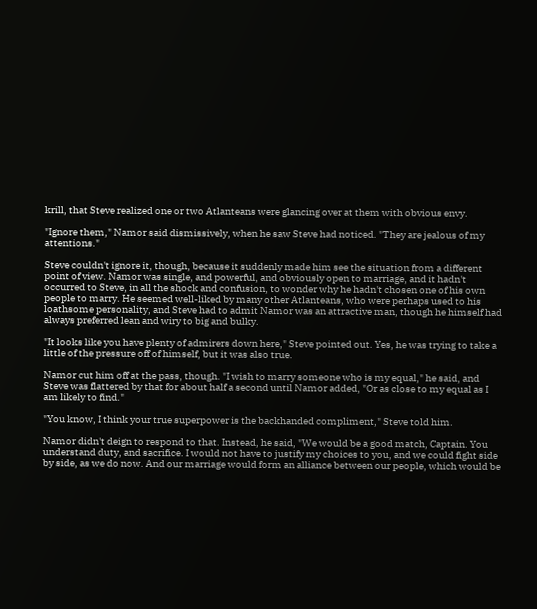krill, that Steve realized one or two Atlanteans were glancing over at them with obvious envy.

"Ignore them," Namor said dismissively, when he saw Steve had noticed. "They are jealous of my attentions."

Steve couldn't ignore it, though, because it suddenly made him see the situation from a different point of view. Namor was single, and powerful, and obviously open to marriage, and it hadn't occurred to Steve, in all the shock and confusion, to wonder why he hadn't chosen one of his own people to marry. He seemed well-liked by many other Atlanteans, who were perhaps used to his loathsome personality, and Steve had to admit Namor was an attractive man, though he himself had always preferred lean and wiry to big and bulky.

"It looks like you have plenty of admirers down here," Steve pointed out. Yes, he was trying to take a little of the pressure off of himself, but it was also true.

Namor cut him off at the pass, though. "I wish to marry someone who is my equal," he said, and Steve was flattered by that for about half a second until Namor added, "Or as close to my equal as I am likely to find."

"You know, I think your true superpower is the backhanded compliment," Steve told him.

Namor didn't deign to respond to that. Instead, he said, "We would be a good match, Captain. You understand duty, and sacrifice. I would not have to justify my choices to you, and we could fight side by side, as we do now. And our marriage would form an alliance between our people, which would be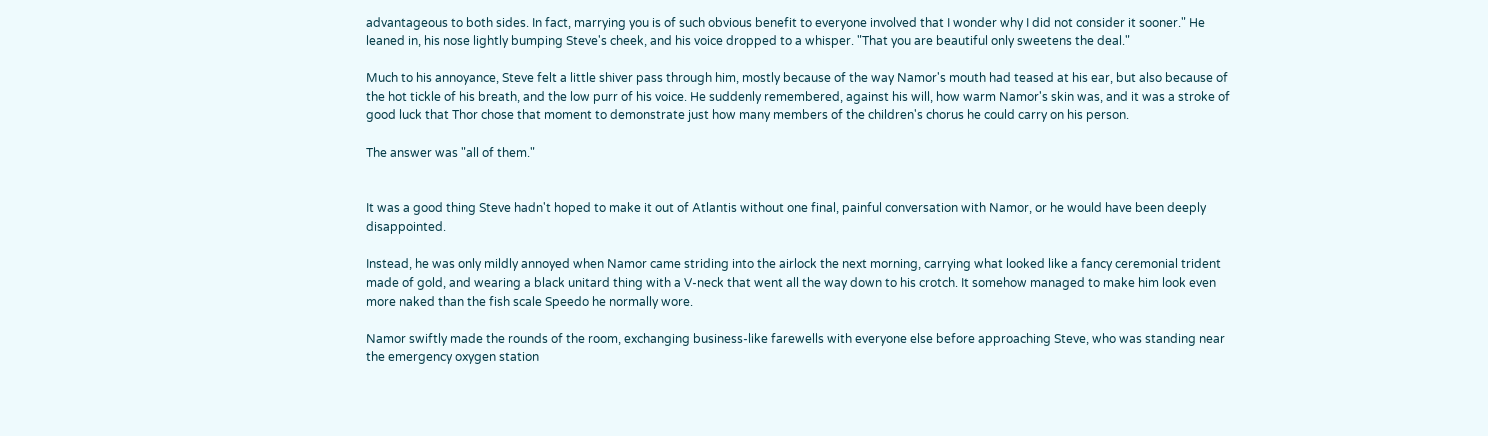advantageous to both sides. In fact, marrying you is of such obvious benefit to everyone involved that I wonder why I did not consider it sooner." He leaned in, his nose lightly bumping Steve's cheek, and his voice dropped to a whisper. "That you are beautiful only sweetens the deal."

Much to his annoyance, Steve felt a little shiver pass through him, mostly because of the way Namor's mouth had teased at his ear, but also because of the hot tickle of his breath, and the low purr of his voice. He suddenly remembered, against his will, how warm Namor's skin was, and it was a stroke of good luck that Thor chose that moment to demonstrate just how many members of the children's chorus he could carry on his person.

The answer was "all of them."


It was a good thing Steve hadn't hoped to make it out of Atlantis without one final, painful conversation with Namor, or he would have been deeply disappointed.

Instead, he was only mildly annoyed when Namor came striding into the airlock the next morning, carrying what looked like a fancy ceremonial trident made of gold, and wearing a black unitard thing with a V-neck that went all the way down to his crotch. It somehow managed to make him look even more naked than the fish scale Speedo he normally wore.

Namor swiftly made the rounds of the room, exchanging business-like farewells with everyone else before approaching Steve, who was standing near the emergency oxygen station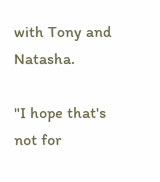with Tony and Natasha.

"I hope that's not for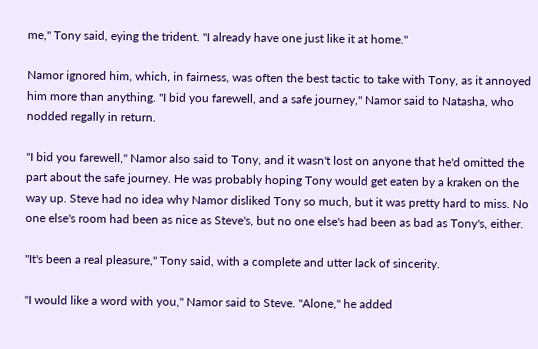me," Tony said, eying the trident. "I already have one just like it at home."

Namor ignored him, which, in fairness, was often the best tactic to take with Tony, as it annoyed him more than anything. "I bid you farewell, and a safe journey," Namor said to Natasha, who nodded regally in return.

"I bid you farewell," Namor also said to Tony, and it wasn't lost on anyone that he'd omitted the part about the safe journey. He was probably hoping Tony would get eaten by a kraken on the way up. Steve had no idea why Namor disliked Tony so much, but it was pretty hard to miss. No one else's room had been as nice as Steve's, but no one else's had been as bad as Tony's, either.

"It's been a real pleasure," Tony said, with a complete and utter lack of sincerity.

"I would like a word with you," Namor said to Steve. "Alone," he added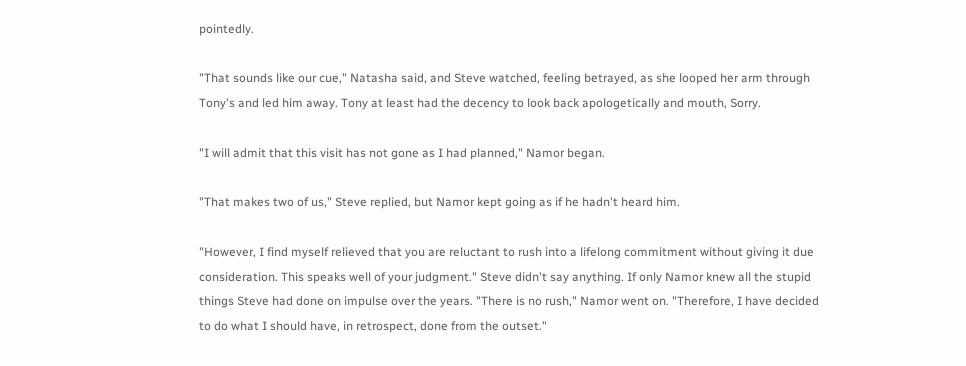pointedly.

"That sounds like our cue," Natasha said, and Steve watched, feeling betrayed, as she looped her arm through Tony's and led him away. Tony at least had the decency to look back apologetically and mouth, Sorry.

"I will admit that this visit has not gone as I had planned," Namor began.

"That makes two of us," Steve replied, but Namor kept going as if he hadn't heard him.

"However, I find myself relieved that you are reluctant to rush into a lifelong commitment without giving it due consideration. This speaks well of your judgment." Steve didn't say anything. If only Namor knew all the stupid things Steve had done on impulse over the years. "There is no rush," Namor went on. "Therefore, I have decided to do what I should have, in retrospect, done from the outset."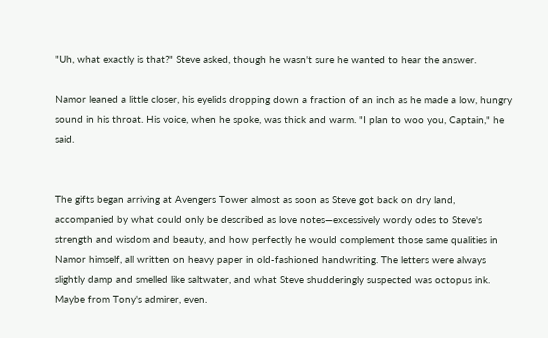"Uh, what exactly is that?" Steve asked, though he wasn't sure he wanted to hear the answer.

Namor leaned a little closer, his eyelids dropping down a fraction of an inch as he made a low, hungry sound in his throat. His voice, when he spoke, was thick and warm. "I plan to woo you, Captain," he said.


The gifts began arriving at Avengers Tower almost as soon as Steve got back on dry land, accompanied by what could only be described as love notes—excessively wordy odes to Steve's strength and wisdom and beauty, and how perfectly he would complement those same qualities in Namor himself, all written on heavy paper in old-fashioned handwriting. The letters were always slightly damp and smelled like saltwater, and what Steve shudderingly suspected was octopus ink. Maybe from Tony's admirer, even.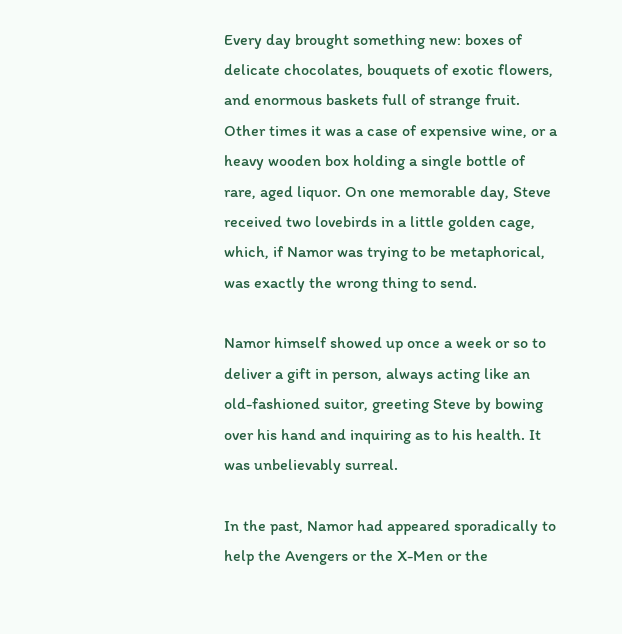Every day brought something new: boxes of delicate chocolates, bouquets of exotic flowers, and enormous baskets full of strange fruit. Other times it was a case of expensive wine, or a heavy wooden box holding a single bottle of rare, aged liquor. On one memorable day, Steve received two lovebirds in a little golden cage, which, if Namor was trying to be metaphorical, was exactly the wrong thing to send.

Namor himself showed up once a week or so to deliver a gift in person, always acting like an old-fashioned suitor, greeting Steve by bowing over his hand and inquiring as to his health. It was unbelievably surreal.

In the past, Namor had appeared sporadically to help the Avengers or the X-Men or the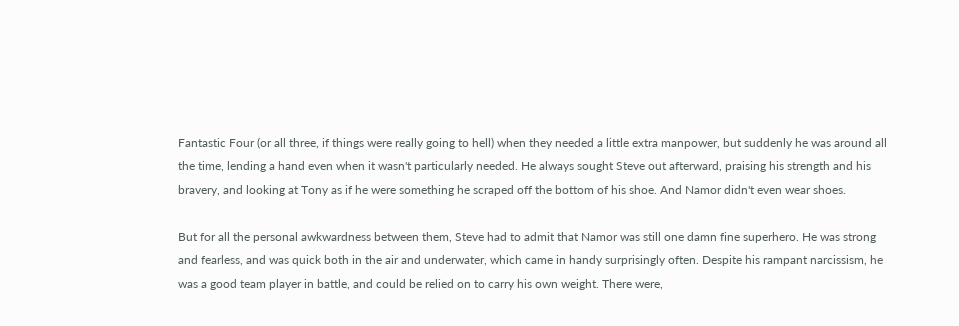Fantastic Four (or all three, if things were really going to hell) when they needed a little extra manpower, but suddenly he was around all the time, lending a hand even when it wasn't particularly needed. He always sought Steve out afterward, praising his strength and his bravery, and looking at Tony as if he were something he scraped off the bottom of his shoe. And Namor didn't even wear shoes.

But for all the personal awkwardness between them, Steve had to admit that Namor was still one damn fine superhero. He was strong and fearless, and was quick both in the air and underwater, which came in handy surprisingly often. Despite his rampant narcissism, he was a good team player in battle, and could be relied on to carry his own weight. There were,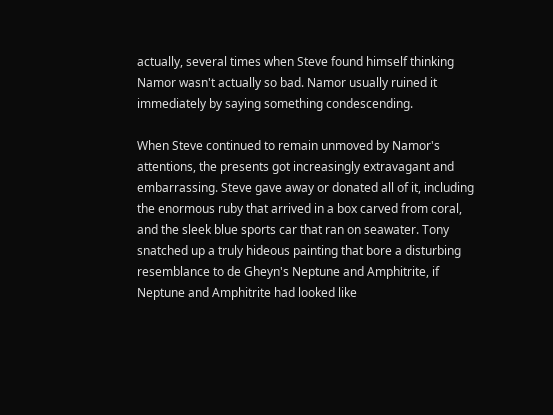actually, several times when Steve found himself thinking Namor wasn't actually so bad. Namor usually ruined it immediately by saying something condescending.

When Steve continued to remain unmoved by Namor's attentions, the presents got increasingly extravagant and embarrassing. Steve gave away or donated all of it, including the enormous ruby that arrived in a box carved from coral, and the sleek blue sports car that ran on seawater. Tony snatched up a truly hideous painting that bore a disturbing resemblance to de Gheyn's Neptune and Amphitrite, if Neptune and Amphitrite had looked like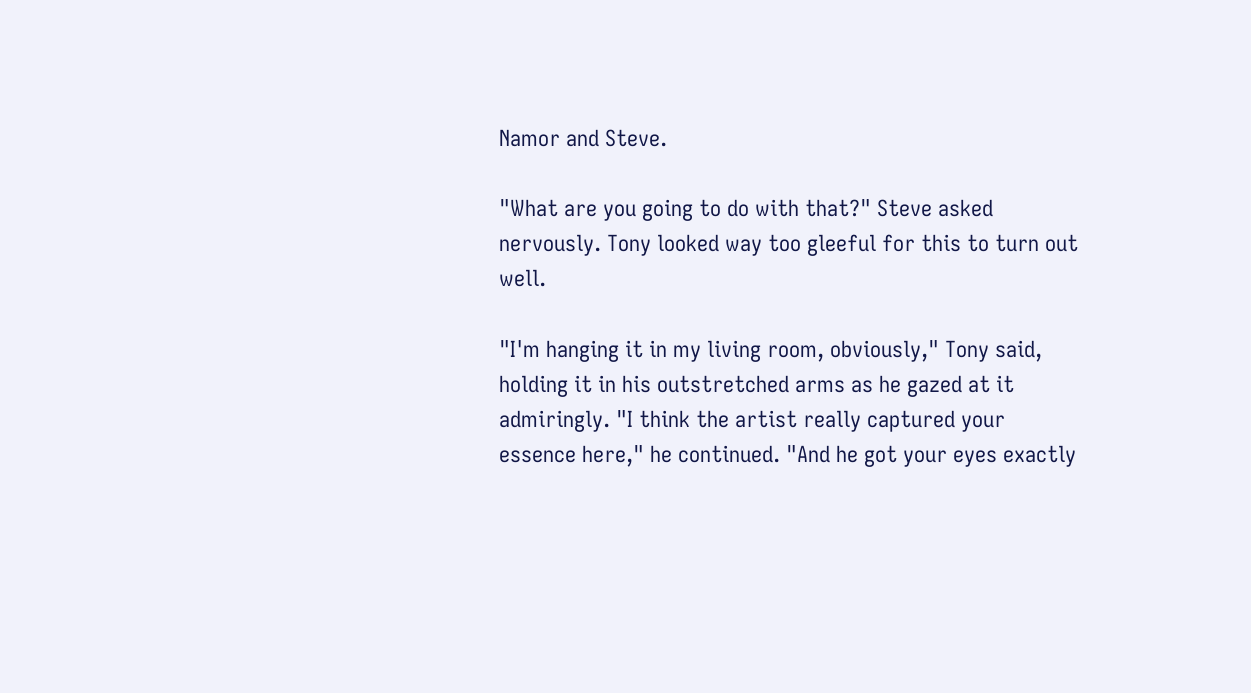Namor and Steve.

"What are you going to do with that?" Steve asked nervously. Tony looked way too gleeful for this to turn out well.

"I'm hanging it in my living room, obviously," Tony said, holding it in his outstretched arms as he gazed at it admiringly. "I think the artist really captured your essence here," he continued. "And he got your eyes exactly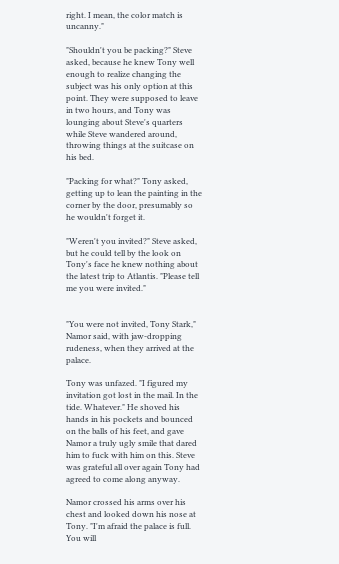right. I mean, the color match is uncanny."

"Shouldn't you be packing?" Steve asked, because he knew Tony well enough to realize changing the subject was his only option at this point. They were supposed to leave in two hours, and Tony was lounging about Steve's quarters while Steve wandered around, throwing things at the suitcase on his bed.

"Packing for what?" Tony asked, getting up to lean the painting in the corner by the door, presumably so he wouldn't forget it.

"Weren't you invited?" Steve asked, but he could tell by the look on Tony's face he knew nothing about the latest trip to Atlantis. "Please tell me you were invited."


"You were not invited, Tony Stark," Namor said, with jaw-dropping rudeness, when they arrived at the palace.

Tony was unfazed. "I figured my invitation got lost in the mail. In the tide. Whatever." He shoved his hands in his pockets and bounced on the balls of his feet, and gave Namor a truly ugly smile that dared him to fuck with him on this. Steve was grateful all over again Tony had agreed to come along anyway.

Namor crossed his arms over his chest and looked down his nose at Tony. "I'm afraid the palace is full. You will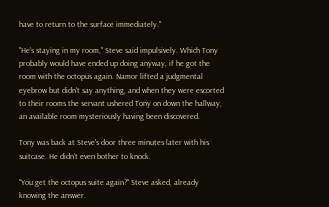have to return to the surface immediately."

"He's staying in my room," Steve said impulsively. Which Tony probably would have ended up doing anyway, if he got the room with the octopus again. Namor lifted a judgmental eyebrow but didn't say anything, and when they were escorted to their rooms the servant ushered Tony on down the hallway, an available room mysteriously having been discovered.

Tony was back at Steve's door three minutes later with his suitcase. He didn't even bother to knock.

"You get the octopus suite again?" Steve asked, already knowing the answer.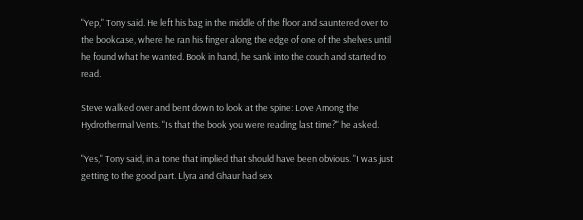"Yep," Tony said. He left his bag in the middle of the floor and sauntered over to the bookcase, where he ran his finger along the edge of one of the shelves until he found what he wanted. Book in hand, he sank into the couch and started to read.

Steve walked over and bent down to look at the spine: Love Among the Hydrothermal Vents. "Is that the book you were reading last time?" he asked.

"Yes," Tony said, in a tone that implied that should have been obvious. "I was just getting to the good part. Llyra and Ghaur had sex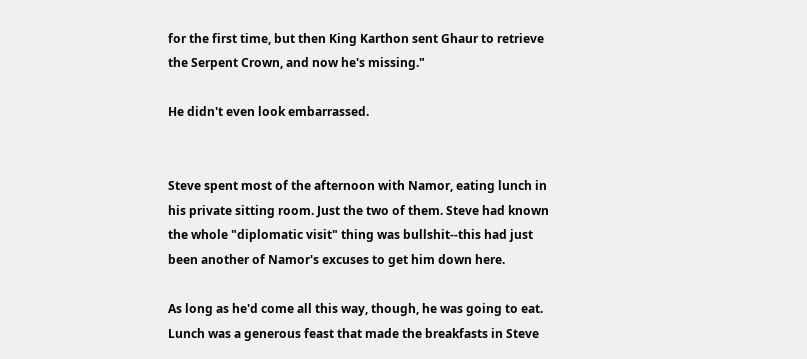for the first time, but then King Karthon sent Ghaur to retrieve the Serpent Crown, and now he's missing."

He didn't even look embarrassed.


Steve spent most of the afternoon with Namor, eating lunch in his private sitting room. Just the two of them. Steve had known the whole "diplomatic visit" thing was bullshit--this had just been another of Namor's excuses to get him down here.

As long as he'd come all this way, though, he was going to eat. Lunch was a generous feast that made the breakfasts in Steve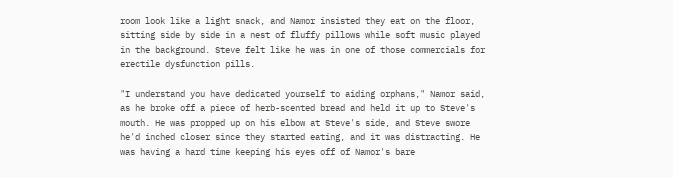room look like a light snack, and Namor insisted they eat on the floor, sitting side by side in a nest of fluffy pillows while soft music played in the background. Steve felt like he was in one of those commercials for erectile dysfunction pills.

"I understand you have dedicated yourself to aiding orphans," Namor said, as he broke off a piece of herb-scented bread and held it up to Steve's mouth. He was propped up on his elbow at Steve's side, and Steve swore he'd inched closer since they started eating, and it was distracting. He was having a hard time keeping his eyes off of Namor's bare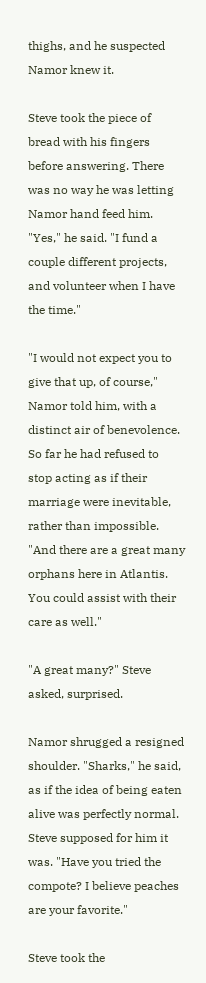thighs, and he suspected Namor knew it.

Steve took the piece of bread with his fingers before answering. There was no way he was letting Namor hand feed him. "Yes," he said. "I fund a couple different projects, and volunteer when I have the time."

"I would not expect you to give that up, of course," Namor told him, with a distinct air of benevolence. So far he had refused to stop acting as if their marriage were inevitable, rather than impossible. "And there are a great many orphans here in Atlantis. You could assist with their care as well."

"A great many?" Steve asked, surprised.

Namor shrugged a resigned shoulder. "Sharks," he said, as if the idea of being eaten alive was perfectly normal. Steve supposed for him it was. "Have you tried the compote? I believe peaches are your favorite."

Steve took the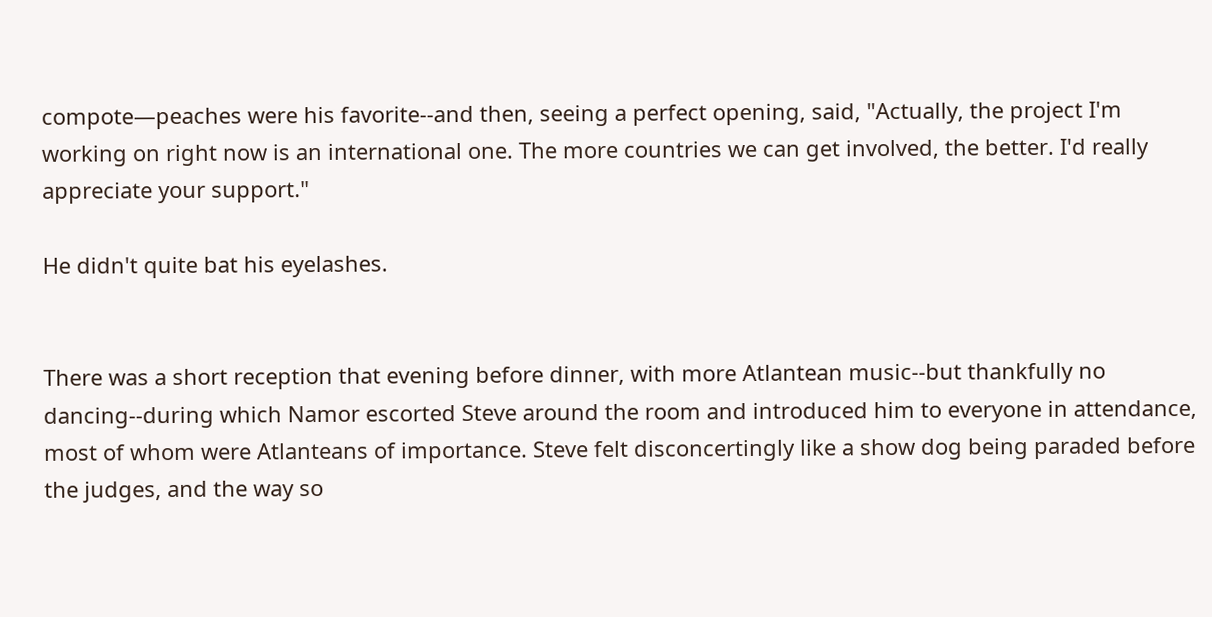compote—peaches were his favorite--and then, seeing a perfect opening, said, "Actually, the project I'm working on right now is an international one. The more countries we can get involved, the better. I'd really appreciate your support."

He didn't quite bat his eyelashes.


There was a short reception that evening before dinner, with more Atlantean music--but thankfully no dancing--during which Namor escorted Steve around the room and introduced him to everyone in attendance, most of whom were Atlanteans of importance. Steve felt disconcertingly like a show dog being paraded before the judges, and the way so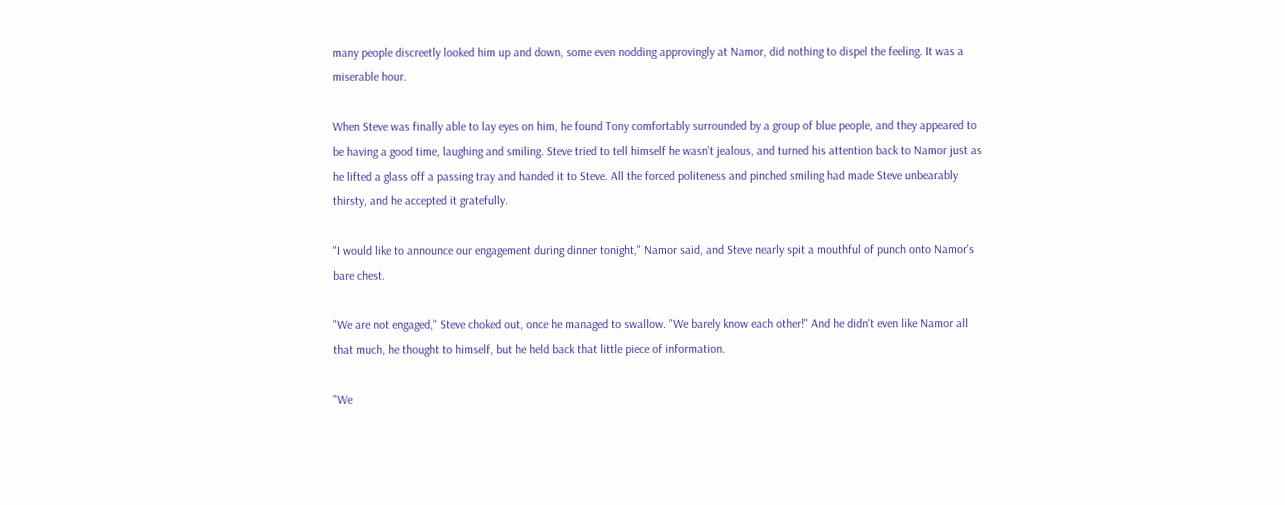many people discreetly looked him up and down, some even nodding approvingly at Namor, did nothing to dispel the feeling. It was a miserable hour.

When Steve was finally able to lay eyes on him, he found Tony comfortably surrounded by a group of blue people, and they appeared to be having a good time, laughing and smiling. Steve tried to tell himself he wasn't jealous, and turned his attention back to Namor just as he lifted a glass off a passing tray and handed it to Steve. All the forced politeness and pinched smiling had made Steve unbearably thirsty, and he accepted it gratefully.

"I would like to announce our engagement during dinner tonight," Namor said, and Steve nearly spit a mouthful of punch onto Namor's bare chest.

"We are not engaged," Steve choked out, once he managed to swallow. "We barely know each other!" And he didn't even like Namor all that much, he thought to himself, but he held back that little piece of information.

"We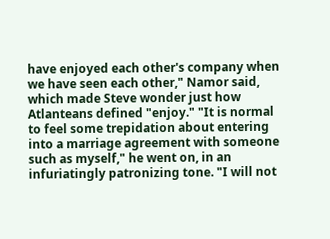have enjoyed each other's company when we have seen each other," Namor said, which made Steve wonder just how Atlanteans defined "enjoy." "It is normal to feel some trepidation about entering into a marriage agreement with someone such as myself," he went on, in an infuriatingly patronizing tone. "I will not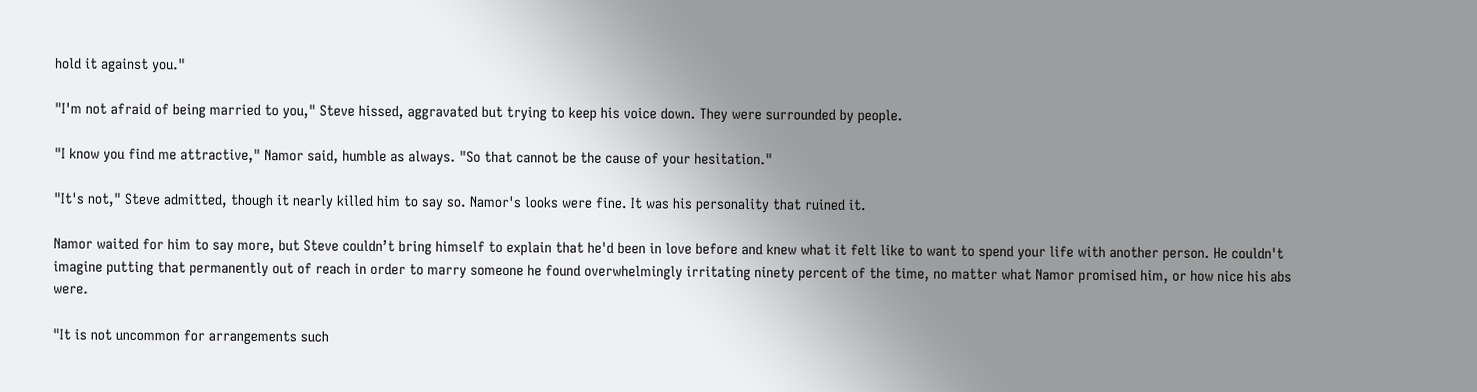hold it against you."

"I'm not afraid of being married to you," Steve hissed, aggravated but trying to keep his voice down. They were surrounded by people.

"I know you find me attractive," Namor said, humble as always. "So that cannot be the cause of your hesitation."

"It's not," Steve admitted, though it nearly killed him to say so. Namor's looks were fine. It was his personality that ruined it.

Namor waited for him to say more, but Steve couldn’t bring himself to explain that he'd been in love before and knew what it felt like to want to spend your life with another person. He couldn't imagine putting that permanently out of reach in order to marry someone he found overwhelmingly irritating ninety percent of the time, no matter what Namor promised him, or how nice his abs were.

"It is not uncommon for arrangements such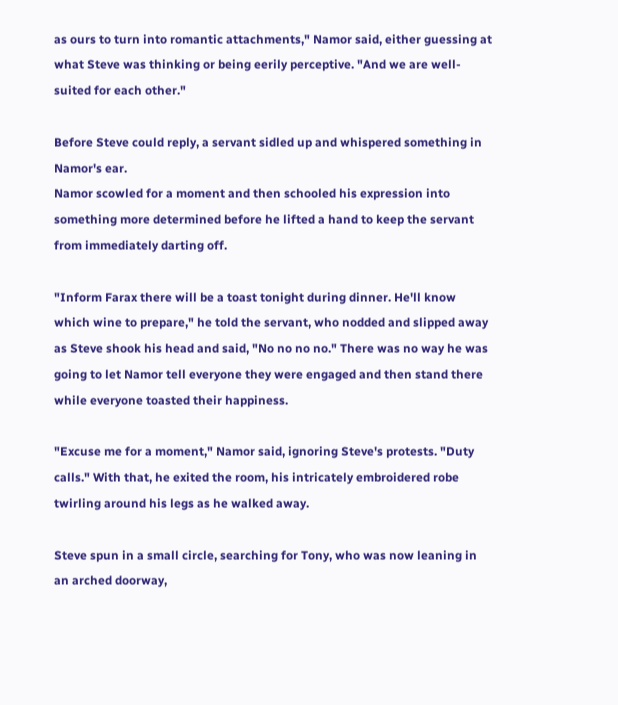as ours to turn into romantic attachments," Namor said, either guessing at what Steve was thinking or being eerily perceptive. "And we are well-suited for each other."

Before Steve could reply, a servant sidled up and whispered something in Namor's ear.
Namor scowled for a moment and then schooled his expression into something more determined before he lifted a hand to keep the servant from immediately darting off.

"Inform Farax there will be a toast tonight during dinner. He'll know which wine to prepare," he told the servant, who nodded and slipped away as Steve shook his head and said, "No no no no." There was no way he was going to let Namor tell everyone they were engaged and then stand there while everyone toasted their happiness.

"Excuse me for a moment," Namor said, ignoring Steve's protests. "Duty calls." With that, he exited the room, his intricately embroidered robe twirling around his legs as he walked away.

Steve spun in a small circle, searching for Tony, who was now leaning in an arched doorway,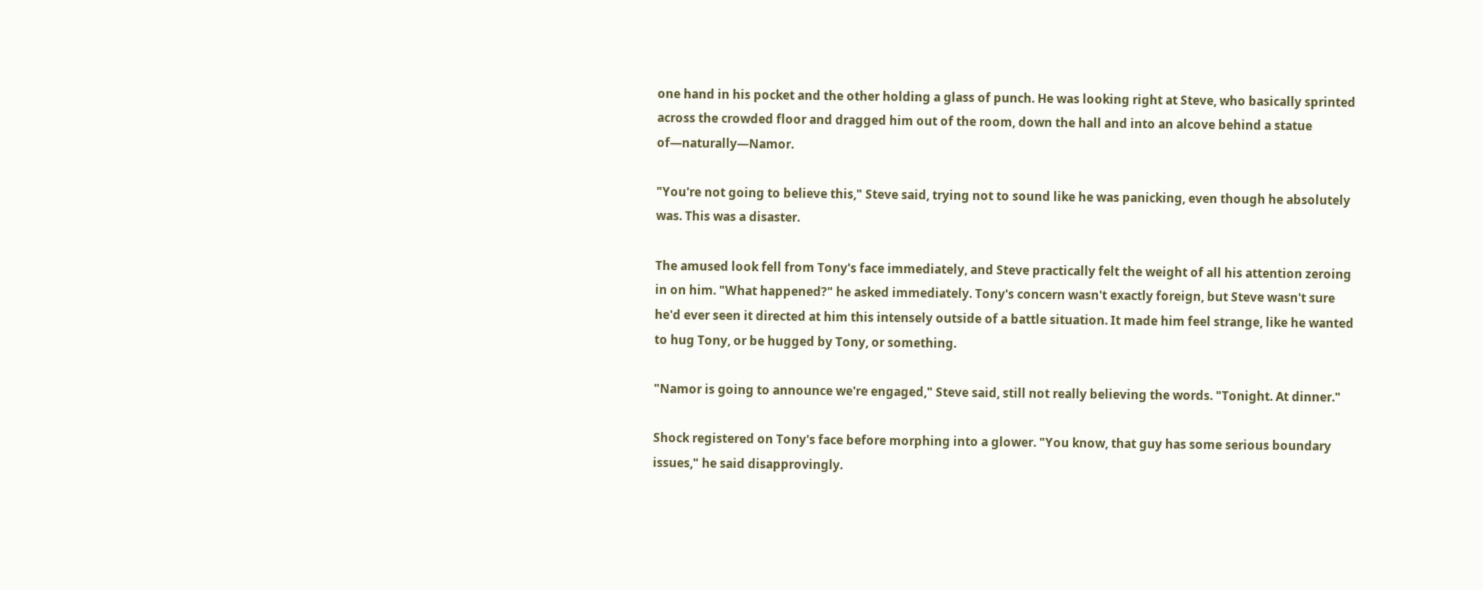one hand in his pocket and the other holding a glass of punch. He was looking right at Steve, who basically sprinted across the crowded floor and dragged him out of the room, down the hall and into an alcove behind a statue of—naturally—Namor.

"You're not going to believe this," Steve said, trying not to sound like he was panicking, even though he absolutely was. This was a disaster.

The amused look fell from Tony's face immediately, and Steve practically felt the weight of all his attention zeroing in on him. "What happened?" he asked immediately. Tony's concern wasn't exactly foreign, but Steve wasn't sure he'd ever seen it directed at him this intensely outside of a battle situation. It made him feel strange, like he wanted to hug Tony, or be hugged by Tony, or something.

"Namor is going to announce we're engaged," Steve said, still not really believing the words. "Tonight. At dinner."

Shock registered on Tony's face before morphing into a glower. "You know, that guy has some serious boundary issues," he said disapprovingly.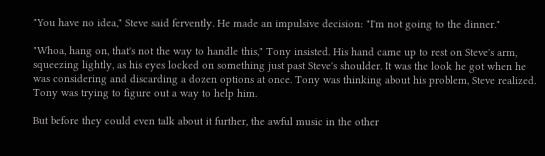"You have no idea," Steve said fervently. He made an impulsive decision: "I'm not going to the dinner."

"Whoa, hang on, that's not the way to handle this," Tony insisted. His hand came up to rest on Steve's arm, squeezing lightly, as his eyes locked on something just past Steve's shoulder. It was the look he got when he was considering and discarding a dozen options at once. Tony was thinking about his problem, Steve realized. Tony was trying to figure out a way to help him.

But before they could even talk about it further, the awful music in the other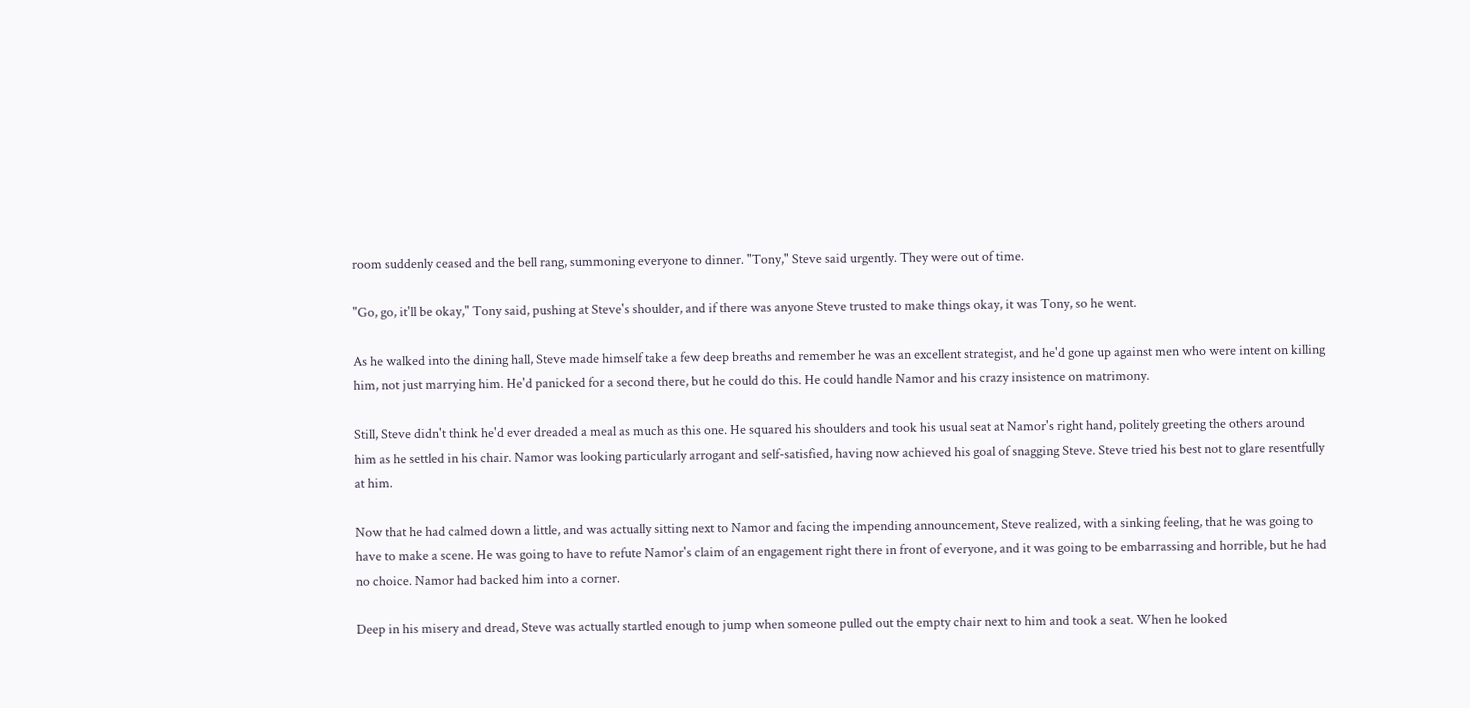room suddenly ceased and the bell rang, summoning everyone to dinner. "Tony," Steve said urgently. They were out of time.

"Go, go, it'll be okay," Tony said, pushing at Steve's shoulder, and if there was anyone Steve trusted to make things okay, it was Tony, so he went.

As he walked into the dining hall, Steve made himself take a few deep breaths and remember he was an excellent strategist, and he'd gone up against men who were intent on killing him, not just marrying him. He'd panicked for a second there, but he could do this. He could handle Namor and his crazy insistence on matrimony.

Still, Steve didn't think he'd ever dreaded a meal as much as this one. He squared his shoulders and took his usual seat at Namor's right hand, politely greeting the others around him as he settled in his chair. Namor was looking particularly arrogant and self-satisfied, having now achieved his goal of snagging Steve. Steve tried his best not to glare resentfully at him.

Now that he had calmed down a little, and was actually sitting next to Namor and facing the impending announcement, Steve realized, with a sinking feeling, that he was going to have to make a scene. He was going to have to refute Namor's claim of an engagement right there in front of everyone, and it was going to be embarrassing and horrible, but he had no choice. Namor had backed him into a corner.

Deep in his misery and dread, Steve was actually startled enough to jump when someone pulled out the empty chair next to him and took a seat. When he looked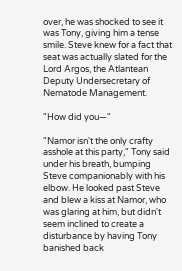over, he was shocked to see it was Tony, giving him a tense smile. Steve knew for a fact that seat was actually slated for the Lord Argos, the Atlantean Deputy Undersecretary of Nematode Management.

"How did you—"

"Namor isn't the only crafty asshole at this party," Tony said under his breath, bumping Steve companionably with his elbow. He looked past Steve and blew a kiss at Namor, who was glaring at him, but didn't seem inclined to create a disturbance by having Tony banished back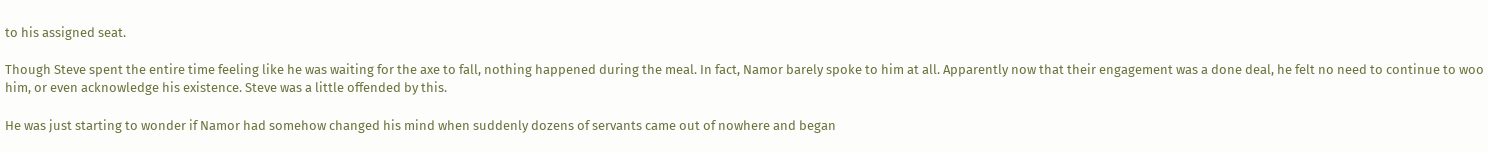to his assigned seat.

Though Steve spent the entire time feeling like he was waiting for the axe to fall, nothing happened during the meal. In fact, Namor barely spoke to him at all. Apparently now that their engagement was a done deal, he felt no need to continue to woo him, or even acknowledge his existence. Steve was a little offended by this.

He was just starting to wonder if Namor had somehow changed his mind when suddenly dozens of servants came out of nowhere and began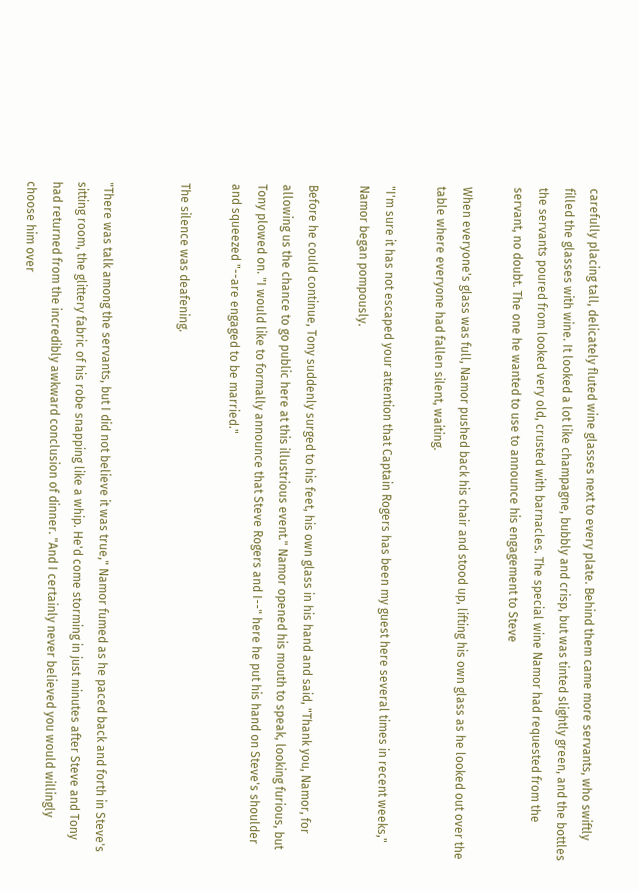carefully placing tall, delicately fluted wine glasses next to every plate. Behind them came more servants, who swiftly filled the glasses with wine. It looked a lot like champagne, bubbly and crisp, but was tinted slightly green, and the bottles the servants poured from looked very old, crusted with barnacles. The special wine Namor had requested from the servant, no doubt. The one he wanted to use to announce his engagement to Steve

When everyone's glass was full, Namor pushed back his chair and stood up, lifting his own glass as he looked out over the table where everyone had fallen silent, waiting.

"I'm sure it has not escaped your attention that Captain Rogers has been my guest here several times in recent weeks," Namor began pompously.

Before he could continue, Tony suddenly surged to his feet, his own glass in his hand and said, "Thank you, Namor, for allowing us the chance to go public here at this illustrious event." Namor opened his mouth to speak, looking furious, but Tony plowed on. "I would like to formally announce that Steve Rogers and I--" here he put his hand on Steve's shoulder and squeezed "--are engaged to be married."

The silence was deafening.


"There was talk among the servants, but I did not believe it was true," Namor fumed as he paced back and forth in Steve's sitting room, the glittery fabric of his robe snapping like a whip. He'd come storming in just minutes after Steve and Tony had returned from the incredibly awkward conclusion of dinner. "And I certainly never believed you would willingly choose him over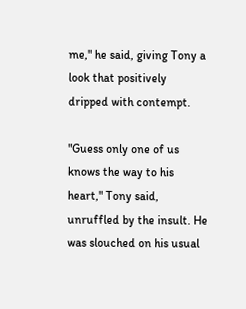me," he said, giving Tony a look that positively dripped with contempt.

"Guess only one of us knows the way to his heart," Tony said, unruffled by the insult. He was slouched on his usual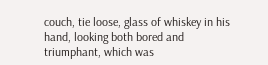couch, tie loose, glass of whiskey in his hand, looking both bored and triumphant, which was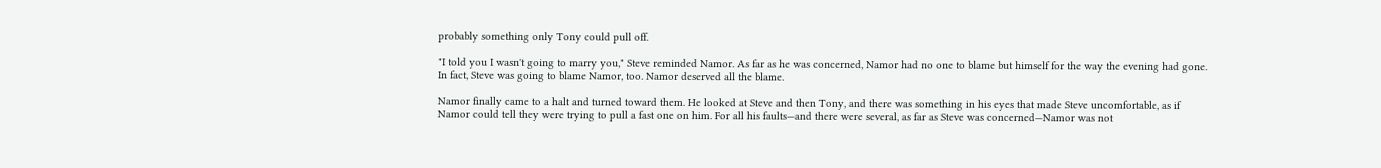probably something only Tony could pull off.

"I told you I wasn't going to marry you," Steve reminded Namor. As far as he was concerned, Namor had no one to blame but himself for the way the evening had gone. In fact, Steve was going to blame Namor, too. Namor deserved all the blame.

Namor finally came to a halt and turned toward them. He looked at Steve and then Tony, and there was something in his eyes that made Steve uncomfortable, as if Namor could tell they were trying to pull a fast one on him. For all his faults—and there were several, as far as Steve was concerned—Namor was not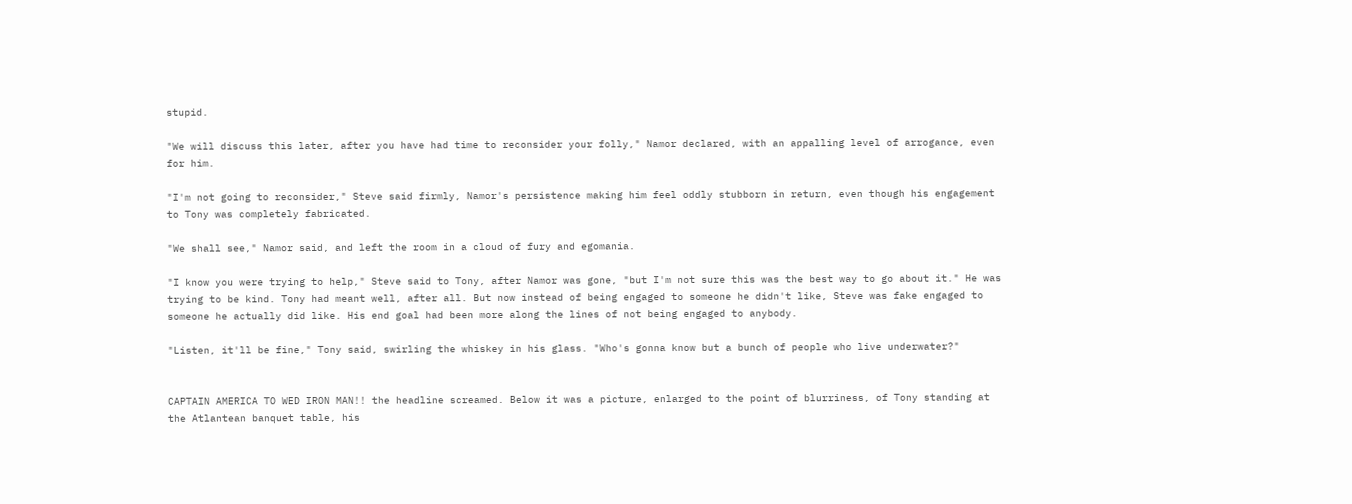stupid.

"We will discuss this later, after you have had time to reconsider your folly," Namor declared, with an appalling level of arrogance, even for him.

"I'm not going to reconsider," Steve said firmly, Namor's persistence making him feel oddly stubborn in return, even though his engagement to Tony was completely fabricated.

"We shall see," Namor said, and left the room in a cloud of fury and egomania.

"I know you were trying to help," Steve said to Tony, after Namor was gone, "but I'm not sure this was the best way to go about it." He was trying to be kind. Tony had meant well, after all. But now instead of being engaged to someone he didn't like, Steve was fake engaged to someone he actually did like. His end goal had been more along the lines of not being engaged to anybody.

"Listen, it'll be fine," Tony said, swirling the whiskey in his glass. "Who's gonna know but a bunch of people who live underwater?"


CAPTAIN AMERICA TO WED IRON MAN!! the headline screamed. Below it was a picture, enlarged to the point of blurriness, of Tony standing at the Atlantean banquet table, his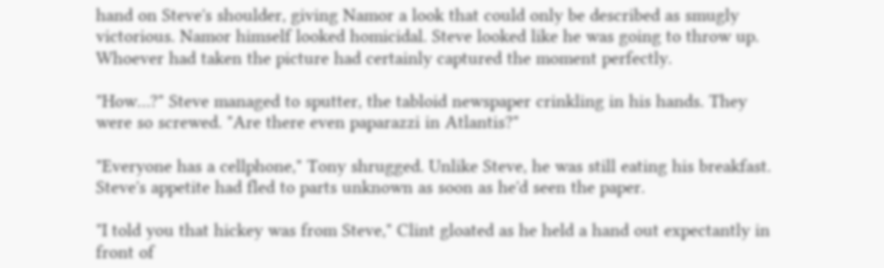hand on Steve's shoulder, giving Namor a look that could only be described as smugly victorious. Namor himself looked homicidal. Steve looked like he was going to throw up. Whoever had taken the picture had certainly captured the moment perfectly.

"How…?" Steve managed to sputter, the tabloid newspaper crinkling in his hands. They were so screwed. "Are there even paparazzi in Atlantis?"

"Everyone has a cellphone," Tony shrugged. Unlike Steve, he was still eating his breakfast. Steve's appetite had fled to parts unknown as soon as he'd seen the paper.

"I told you that hickey was from Steve," Clint gloated as he held a hand out expectantly in front of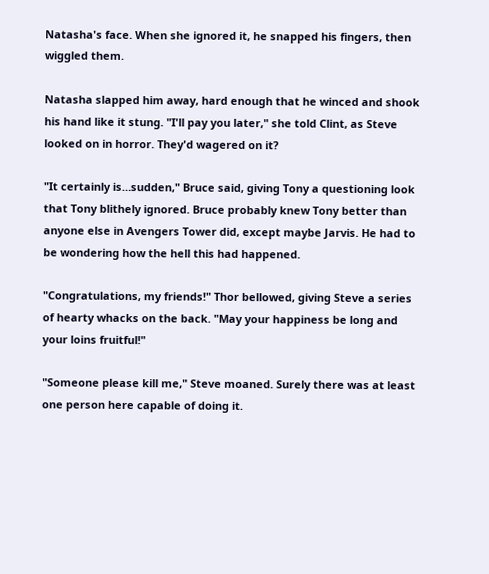Natasha's face. When she ignored it, he snapped his fingers, then wiggled them.

Natasha slapped him away, hard enough that he winced and shook his hand like it stung. "I'll pay you later," she told Clint, as Steve looked on in horror. They'd wagered on it?

"It certainly is…sudden," Bruce said, giving Tony a questioning look that Tony blithely ignored. Bruce probably knew Tony better than anyone else in Avengers Tower did, except maybe Jarvis. He had to be wondering how the hell this had happened.

"Congratulations, my friends!" Thor bellowed, giving Steve a series of hearty whacks on the back. "May your happiness be long and your loins fruitful!"

"Someone please kill me," Steve moaned. Surely there was at least one person here capable of doing it.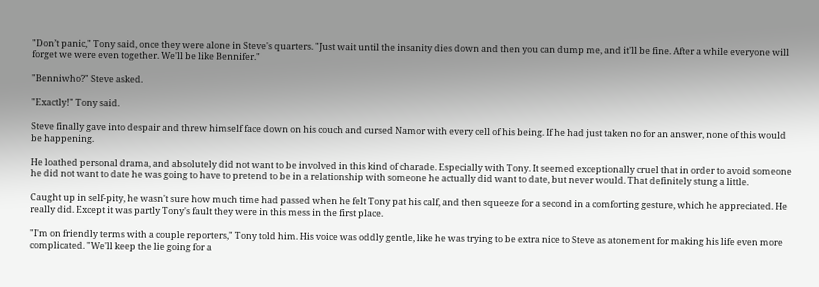"Don’t panic," Tony said, once they were alone in Steve's quarters. "Just wait until the insanity dies down and then you can dump me, and it'll be fine. After a while everyone will forget we were even together. We'll be like Bennifer."

"Benniwho?" Steve asked.

"Exactly!" Tony said.

Steve finally gave into despair and threw himself face down on his couch and cursed Namor with every cell of his being. If he had just taken no for an answer, none of this would be happening.

He loathed personal drama, and absolutely did not want to be involved in this kind of charade. Especially with Tony. It seemed exceptionally cruel that in order to avoid someone he did not want to date he was going to have to pretend to be in a relationship with someone he actually did want to date, but never would. That definitely stung a little.

Caught up in self-pity, he wasn't sure how much time had passed when he felt Tony pat his calf, and then squeeze for a second in a comforting gesture, which he appreciated. He really did. Except it was partly Tony's fault they were in this mess in the first place.

"I'm on friendly terms with a couple reporters," Tony told him. His voice was oddly gentle, like he was trying to be extra nice to Steve as atonement for making his life even more complicated. "We'll keep the lie going for a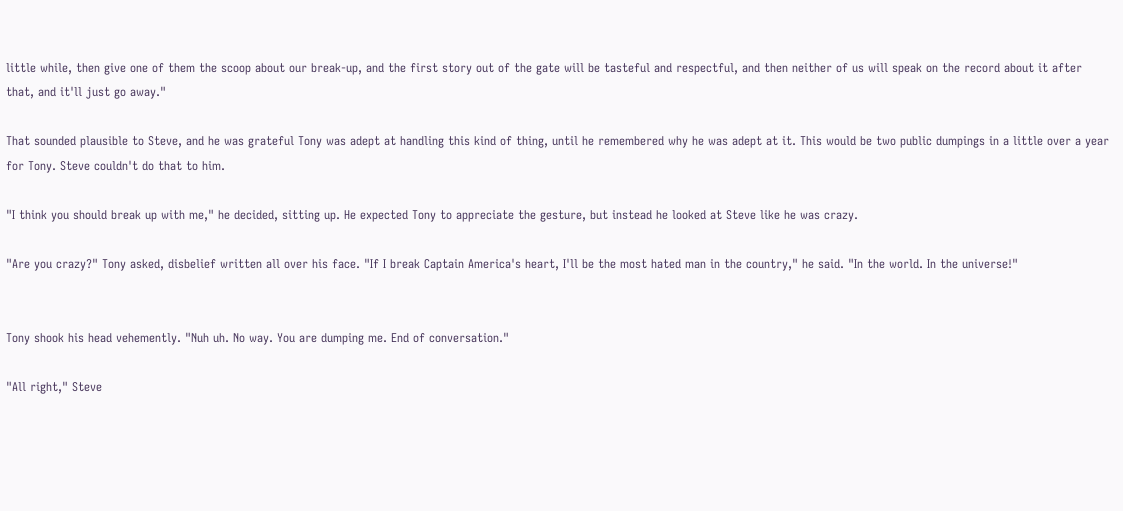little while, then give one of them the scoop about our break-up, and the first story out of the gate will be tasteful and respectful, and then neither of us will speak on the record about it after that, and it'll just go away."

That sounded plausible to Steve, and he was grateful Tony was adept at handling this kind of thing, until he remembered why he was adept at it. This would be two public dumpings in a little over a year for Tony. Steve couldn't do that to him.

"I think you should break up with me," he decided, sitting up. He expected Tony to appreciate the gesture, but instead he looked at Steve like he was crazy.

"Are you crazy?" Tony asked, disbelief written all over his face. "If I break Captain America's heart, I'll be the most hated man in the country," he said. "In the world. In the universe!"


Tony shook his head vehemently. "Nuh uh. No way. You are dumping me. End of conversation."

"All right," Steve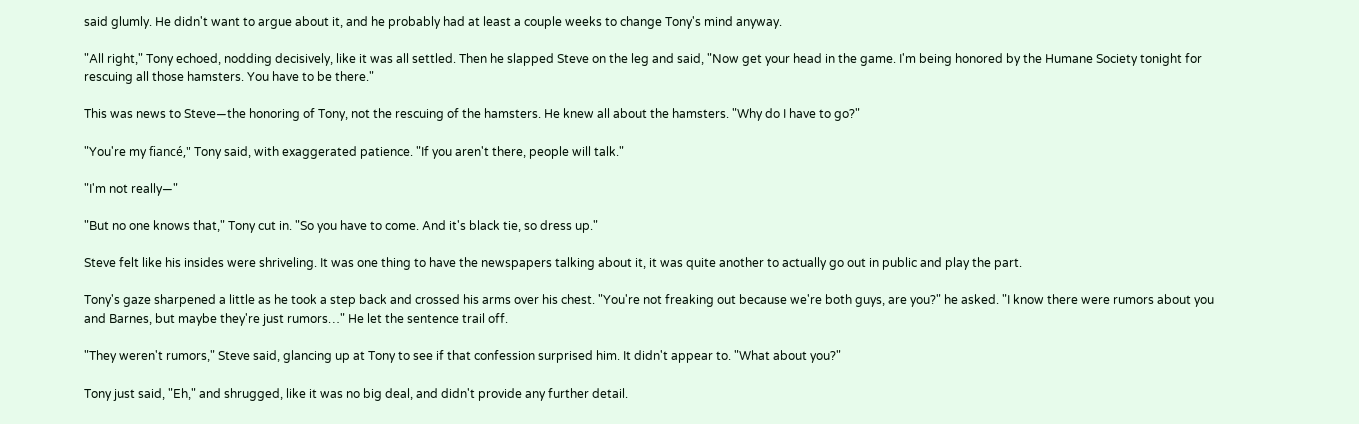said glumly. He didn't want to argue about it, and he probably had at least a couple weeks to change Tony's mind anyway.

"All right," Tony echoed, nodding decisively, like it was all settled. Then he slapped Steve on the leg and said, "Now get your head in the game. I'm being honored by the Humane Society tonight for rescuing all those hamsters. You have to be there."

This was news to Steve—the honoring of Tony, not the rescuing of the hamsters. He knew all about the hamsters. "Why do I have to go?"

"You're my fiancé," Tony said, with exaggerated patience. "If you aren't there, people will talk."

"I'm not really—"

"But no one knows that," Tony cut in. "So you have to come. And it's black tie, so dress up."

Steve felt like his insides were shriveling. It was one thing to have the newspapers talking about it, it was quite another to actually go out in public and play the part.

Tony's gaze sharpened a little as he took a step back and crossed his arms over his chest. "You're not freaking out because we're both guys, are you?" he asked. "I know there were rumors about you and Barnes, but maybe they're just rumors…" He let the sentence trail off.

"They weren't rumors," Steve said, glancing up at Tony to see if that confession surprised him. It didn't appear to. "What about you?"

Tony just said, "Eh," and shrugged, like it was no big deal, and didn't provide any further detail.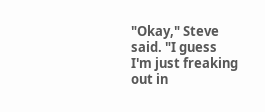"Okay," Steve said. "I guess I'm just freaking out in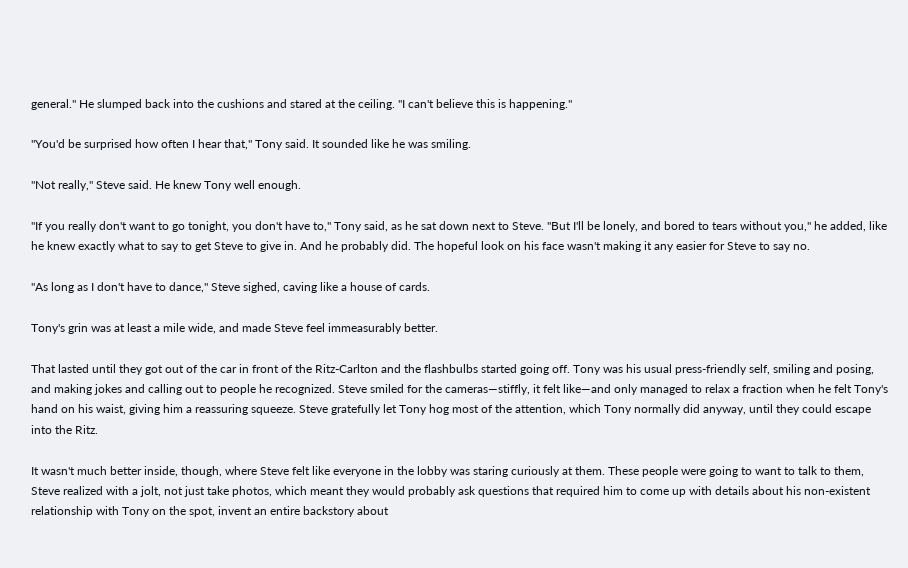general." He slumped back into the cushions and stared at the ceiling. "I can't believe this is happening."

"You'd be surprised how often I hear that," Tony said. It sounded like he was smiling.

"Not really," Steve said. He knew Tony well enough.

"If you really don't want to go tonight, you don't have to," Tony said, as he sat down next to Steve. "But I'll be lonely, and bored to tears without you," he added, like he knew exactly what to say to get Steve to give in. And he probably did. The hopeful look on his face wasn't making it any easier for Steve to say no.

"As long as I don't have to dance," Steve sighed, caving like a house of cards.

Tony's grin was at least a mile wide, and made Steve feel immeasurably better.

That lasted until they got out of the car in front of the Ritz-Carlton and the flashbulbs started going off. Tony was his usual press-friendly self, smiling and posing, and making jokes and calling out to people he recognized. Steve smiled for the cameras—stiffly, it felt like—and only managed to relax a fraction when he felt Tony's hand on his waist, giving him a reassuring squeeze. Steve gratefully let Tony hog most of the attention, which Tony normally did anyway, until they could escape into the Ritz.

It wasn't much better inside, though, where Steve felt like everyone in the lobby was staring curiously at them. These people were going to want to talk to them, Steve realized with a jolt, not just take photos, which meant they would probably ask questions that required him to come up with details about his non-existent relationship with Tony on the spot, invent an entire backstory about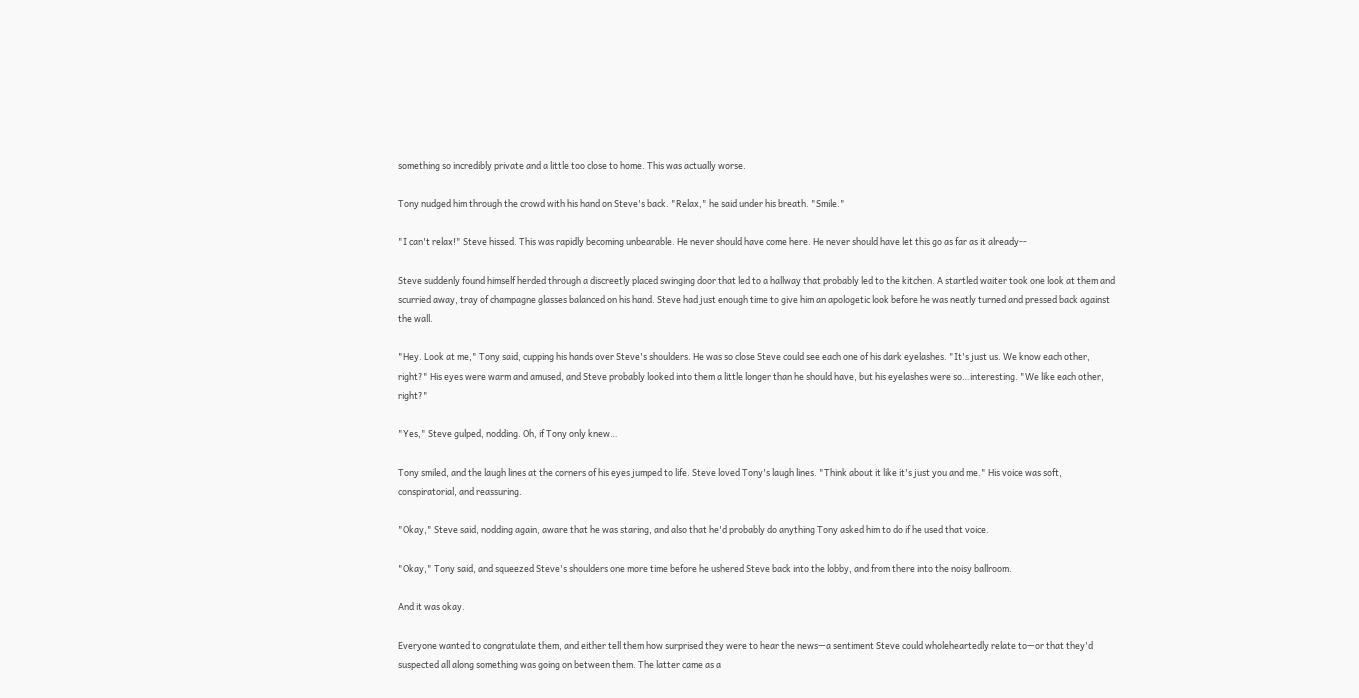something so incredibly private and a little too close to home. This was actually worse.

Tony nudged him through the crowd with his hand on Steve's back. "Relax," he said under his breath. "Smile."

"I can't relax!" Steve hissed. This was rapidly becoming unbearable. He never should have come here. He never should have let this go as far as it already--

Steve suddenly found himself herded through a discreetly placed swinging door that led to a hallway that probably led to the kitchen. A startled waiter took one look at them and scurried away, tray of champagne glasses balanced on his hand. Steve had just enough time to give him an apologetic look before he was neatly turned and pressed back against the wall.

"Hey. Look at me," Tony said, cupping his hands over Steve's shoulders. He was so close Steve could see each one of his dark eyelashes. "It's just us. We know each other, right?" His eyes were warm and amused, and Steve probably looked into them a little longer than he should have, but his eyelashes were so…interesting. "We like each other, right?"

"Yes," Steve gulped, nodding. Oh, if Tony only knew…

Tony smiled, and the laugh lines at the corners of his eyes jumped to life. Steve loved Tony's laugh lines. "Think about it like it's just you and me." His voice was soft, conspiratorial, and reassuring.

"Okay," Steve said, nodding again, aware that he was staring, and also that he'd probably do anything Tony asked him to do if he used that voice.

"Okay," Tony said, and squeezed Steve's shoulders one more time before he ushered Steve back into the lobby, and from there into the noisy ballroom.

And it was okay.

Everyone wanted to congratulate them, and either tell them how surprised they were to hear the news—a sentiment Steve could wholeheartedly relate to—or that they'd suspected all along something was going on between them. The latter came as a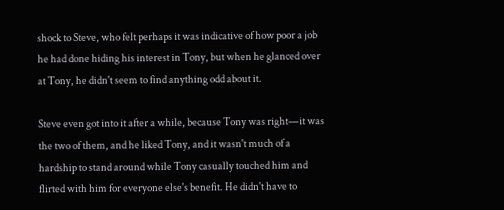shock to Steve, who felt perhaps it was indicative of how poor a job he had done hiding his interest in Tony, but when he glanced over at Tony, he didn't seem to find anything odd about it.

Steve even got into it after a while, because Tony was right—it was the two of them, and he liked Tony, and it wasn't much of a hardship to stand around while Tony casually touched him and flirted with him for everyone else's benefit. He didn't have to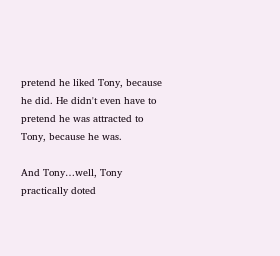pretend he liked Tony, because he did. He didn't even have to pretend he was attracted to Tony, because he was.

And Tony…well, Tony practically doted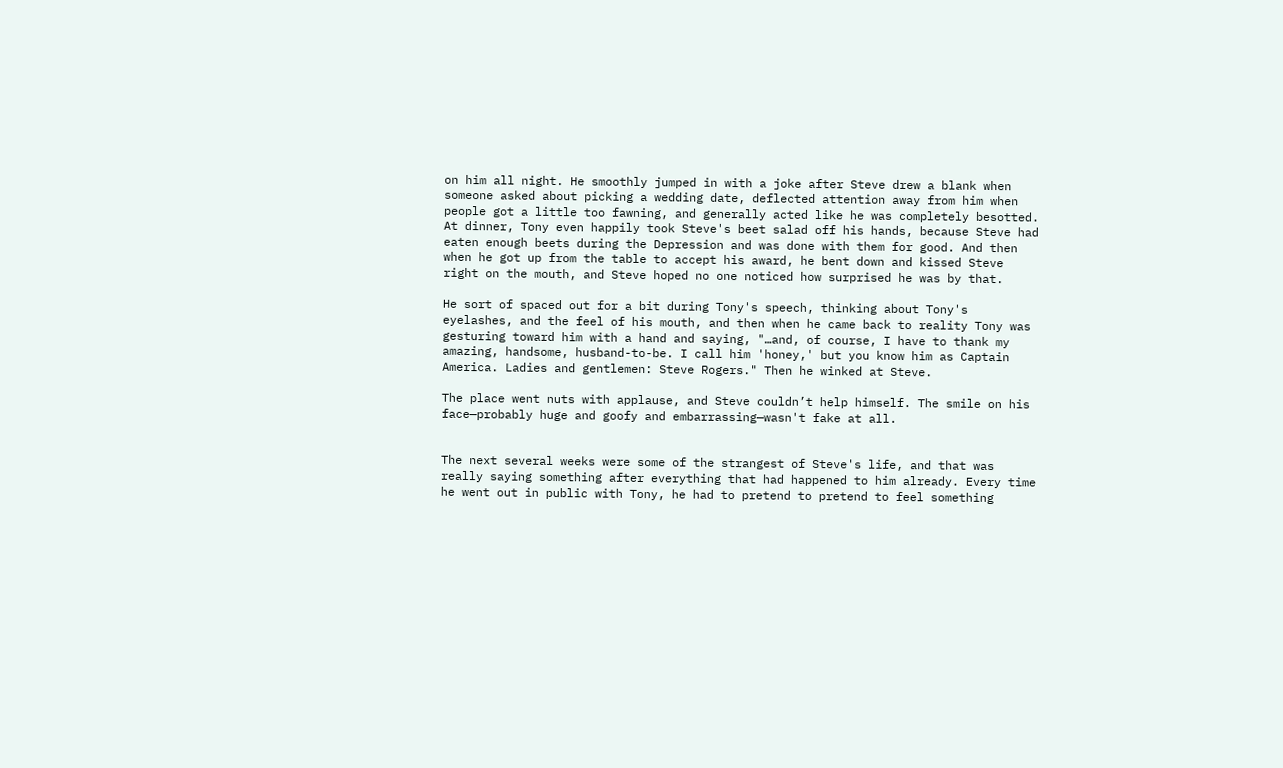on him all night. He smoothly jumped in with a joke after Steve drew a blank when someone asked about picking a wedding date, deflected attention away from him when people got a little too fawning, and generally acted like he was completely besotted. At dinner, Tony even happily took Steve's beet salad off his hands, because Steve had eaten enough beets during the Depression and was done with them for good. And then when he got up from the table to accept his award, he bent down and kissed Steve right on the mouth, and Steve hoped no one noticed how surprised he was by that.

He sort of spaced out for a bit during Tony's speech, thinking about Tony's eyelashes, and the feel of his mouth, and then when he came back to reality Tony was gesturing toward him with a hand and saying, "…and, of course, I have to thank my amazing, handsome, husband-to-be. I call him 'honey,' but you know him as Captain America. Ladies and gentlemen: Steve Rogers." Then he winked at Steve.

The place went nuts with applause, and Steve couldn’t help himself. The smile on his face—probably huge and goofy and embarrassing—wasn't fake at all.


The next several weeks were some of the strangest of Steve's life, and that was really saying something after everything that had happened to him already. Every time he went out in public with Tony, he had to pretend to pretend to feel something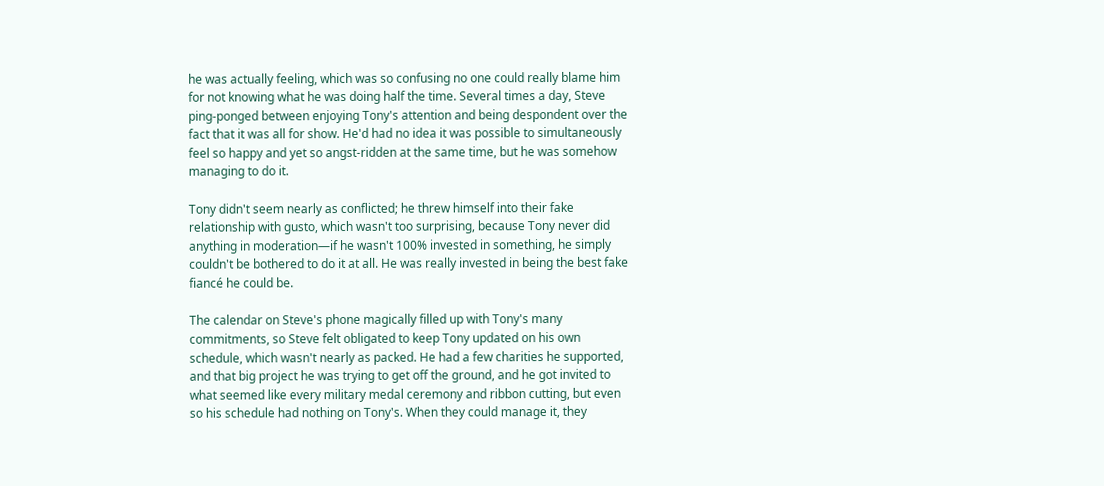he was actually feeling, which was so confusing no one could really blame him for not knowing what he was doing half the time. Several times a day, Steve ping-ponged between enjoying Tony's attention and being despondent over the fact that it was all for show. He'd had no idea it was possible to simultaneously feel so happy and yet so angst-ridden at the same time, but he was somehow managing to do it.

Tony didn't seem nearly as conflicted; he threw himself into their fake relationship with gusto, which wasn't too surprising, because Tony never did anything in moderation—if he wasn't 100% invested in something, he simply couldn't be bothered to do it at all. He was really invested in being the best fake fiancé he could be.

The calendar on Steve's phone magically filled up with Tony's many commitments, so Steve felt obligated to keep Tony updated on his own schedule, which wasn't nearly as packed. He had a few charities he supported, and that big project he was trying to get off the ground, and he got invited to what seemed like every military medal ceremony and ribbon cutting, but even so his schedule had nothing on Tony's. When they could manage it, they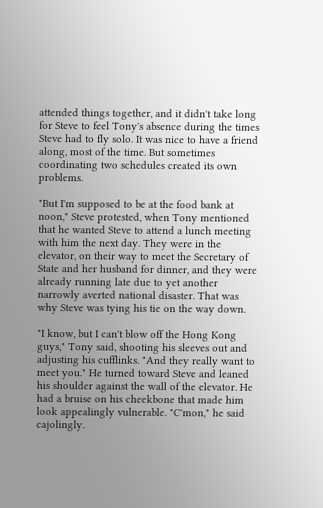attended things together, and it didn't take long for Steve to feel Tony's absence during the times Steve had to fly solo. It was nice to have a friend along, most of the time. But sometimes coordinating two schedules created its own problems.

"But I'm supposed to be at the food bank at noon," Steve protested, when Tony mentioned that he wanted Steve to attend a lunch meeting with him the next day. They were in the elevator, on their way to meet the Secretary of State and her husband for dinner, and they were already running late due to yet another narrowly averted national disaster. That was why Steve was tying his tie on the way down.

"I know, but I can't blow off the Hong Kong guys," Tony said, shooting his sleeves out and adjusting his cufflinks. "And they really want to meet you." He turned toward Steve and leaned his shoulder against the wall of the elevator. He had a bruise on his cheekbone that made him look appealingly vulnerable. "C'mon," he said cajolingly.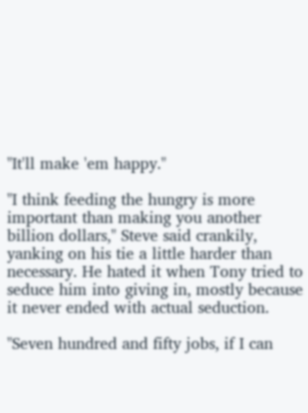"It'll make 'em happy."

"I think feeding the hungry is more important than making you another billion dollars," Steve said crankily, yanking on his tie a little harder than necessary. He hated it when Tony tried to seduce him into giving in, mostly because it never ended with actual seduction.

"Seven hundred and fifty jobs, if I can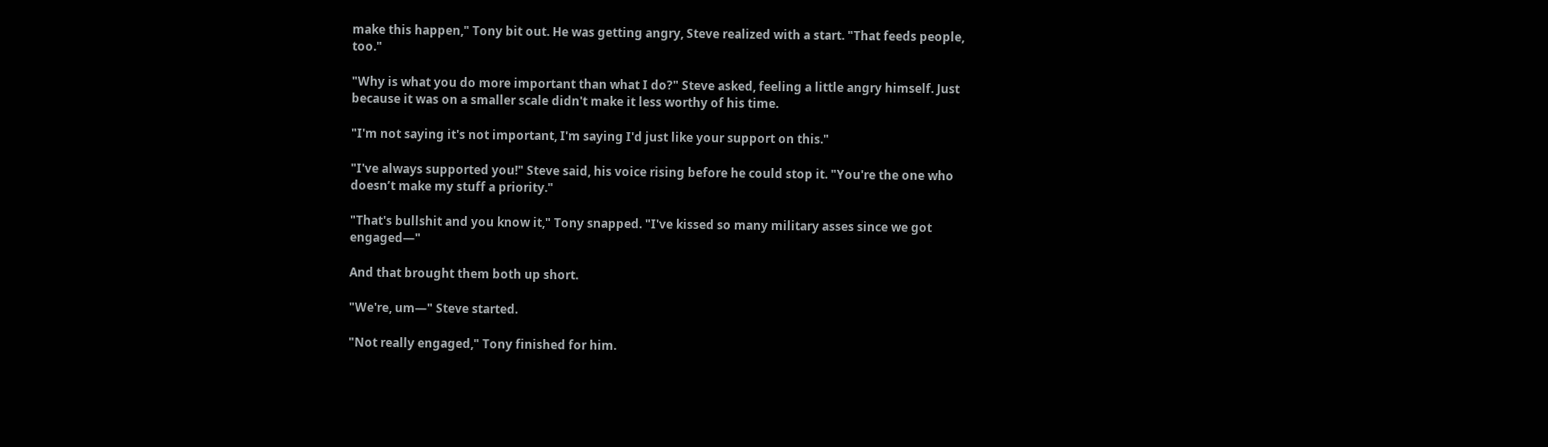make this happen," Tony bit out. He was getting angry, Steve realized with a start. "That feeds people, too."

"Why is what you do more important than what I do?" Steve asked, feeling a little angry himself. Just because it was on a smaller scale didn't make it less worthy of his time.

"I'm not saying it's not important, I'm saying I'd just like your support on this."

"I've always supported you!" Steve said, his voice rising before he could stop it. "You're the one who doesn’t make my stuff a priority."

"That's bullshit and you know it," Tony snapped. "I've kissed so many military asses since we got engaged—"

And that brought them both up short.

"We're, um—" Steve started.

"Not really engaged," Tony finished for him.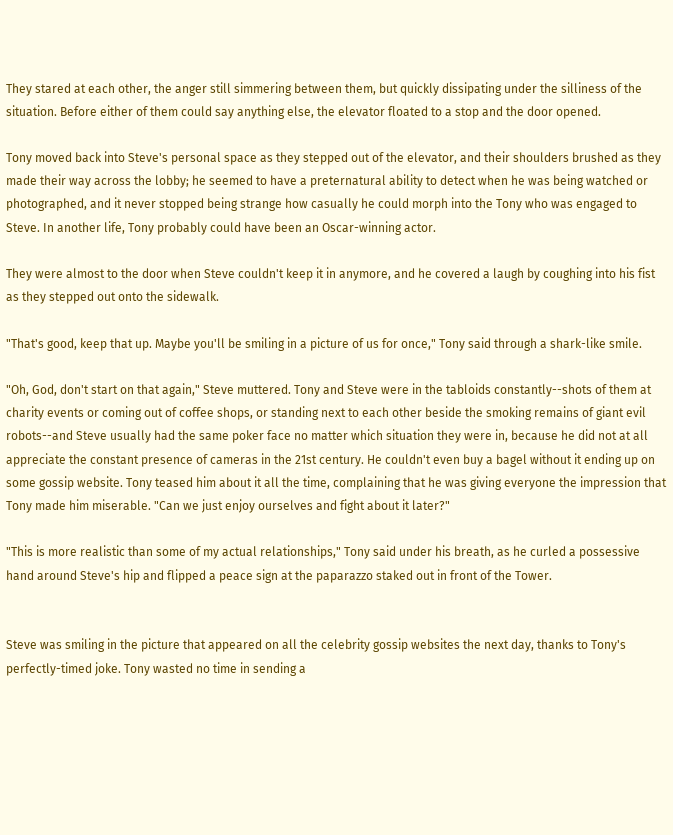They stared at each other, the anger still simmering between them, but quickly dissipating under the silliness of the situation. Before either of them could say anything else, the elevator floated to a stop and the door opened.

Tony moved back into Steve's personal space as they stepped out of the elevator, and their shoulders brushed as they made their way across the lobby; he seemed to have a preternatural ability to detect when he was being watched or photographed, and it never stopped being strange how casually he could morph into the Tony who was engaged to Steve. In another life, Tony probably could have been an Oscar-winning actor.

They were almost to the door when Steve couldn't keep it in anymore, and he covered a laugh by coughing into his fist as they stepped out onto the sidewalk.

"That's good, keep that up. Maybe you'll be smiling in a picture of us for once," Tony said through a shark-like smile.

"Oh, God, don't start on that again," Steve muttered. Tony and Steve were in the tabloids constantly--shots of them at charity events or coming out of coffee shops, or standing next to each other beside the smoking remains of giant evil robots--and Steve usually had the same poker face no matter which situation they were in, because he did not at all appreciate the constant presence of cameras in the 21st century. He couldn't even buy a bagel without it ending up on some gossip website. Tony teased him about it all the time, complaining that he was giving everyone the impression that Tony made him miserable. "Can we just enjoy ourselves and fight about it later?"

"This is more realistic than some of my actual relationships," Tony said under his breath, as he curled a possessive hand around Steve's hip and flipped a peace sign at the paparazzo staked out in front of the Tower.


Steve was smiling in the picture that appeared on all the celebrity gossip websites the next day, thanks to Tony's perfectly-timed joke. Tony wasted no time in sending a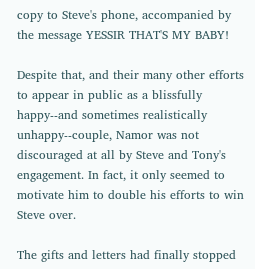copy to Steve's phone, accompanied by the message YESSIR THAT'S MY BABY!

Despite that, and their many other efforts to appear in public as a blissfully happy--and sometimes realistically unhappy--couple, Namor was not discouraged at all by Steve and Tony's engagement. In fact, it only seemed to motivate him to double his efforts to win Steve over.

The gifts and letters had finally stopped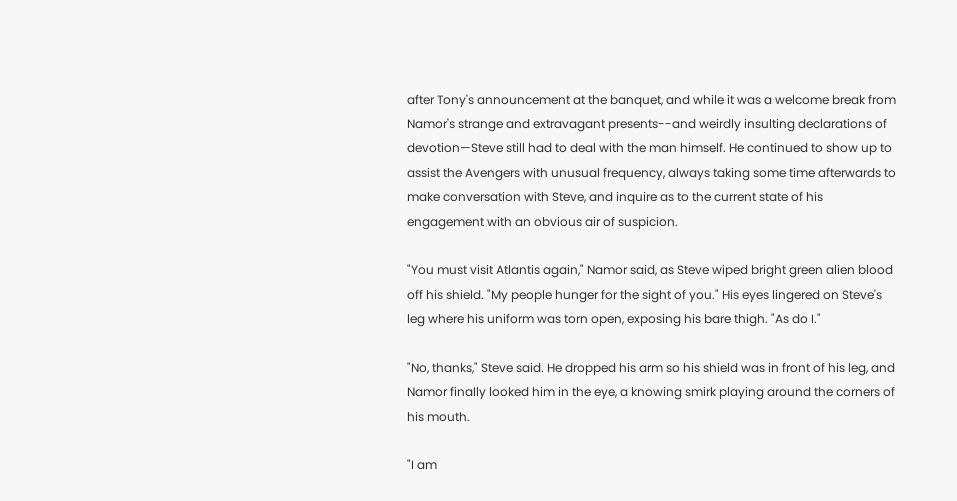after Tony's announcement at the banquet, and while it was a welcome break from Namor's strange and extravagant presents--and weirdly insulting declarations of devotion—Steve still had to deal with the man himself. He continued to show up to assist the Avengers with unusual frequency, always taking some time afterwards to make conversation with Steve, and inquire as to the current state of his engagement with an obvious air of suspicion.

"You must visit Atlantis again," Namor said, as Steve wiped bright green alien blood off his shield. "My people hunger for the sight of you." His eyes lingered on Steve's leg where his uniform was torn open, exposing his bare thigh. "As do I."

"No, thanks," Steve said. He dropped his arm so his shield was in front of his leg, and Namor finally looked him in the eye, a knowing smirk playing around the corners of his mouth.

"I am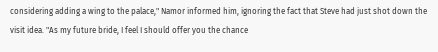considering adding a wing to the palace," Namor informed him, ignoring the fact that Steve had just shot down the visit idea. "As my future bride, I feel I should offer you the chance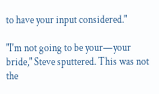to have your input considered."

"I'm not going to be your—your bride," Steve sputtered. This was not the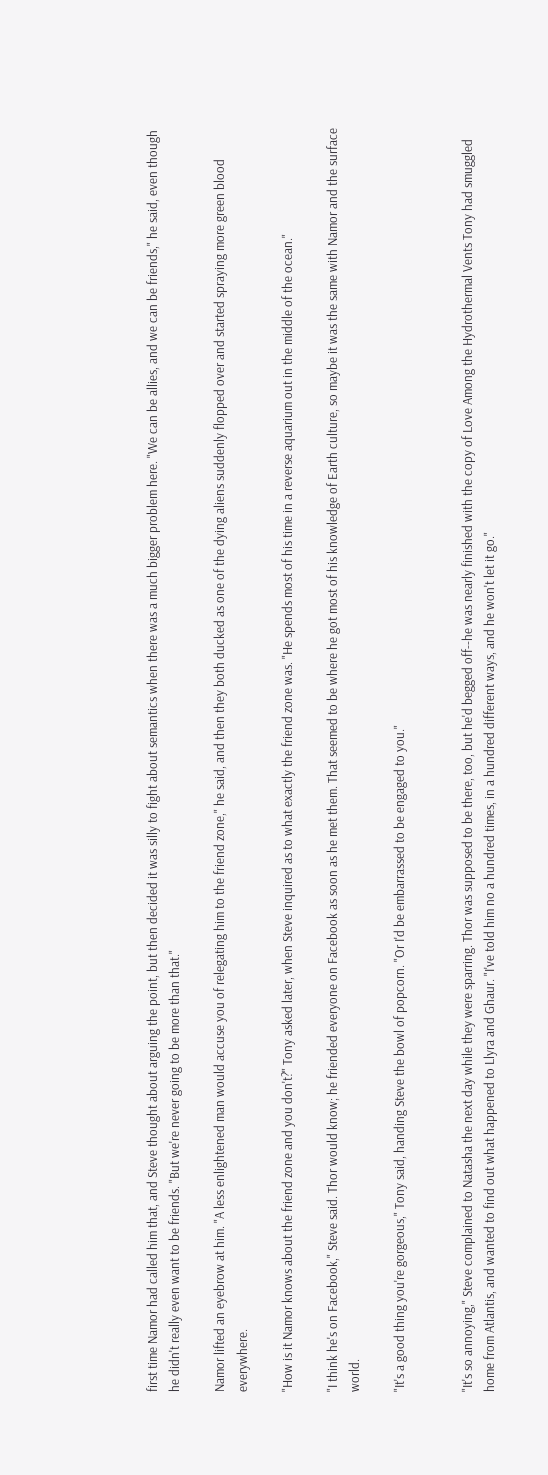first time Namor had called him that, and Steve thought about arguing the point, but then decided it was silly to fight about semantics when there was a much bigger problem here. "We can be allies, and we can be friends," he said, even though he didn't really even want to be friends. "But we're never going to be more than that."

Namor lifted an eyebrow at him. "A less enlightened man would accuse you of relegating him to the friend zone," he said, and then they both ducked as one of the dying aliens suddenly flopped over and started spraying more green blood everywhere.

"How is it Namor knows about the friend zone and you don't?" Tony asked later, when Steve inquired as to what exactly the friend zone was. "He spends most of his time in a reverse aquarium out in the middle of the ocean."

"I think he's on Facebook," Steve said. Thor would know; he friended everyone on Facebook as soon as he met them. That seemed to be where he got most of his knowledge of Earth culture, so maybe it was the same with Namor and the surface world.

"It's a good thing you're gorgeous," Tony said, handing Steve the bowl of popcorn. "Or I'd be embarrassed to be engaged to you."


"It's so annoying," Steve complained to Natasha the next day while they were sparring. Thor was supposed to be there, too, but he'd begged off--he was nearly finished with the copy of Love Among the Hydrothermal Vents Tony had smuggled home from Atlantis, and wanted to find out what happened to Llyra and Ghaur. "I've told him no a hundred times, in a hundred different ways, and he won't let it go."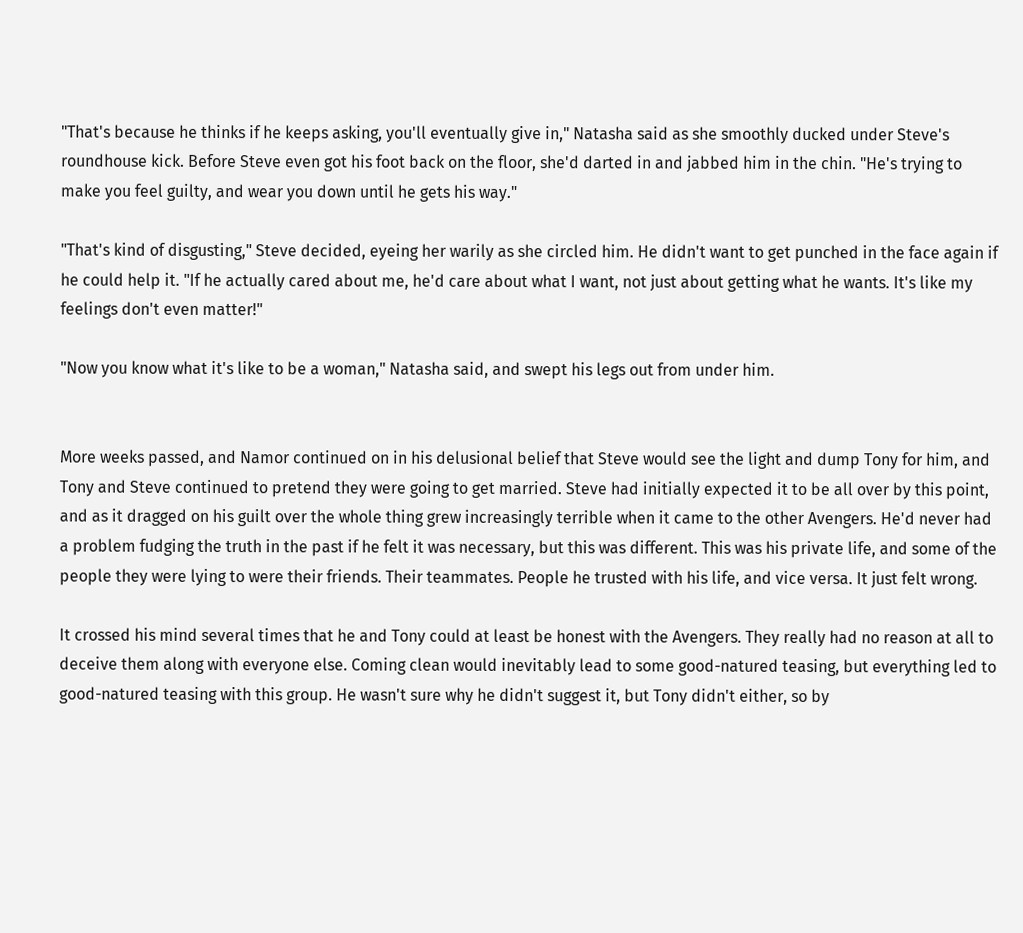"That's because he thinks if he keeps asking, you'll eventually give in," Natasha said as she smoothly ducked under Steve's roundhouse kick. Before Steve even got his foot back on the floor, she'd darted in and jabbed him in the chin. "He's trying to make you feel guilty, and wear you down until he gets his way."

"That's kind of disgusting," Steve decided, eyeing her warily as she circled him. He didn't want to get punched in the face again if he could help it. "If he actually cared about me, he'd care about what I want, not just about getting what he wants. It's like my feelings don't even matter!"

"Now you know what it's like to be a woman," Natasha said, and swept his legs out from under him.


More weeks passed, and Namor continued on in his delusional belief that Steve would see the light and dump Tony for him, and Tony and Steve continued to pretend they were going to get married. Steve had initially expected it to be all over by this point, and as it dragged on his guilt over the whole thing grew increasingly terrible when it came to the other Avengers. He'd never had a problem fudging the truth in the past if he felt it was necessary, but this was different. This was his private life, and some of the people they were lying to were their friends. Their teammates. People he trusted with his life, and vice versa. It just felt wrong.

It crossed his mind several times that he and Tony could at least be honest with the Avengers. They really had no reason at all to deceive them along with everyone else. Coming clean would inevitably lead to some good-natured teasing, but everything led to good-natured teasing with this group. He wasn't sure why he didn't suggest it, but Tony didn't either, so by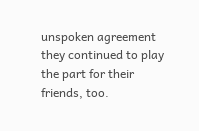unspoken agreement they continued to play the part for their friends, too.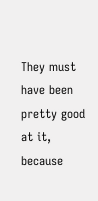They must have been pretty good at it, because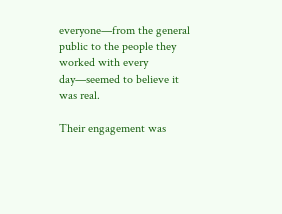everyone—from the general public to the people they worked with every day—seemed to believe it was real.

Their engagement was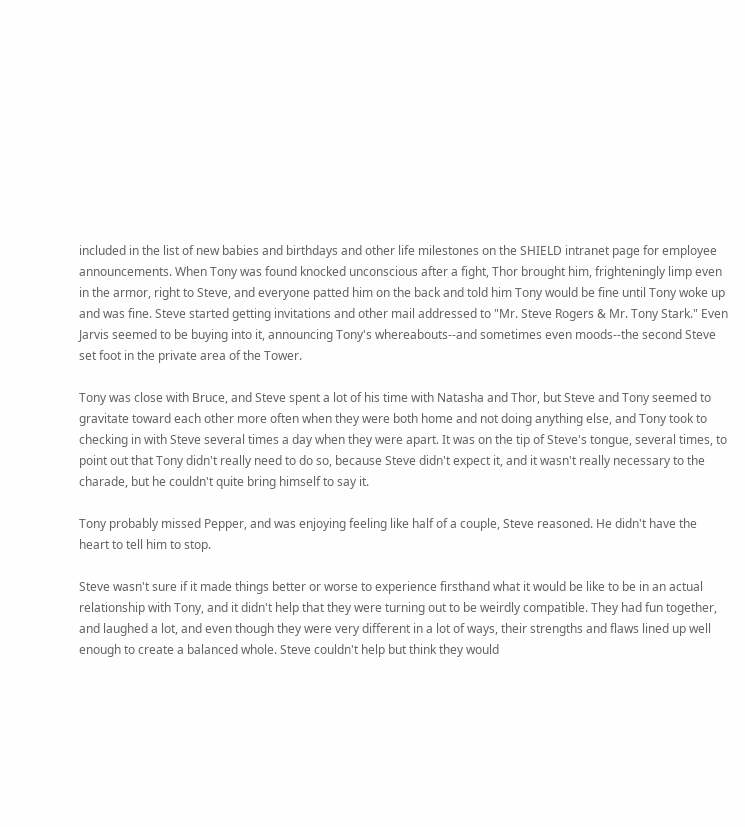included in the list of new babies and birthdays and other life milestones on the SHIELD intranet page for employee announcements. When Tony was found knocked unconscious after a fight, Thor brought him, frighteningly limp even in the armor, right to Steve, and everyone patted him on the back and told him Tony would be fine until Tony woke up and was fine. Steve started getting invitations and other mail addressed to "Mr. Steve Rogers & Mr. Tony Stark." Even Jarvis seemed to be buying into it, announcing Tony's whereabouts--and sometimes even moods--the second Steve set foot in the private area of the Tower.

Tony was close with Bruce, and Steve spent a lot of his time with Natasha and Thor, but Steve and Tony seemed to gravitate toward each other more often when they were both home and not doing anything else, and Tony took to checking in with Steve several times a day when they were apart. It was on the tip of Steve's tongue, several times, to point out that Tony didn't really need to do so, because Steve didn't expect it, and it wasn't really necessary to the charade, but he couldn't quite bring himself to say it.

Tony probably missed Pepper, and was enjoying feeling like half of a couple, Steve reasoned. He didn't have the heart to tell him to stop.

Steve wasn't sure if it made things better or worse to experience firsthand what it would be like to be in an actual relationship with Tony, and it didn't help that they were turning out to be weirdly compatible. They had fun together, and laughed a lot, and even though they were very different in a lot of ways, their strengths and flaws lined up well enough to create a balanced whole. Steve couldn't help but think they would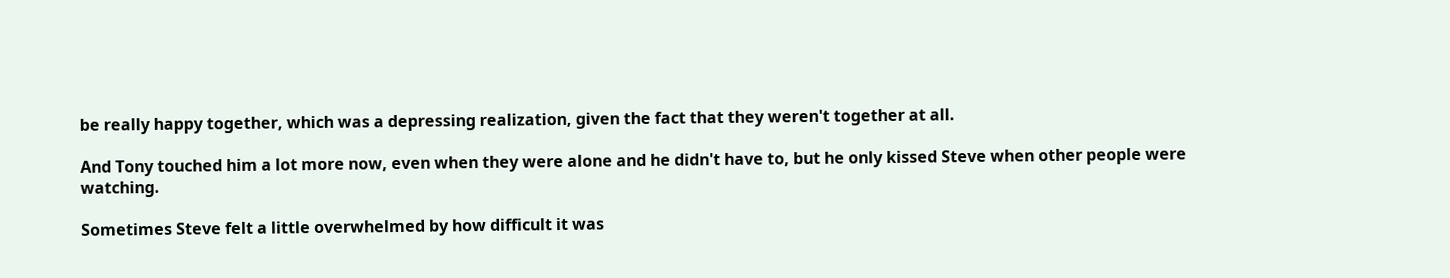be really happy together, which was a depressing realization, given the fact that they weren't together at all.

And Tony touched him a lot more now, even when they were alone and he didn't have to, but he only kissed Steve when other people were watching.

Sometimes Steve felt a little overwhelmed by how difficult it was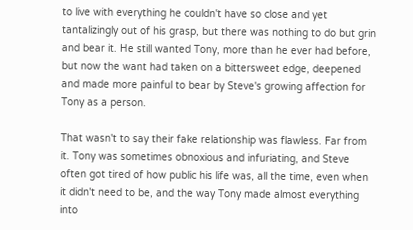to live with everything he couldn't have so close and yet tantalizingly out of his grasp, but there was nothing to do but grin and bear it. He still wanted Tony, more than he ever had before, but now the want had taken on a bittersweet edge, deepened and made more painful to bear by Steve's growing affection for Tony as a person.

That wasn't to say their fake relationship was flawless. Far from it. Tony was sometimes obnoxious and infuriating, and Steve often got tired of how public his life was, all the time, even when it didn't need to be, and the way Tony made almost everything into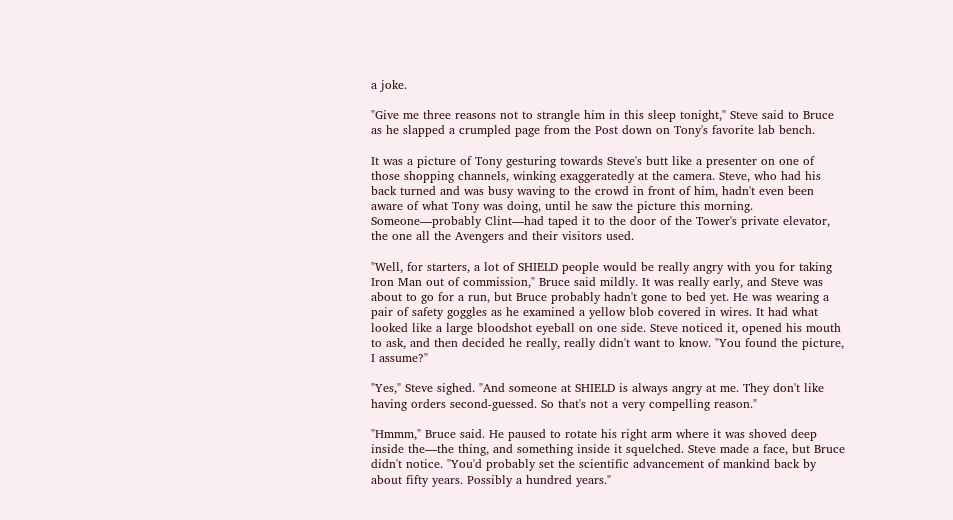a joke.

"Give me three reasons not to strangle him in this sleep tonight," Steve said to Bruce as he slapped a crumpled page from the Post down on Tony's favorite lab bench.

It was a picture of Tony gesturing towards Steve's butt like a presenter on one of those shopping channels, winking exaggeratedly at the camera. Steve, who had his back turned and was busy waving to the crowd in front of him, hadn't even been aware of what Tony was doing, until he saw the picture this morning. Someone—probably Clint—had taped it to the door of the Tower's private elevator, the one all the Avengers and their visitors used.

"Well, for starters, a lot of SHIELD people would be really angry with you for taking Iron Man out of commission," Bruce said mildly. It was really early, and Steve was about to go for a run, but Bruce probably hadn't gone to bed yet. He was wearing a pair of safety goggles as he examined a yellow blob covered in wires. It had what looked like a large bloodshot eyeball on one side. Steve noticed it, opened his mouth to ask, and then decided he really, really didn't want to know. "You found the picture, I assume?"

"Yes," Steve sighed. "And someone at SHIELD is always angry at me. They don't like having orders second-guessed. So that's not a very compelling reason."

"Hmmm," Bruce said. He paused to rotate his right arm where it was shoved deep inside the—the thing, and something inside it squelched. Steve made a face, but Bruce didn't notice. "You'd probably set the scientific advancement of mankind back by about fifty years. Possibly a hundred years."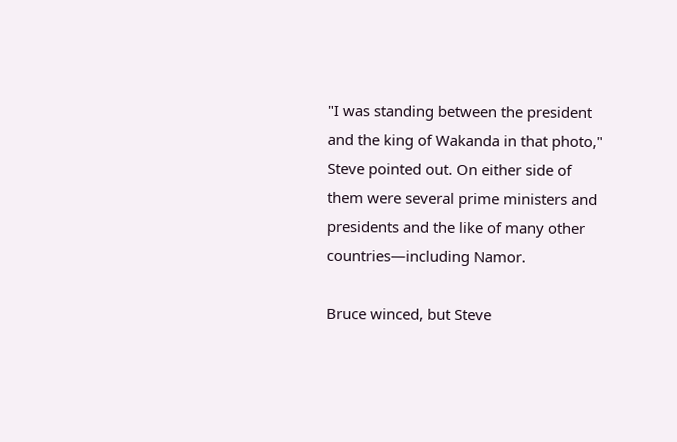"I was standing between the president and the king of Wakanda in that photo," Steve pointed out. On either side of them were several prime ministers and presidents and the like of many other countries—including Namor.

Bruce winced, but Steve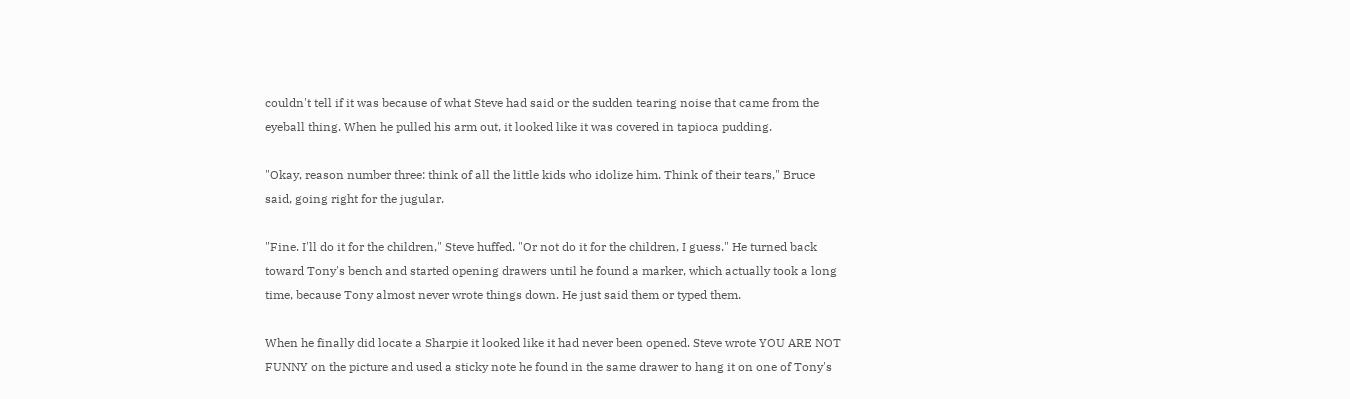couldn't tell if it was because of what Steve had said or the sudden tearing noise that came from the eyeball thing. When he pulled his arm out, it looked like it was covered in tapioca pudding.

"Okay, reason number three: think of all the little kids who idolize him. Think of their tears," Bruce said, going right for the jugular.

"Fine. I'll do it for the children," Steve huffed. "Or not do it for the children, I guess." He turned back toward Tony's bench and started opening drawers until he found a marker, which actually took a long time, because Tony almost never wrote things down. He just said them or typed them.

When he finally did locate a Sharpie it looked like it had never been opened. Steve wrote YOU ARE NOT FUNNY on the picture and used a sticky note he found in the same drawer to hang it on one of Tony's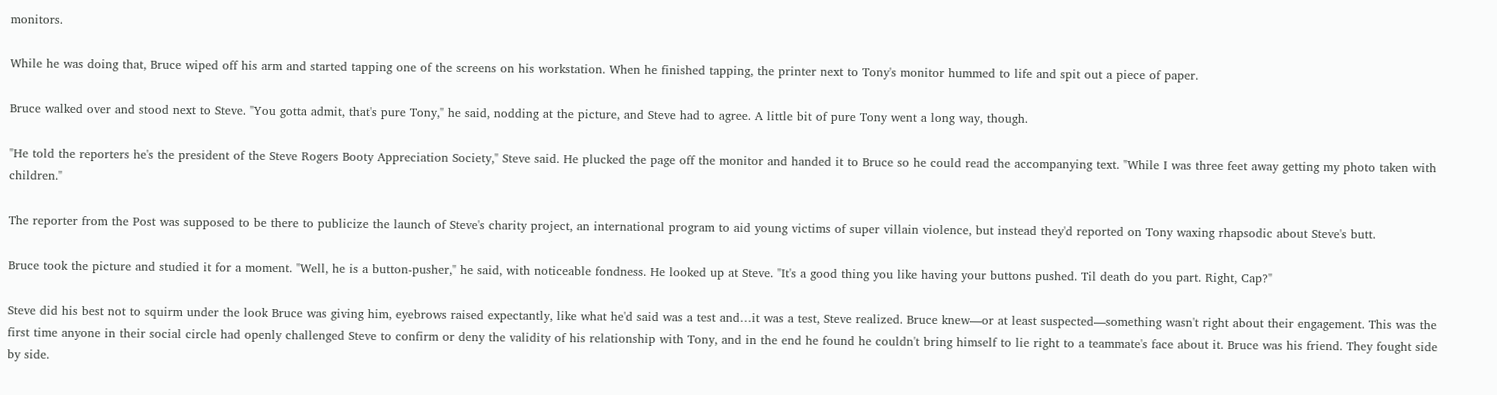monitors.

While he was doing that, Bruce wiped off his arm and started tapping one of the screens on his workstation. When he finished tapping, the printer next to Tony's monitor hummed to life and spit out a piece of paper.

Bruce walked over and stood next to Steve. "You gotta admit, that's pure Tony," he said, nodding at the picture, and Steve had to agree. A little bit of pure Tony went a long way, though.

"He told the reporters he's the president of the Steve Rogers Booty Appreciation Society," Steve said. He plucked the page off the monitor and handed it to Bruce so he could read the accompanying text. "While I was three feet away getting my photo taken with children."

The reporter from the Post was supposed to be there to publicize the launch of Steve's charity project, an international program to aid young victims of super villain violence, but instead they'd reported on Tony waxing rhapsodic about Steve's butt.

Bruce took the picture and studied it for a moment. "Well, he is a button-pusher," he said, with noticeable fondness. He looked up at Steve. "It's a good thing you like having your buttons pushed. Til death do you part. Right, Cap?"

Steve did his best not to squirm under the look Bruce was giving him, eyebrows raised expectantly, like what he'd said was a test and…it was a test, Steve realized. Bruce knew—or at least suspected—something wasn't right about their engagement. This was the first time anyone in their social circle had openly challenged Steve to confirm or deny the validity of his relationship with Tony, and in the end he found he couldn't bring himself to lie right to a teammate's face about it. Bruce was his friend. They fought side by side.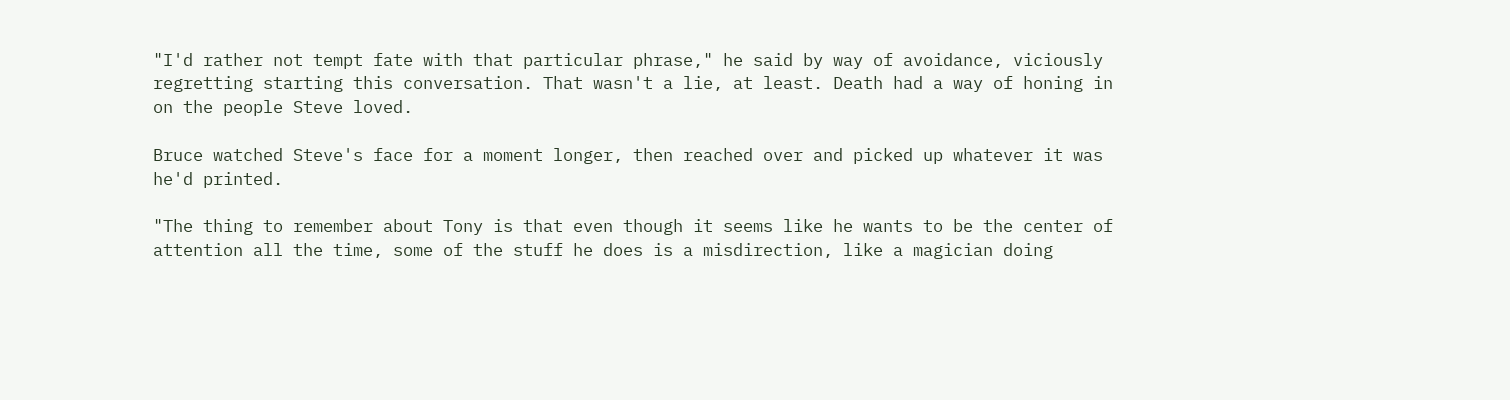"I'd rather not tempt fate with that particular phrase," he said by way of avoidance, viciously regretting starting this conversation. That wasn't a lie, at least. Death had a way of honing in on the people Steve loved.

Bruce watched Steve's face for a moment longer, then reached over and picked up whatever it was he'd printed.

"The thing to remember about Tony is that even though it seems like he wants to be the center of attention all the time, some of the stuff he does is a misdirection, like a magician doing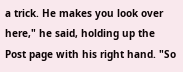a trick. He makes you look over here," he said, holding up the Post page with his right hand. "So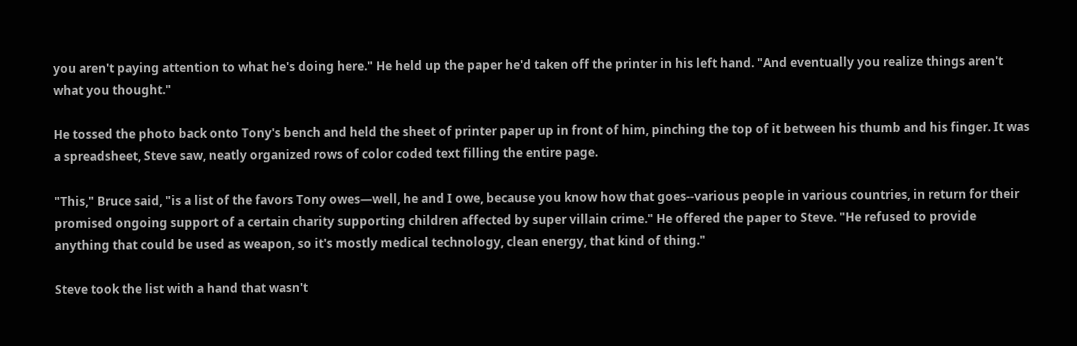you aren't paying attention to what he's doing here." He held up the paper he'd taken off the printer in his left hand. "And eventually you realize things aren't what you thought."

He tossed the photo back onto Tony's bench and held the sheet of printer paper up in front of him, pinching the top of it between his thumb and his finger. It was a spreadsheet, Steve saw, neatly organized rows of color coded text filling the entire page.

"This," Bruce said, "is a list of the favors Tony owes—well, he and I owe, because you know how that goes--various people in various countries, in return for their promised ongoing support of a certain charity supporting children affected by super villain crime." He offered the paper to Steve. "He refused to provide anything that could be used as weapon, so it's mostly medical technology, clean energy, that kind of thing."

Steve took the list with a hand that wasn't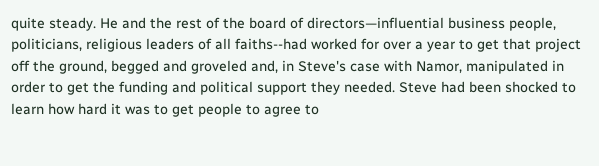quite steady. He and the rest of the board of directors—influential business people, politicians, religious leaders of all faiths--had worked for over a year to get that project off the ground, begged and groveled and, in Steve's case with Namor, manipulated in order to get the funding and political support they needed. Steve had been shocked to learn how hard it was to get people to agree to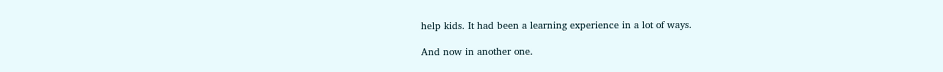help kids. It had been a learning experience in a lot of ways.

And now in another one.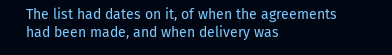The list had dates on it, of when the agreements had been made, and when delivery was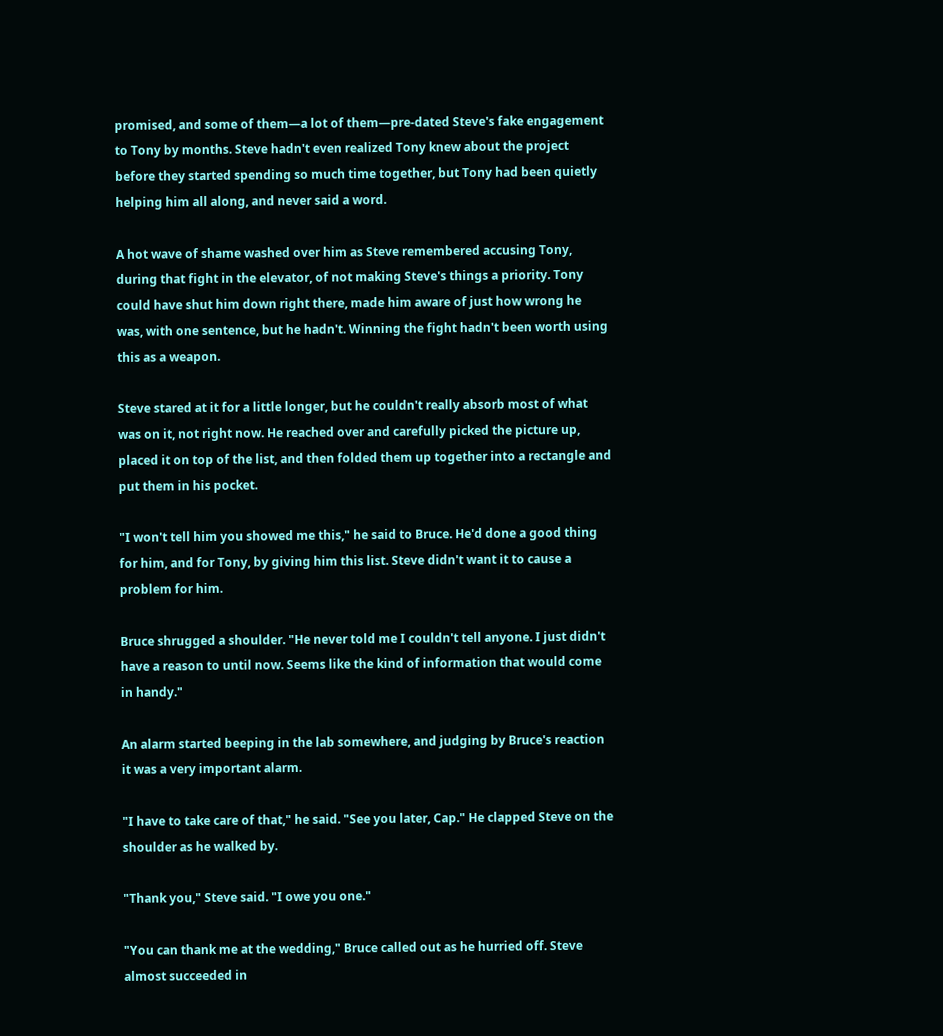promised, and some of them—a lot of them—pre-dated Steve's fake engagement to Tony by months. Steve hadn't even realized Tony knew about the project before they started spending so much time together, but Tony had been quietly helping him all along, and never said a word.

A hot wave of shame washed over him as Steve remembered accusing Tony, during that fight in the elevator, of not making Steve's things a priority. Tony could have shut him down right there, made him aware of just how wrong he was, with one sentence, but he hadn't. Winning the fight hadn't been worth using this as a weapon.

Steve stared at it for a little longer, but he couldn't really absorb most of what was on it, not right now. He reached over and carefully picked the picture up, placed it on top of the list, and then folded them up together into a rectangle and put them in his pocket.

"I won't tell him you showed me this," he said to Bruce. He'd done a good thing for him, and for Tony, by giving him this list. Steve didn't want it to cause a problem for him.

Bruce shrugged a shoulder. "He never told me I couldn't tell anyone. I just didn't have a reason to until now. Seems like the kind of information that would come in handy."

An alarm started beeping in the lab somewhere, and judging by Bruce's reaction it was a very important alarm.

"I have to take care of that," he said. "See you later, Cap." He clapped Steve on the shoulder as he walked by.

"Thank you," Steve said. "I owe you one."

"You can thank me at the wedding," Bruce called out as he hurried off. Steve almost succeeded in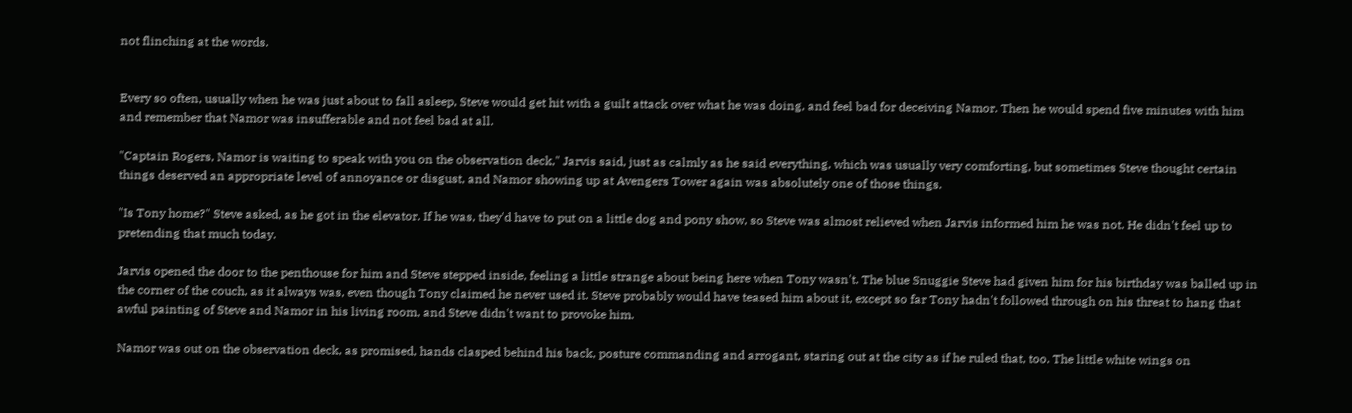not flinching at the words.


Every so often, usually when he was just about to fall asleep, Steve would get hit with a guilt attack over what he was doing, and feel bad for deceiving Namor. Then he would spend five minutes with him and remember that Namor was insufferable and not feel bad at all.

"Captain Rogers, Namor is waiting to speak with you on the observation deck," Jarvis said, just as calmly as he said everything, which was usually very comforting, but sometimes Steve thought certain things deserved an appropriate level of annoyance or disgust, and Namor showing up at Avengers Tower again was absolutely one of those things.

"Is Tony home?" Steve asked, as he got in the elevator. If he was, they'd have to put on a little dog and pony show, so Steve was almost relieved when Jarvis informed him he was not. He didn't feel up to pretending that much today.

Jarvis opened the door to the penthouse for him and Steve stepped inside, feeling a little strange about being here when Tony wasn't. The blue Snuggie Steve had given him for his birthday was balled up in the corner of the couch, as it always was, even though Tony claimed he never used it. Steve probably would have teased him about it, except so far Tony hadn't followed through on his threat to hang that awful painting of Steve and Namor in his living room, and Steve didn't want to provoke him.

Namor was out on the observation deck, as promised, hands clasped behind his back, posture commanding and arrogant, staring out at the city as if he ruled that, too. The little white wings on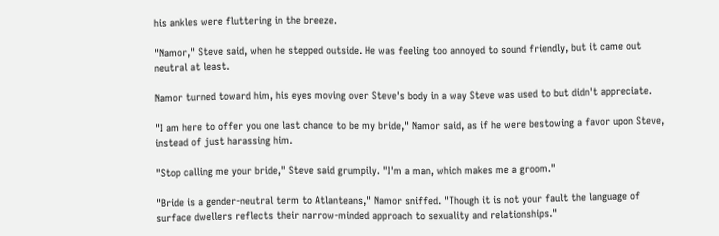his ankles were fluttering in the breeze.

"Namor," Steve said, when he stepped outside. He was feeling too annoyed to sound friendly, but it came out neutral at least.

Namor turned toward him, his eyes moving over Steve's body in a way Steve was used to but didn't appreciate.

"I am here to offer you one last chance to be my bride," Namor said, as if he were bestowing a favor upon Steve, instead of just harassing him.

"Stop calling me your bride," Steve said grumpily. "I'm a man, which makes me a groom."

"Bride is a gender-neutral term to Atlanteans," Namor sniffed. "Though it is not your fault the language of surface dwellers reflects their narrow-minded approach to sexuality and relationships."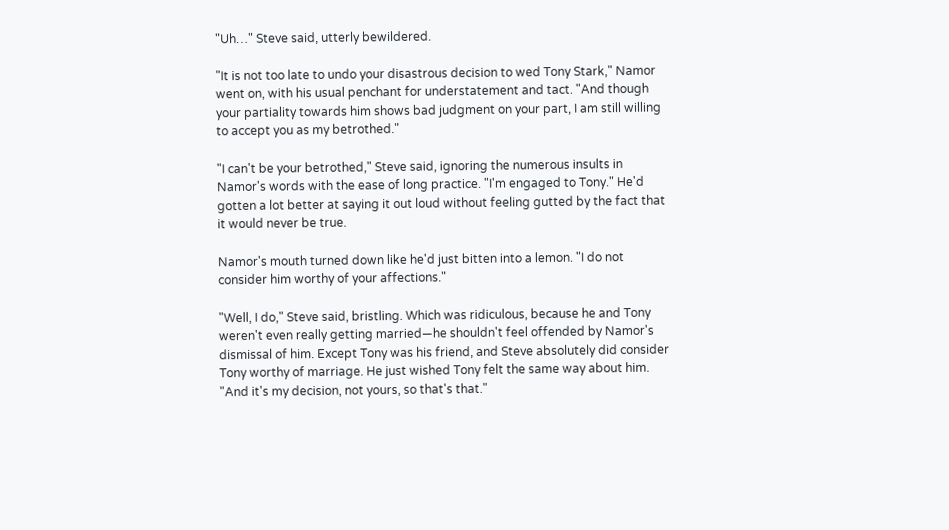"Uh…" Steve said, utterly bewildered.

"It is not too late to undo your disastrous decision to wed Tony Stark," Namor went on, with his usual penchant for understatement and tact. "And though your partiality towards him shows bad judgment on your part, I am still willing to accept you as my betrothed."

"I can't be your betrothed," Steve said, ignoring the numerous insults in Namor's words with the ease of long practice. "I'm engaged to Tony." He'd gotten a lot better at saying it out loud without feeling gutted by the fact that it would never be true.

Namor's mouth turned down like he'd just bitten into a lemon. "I do not consider him worthy of your affections."

"Well, I do," Steve said, bristling. Which was ridiculous, because he and Tony weren't even really getting married—he shouldn't feel offended by Namor's dismissal of him. Except Tony was his friend, and Steve absolutely did consider Tony worthy of marriage. He just wished Tony felt the same way about him. "And it's my decision, not yours, so that's that."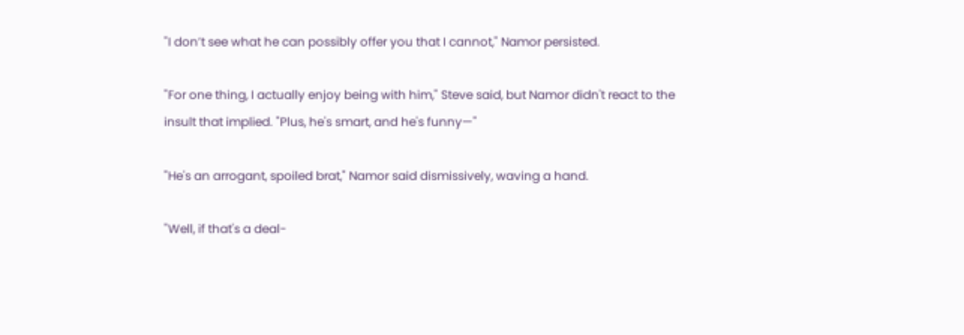"I don’t see what he can possibly offer you that I cannot," Namor persisted.

"For one thing, I actually enjoy being with him," Steve said, but Namor didn't react to the insult that implied. "Plus, he's smart, and he's funny—"

"He's an arrogant, spoiled brat," Namor said dismissively, waving a hand.

"Well, if that's a deal-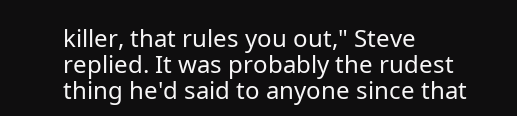killer, that rules you out," Steve replied. It was probably the rudest thing he'd said to anyone since that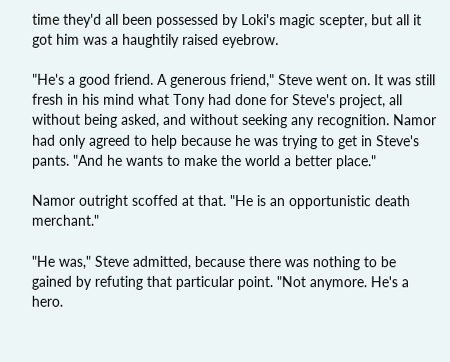time they'd all been possessed by Loki's magic scepter, but all it got him was a haughtily raised eyebrow.

"He's a good friend. A generous friend," Steve went on. It was still fresh in his mind what Tony had done for Steve's project, all without being asked, and without seeking any recognition. Namor had only agreed to help because he was trying to get in Steve's pants. "And he wants to make the world a better place."

Namor outright scoffed at that. "He is an opportunistic death merchant."

"He was," Steve admitted, because there was nothing to be gained by refuting that particular point. "Not anymore. He's a hero.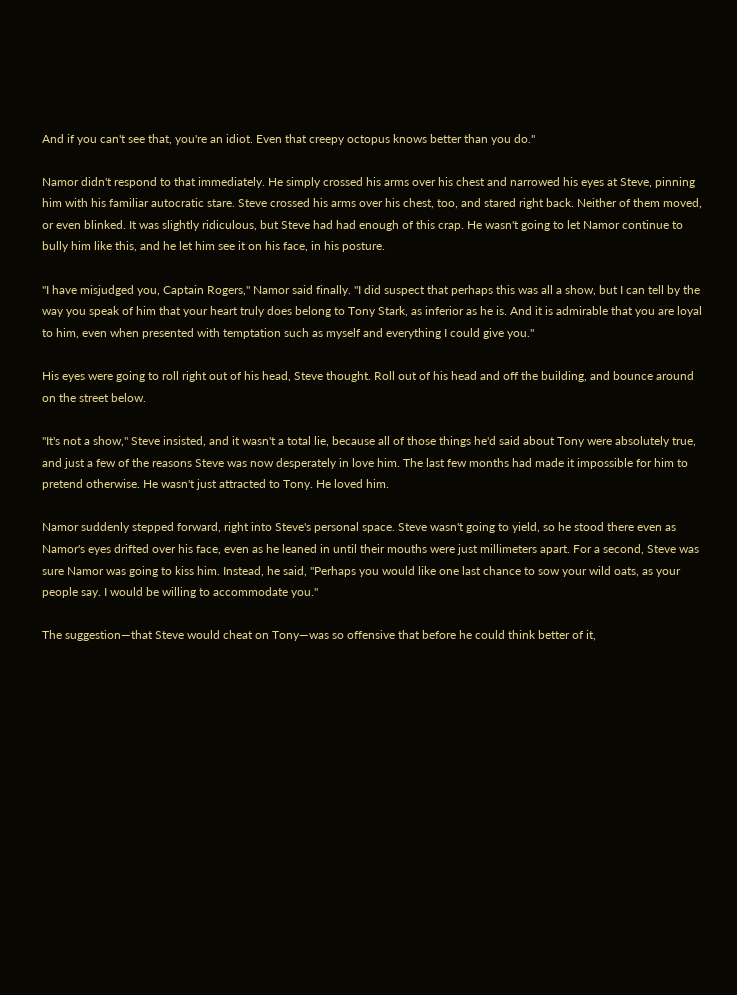And if you can't see that, you're an idiot. Even that creepy octopus knows better than you do."

Namor didn't respond to that immediately. He simply crossed his arms over his chest and narrowed his eyes at Steve, pinning him with his familiar autocratic stare. Steve crossed his arms over his chest, too, and stared right back. Neither of them moved, or even blinked. It was slightly ridiculous, but Steve had had enough of this crap. He wasn't going to let Namor continue to bully him like this, and he let him see it on his face, in his posture.

"I have misjudged you, Captain Rogers," Namor said finally. "I did suspect that perhaps this was all a show, but I can tell by the way you speak of him that your heart truly does belong to Tony Stark, as inferior as he is. And it is admirable that you are loyal to him, even when presented with temptation such as myself and everything I could give you."

His eyes were going to roll right out of his head, Steve thought. Roll out of his head and off the building, and bounce around on the street below.

"It's not a show," Steve insisted, and it wasn't a total lie, because all of those things he'd said about Tony were absolutely true, and just a few of the reasons Steve was now desperately in love him. The last few months had made it impossible for him to pretend otherwise. He wasn't just attracted to Tony. He loved him.

Namor suddenly stepped forward, right into Steve's personal space. Steve wasn't going to yield, so he stood there even as Namor's eyes drifted over his face, even as he leaned in until their mouths were just millimeters apart. For a second, Steve was sure Namor was going to kiss him. Instead, he said, "Perhaps you would like one last chance to sow your wild oats, as your people say. I would be willing to accommodate you."

The suggestion—that Steve would cheat on Tony—was so offensive that before he could think better of it,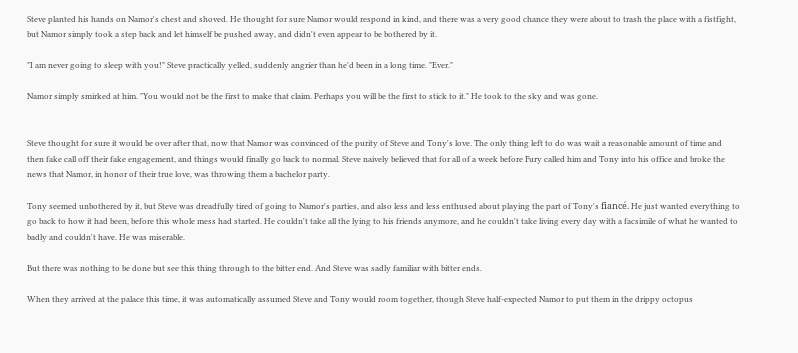Steve planted his hands on Namor's chest and shoved. He thought for sure Namor would respond in kind, and there was a very good chance they were about to trash the place with a fistfight, but Namor simply took a step back and let himself be pushed away, and didn't even appear to be bothered by it.

"I am never going to sleep with you!" Steve practically yelled, suddenly angrier than he'd been in a long time. "Ever."

Namor simply smirked at him. "You would not be the first to make that claim. Perhaps you will be the first to stick to it." He took to the sky and was gone.


Steve thought for sure it would be over after that, now that Namor was convinced of the purity of Steve and Tony's love. The only thing left to do was wait a reasonable amount of time and then fake call off their fake engagement, and things would finally go back to normal. Steve naively believed that for all of a week before Fury called him and Tony into his office and broke the news that Namor, in honor of their true love, was throwing them a bachelor party.

Tony seemed unbothered by it, but Steve was dreadfully tired of going to Namor's parties, and also less and less enthused about playing the part of Tony's fiancé. He just wanted everything to go back to how it had been, before this whole mess had started. He couldn't take all the lying to his friends anymore, and he couldn't take living every day with a facsimile of what he wanted to badly and couldn't have. He was miserable.

But there was nothing to be done but see this thing through to the bitter end. And Steve was sadly familiar with bitter ends.

When they arrived at the palace this time, it was automatically assumed Steve and Tony would room together, though Steve half-expected Namor to put them in the drippy octopus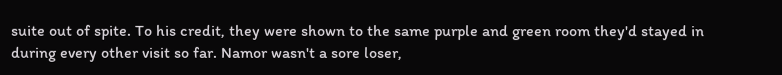suite out of spite. To his credit, they were shown to the same purple and green room they'd stayed in during every other visit so far. Namor wasn't a sore loser,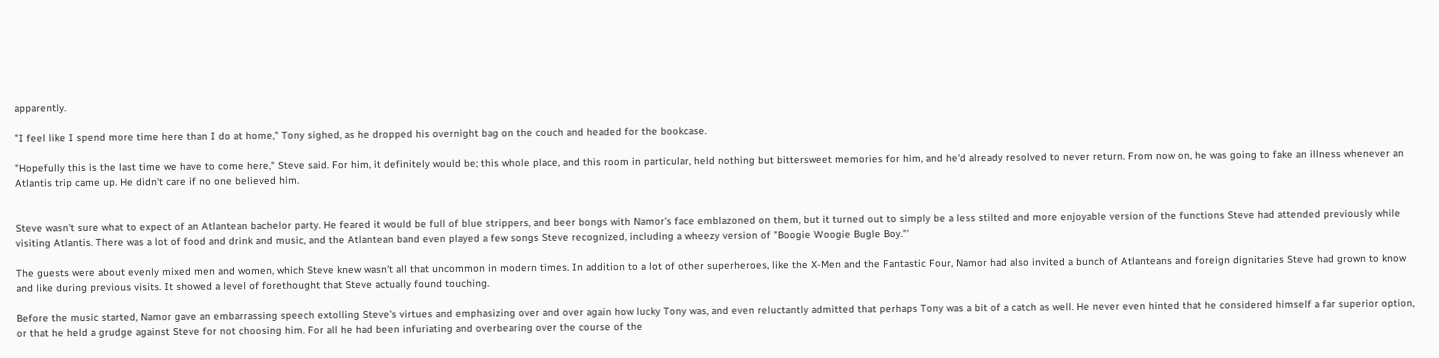apparently.

"I feel like I spend more time here than I do at home," Tony sighed, as he dropped his overnight bag on the couch and headed for the bookcase.

"Hopefully this is the last time we have to come here," Steve said. For him, it definitely would be; this whole place, and this room in particular, held nothing but bittersweet memories for him, and he'd already resolved to never return. From now on, he was going to fake an illness whenever an Atlantis trip came up. He didn't care if no one believed him.


Steve wasn't sure what to expect of an Atlantean bachelor party. He feared it would be full of blue strippers, and beer bongs with Namor's face emblazoned on them, but it turned out to simply be a less stilted and more enjoyable version of the functions Steve had attended previously while visiting Atlantis. There was a lot of food and drink and music, and the Atlantean band even played a few songs Steve recognized, including a wheezy version of "Boogie Woogie Bugle Boy."'

The guests were about evenly mixed men and women, which Steve knew wasn't all that uncommon in modern times. In addition to a lot of other superheroes, like the X-Men and the Fantastic Four, Namor had also invited a bunch of Atlanteans and foreign dignitaries Steve had grown to know and like during previous visits. It showed a level of forethought that Steve actually found touching.

Before the music started, Namor gave an embarrassing speech extolling Steve's virtues and emphasizing over and over again how lucky Tony was, and even reluctantly admitted that perhaps Tony was a bit of a catch as well. He never even hinted that he considered himself a far superior option, or that he held a grudge against Steve for not choosing him. For all he had been infuriating and overbearing over the course of the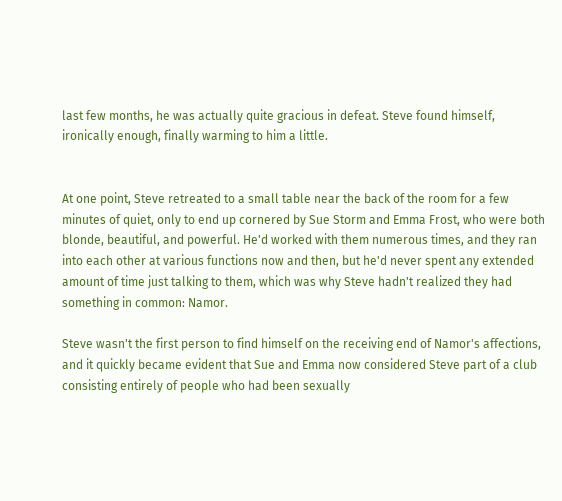last few months, he was actually quite gracious in defeat. Steve found himself, ironically enough, finally warming to him a little.


At one point, Steve retreated to a small table near the back of the room for a few minutes of quiet, only to end up cornered by Sue Storm and Emma Frost, who were both blonde, beautiful, and powerful. He'd worked with them numerous times, and they ran into each other at various functions now and then, but he'd never spent any extended amount of time just talking to them, which was why Steve hadn't realized they had something in common: Namor.

Steve wasn't the first person to find himself on the receiving end of Namor's affections, and it quickly became evident that Sue and Emma now considered Steve part of a club consisting entirely of people who had been sexually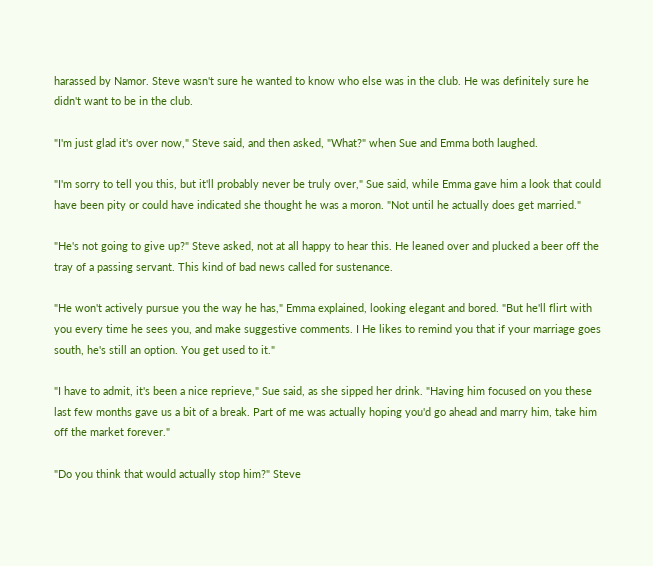harassed by Namor. Steve wasn't sure he wanted to know who else was in the club. He was definitely sure he didn't want to be in the club.

"I'm just glad it's over now," Steve said, and then asked, "What?" when Sue and Emma both laughed.

"I'm sorry to tell you this, but it'll probably never be truly over," Sue said, while Emma gave him a look that could have been pity or could have indicated she thought he was a moron. "Not until he actually does get married."

"He's not going to give up?" Steve asked, not at all happy to hear this. He leaned over and plucked a beer off the tray of a passing servant. This kind of bad news called for sustenance.

"He won't actively pursue you the way he has," Emma explained, looking elegant and bored. "But he'll flirt with you every time he sees you, and make suggestive comments. I He likes to remind you that if your marriage goes south, he's still an option. You get used to it."

"I have to admit, it's been a nice reprieve," Sue said, as she sipped her drink. "Having him focused on you these last few months gave us a bit of a break. Part of me was actually hoping you'd go ahead and marry him, take him off the market forever."

"Do you think that would actually stop him?" Steve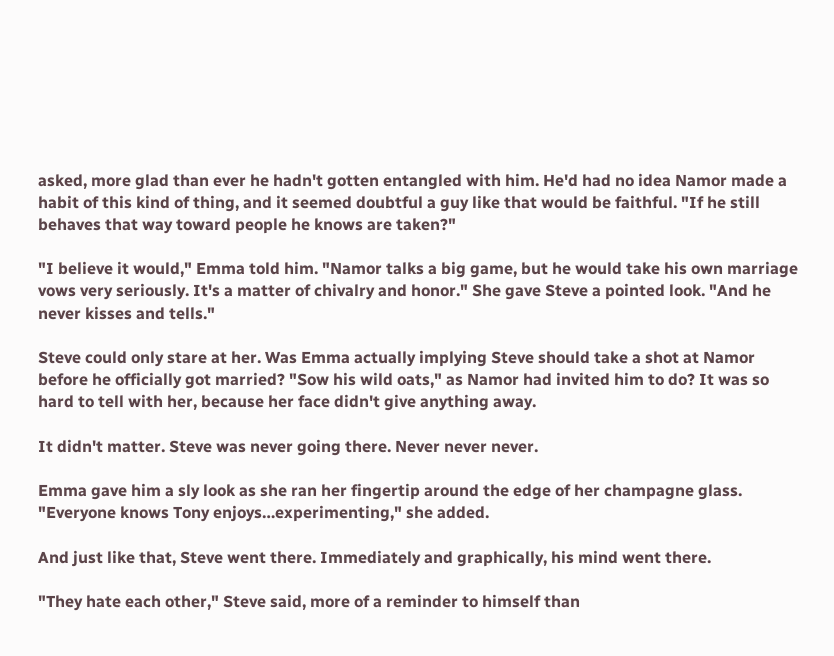asked, more glad than ever he hadn't gotten entangled with him. He'd had no idea Namor made a habit of this kind of thing, and it seemed doubtful a guy like that would be faithful. "If he still behaves that way toward people he knows are taken?"

"I believe it would," Emma told him. "Namor talks a big game, but he would take his own marriage vows very seriously. It's a matter of chivalry and honor." She gave Steve a pointed look. "And he never kisses and tells."

Steve could only stare at her. Was Emma actually implying Steve should take a shot at Namor before he officially got married? "Sow his wild oats," as Namor had invited him to do? It was so hard to tell with her, because her face didn't give anything away.

It didn't matter. Steve was never going there. Never never never.

Emma gave him a sly look as she ran her fingertip around the edge of her champagne glass. "Everyone knows Tony enjoys…experimenting," she added.

And just like that, Steve went there. Immediately and graphically, his mind went there.

"They hate each other," Steve said, more of a reminder to himself than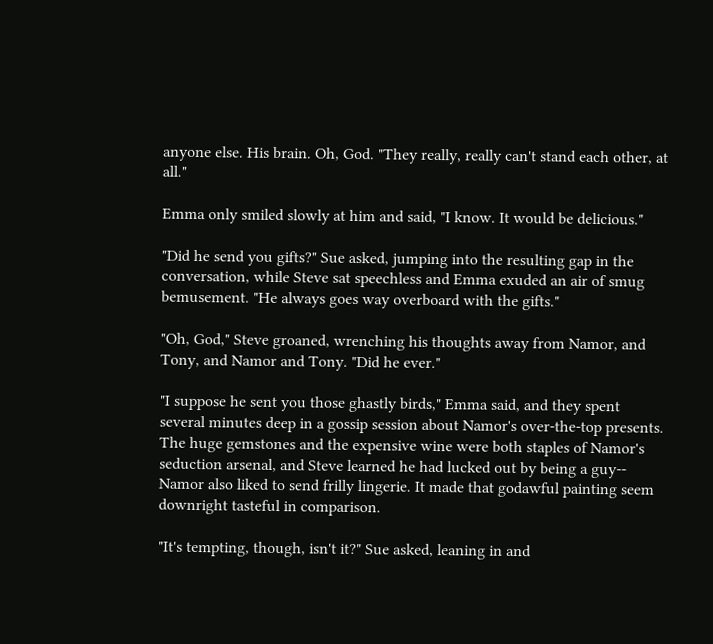anyone else. His brain. Oh, God. "They really, really can't stand each other, at all."

Emma only smiled slowly at him and said, "I know. It would be delicious."

"Did he send you gifts?" Sue asked, jumping into the resulting gap in the conversation, while Steve sat speechless and Emma exuded an air of smug bemusement. "He always goes way overboard with the gifts."

"Oh, God," Steve groaned, wrenching his thoughts away from Namor, and Tony, and Namor and Tony. "Did he ever."

"I suppose he sent you those ghastly birds," Emma said, and they spent several minutes deep in a gossip session about Namor's over-the-top presents. The huge gemstones and the expensive wine were both staples of Namor's seduction arsenal, and Steve learned he had lucked out by being a guy-- Namor also liked to send frilly lingerie. It made that godawful painting seem downright tasteful in comparison.

"It's tempting, though, isn't it?" Sue asked, leaning in and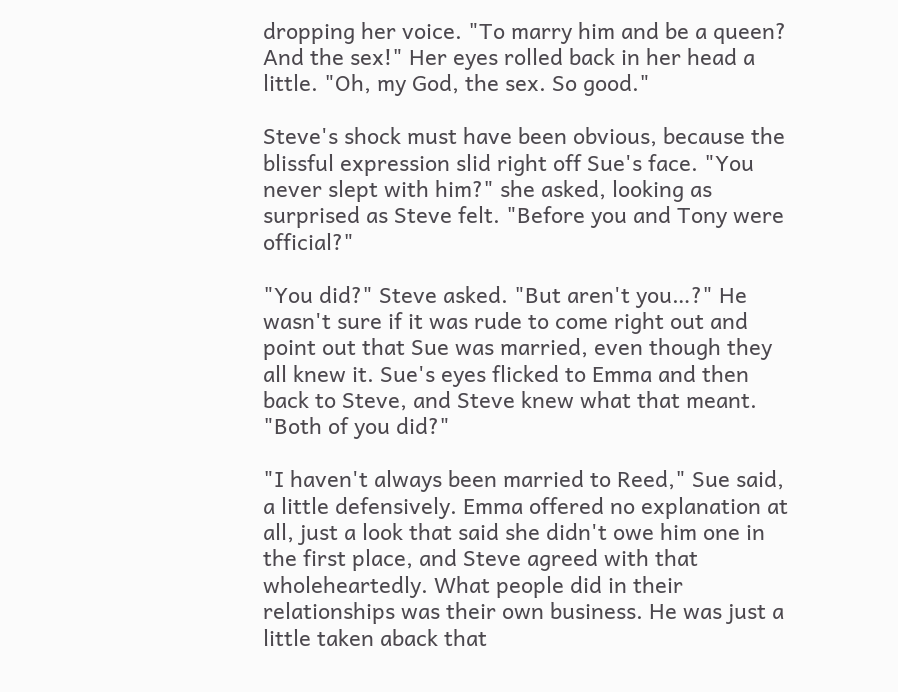dropping her voice. "To marry him and be a queen? And the sex!" Her eyes rolled back in her head a little. "Oh, my God, the sex. So good."

Steve's shock must have been obvious, because the blissful expression slid right off Sue's face. "You never slept with him?" she asked, looking as surprised as Steve felt. "Before you and Tony were official?"

"You did?" Steve asked. "But aren't you…?" He wasn't sure if it was rude to come right out and point out that Sue was married, even though they all knew it. Sue's eyes flicked to Emma and then back to Steve, and Steve knew what that meant. "Both of you did?"

"I haven't always been married to Reed," Sue said, a little defensively. Emma offered no explanation at all, just a look that said she didn't owe him one in the first place, and Steve agreed with that wholeheartedly. What people did in their relationships was their own business. He was just a little taken aback that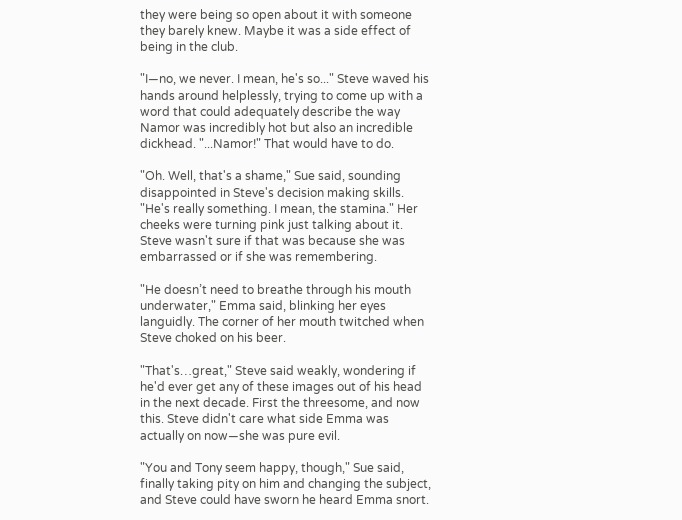they were being so open about it with someone they barely knew. Maybe it was a side effect of being in the club.

"I—no, we never. I mean, he's so..." Steve waved his hands around helplessly, trying to come up with a word that could adequately describe the way Namor was incredibly hot but also an incredible dickhead. "...Namor!" That would have to do.

"Oh. Well, that's a shame," Sue said, sounding disappointed in Steve's decision making skills. "He's really something. I mean, the stamina." Her cheeks were turning pink just talking about it. Steve wasn't sure if that was because she was embarrassed or if she was remembering.

"He doesn’t need to breathe through his mouth underwater," Emma said, blinking her eyes languidly. The corner of her mouth twitched when Steve choked on his beer.

"That's…great," Steve said weakly, wondering if he'd ever get any of these images out of his head in the next decade. First the threesome, and now this. Steve didn't care what side Emma was actually on now—she was pure evil.

"You and Tony seem happy, though," Sue said, finally taking pity on him and changing the subject, and Steve could have sworn he heard Emma snort.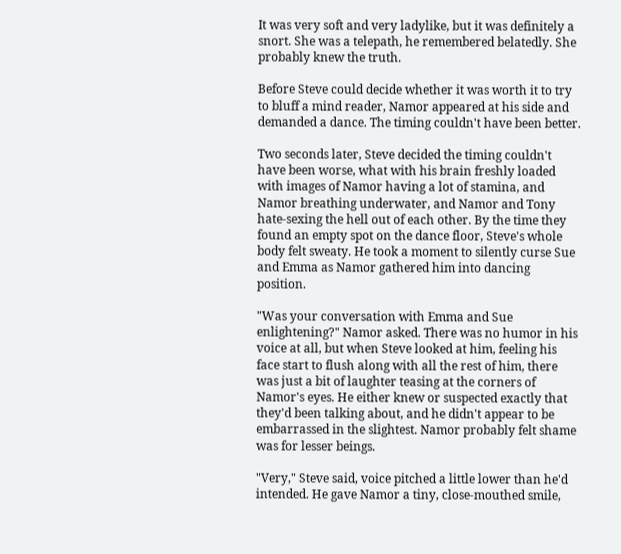It was very soft and very ladylike, but it was definitely a snort. She was a telepath, he remembered belatedly. She probably knew the truth.

Before Steve could decide whether it was worth it to try to bluff a mind reader, Namor appeared at his side and demanded a dance. The timing couldn't have been better.

Two seconds later, Steve decided the timing couldn't have been worse, what with his brain freshly loaded with images of Namor having a lot of stamina, and Namor breathing underwater, and Namor and Tony hate-sexing the hell out of each other. By the time they found an empty spot on the dance floor, Steve's whole body felt sweaty. He took a moment to silently curse Sue and Emma as Namor gathered him into dancing position.

"Was your conversation with Emma and Sue enlightening?" Namor asked. There was no humor in his voice at all, but when Steve looked at him, feeling his face start to flush along with all the rest of him, there was just a bit of laughter teasing at the corners of Namor's eyes. He either knew or suspected exactly that they'd been talking about, and he didn't appear to be embarrassed in the slightest. Namor probably felt shame was for lesser beings.

"Very," Steve said, voice pitched a little lower than he'd intended. He gave Namor a tiny, close-mouthed smile,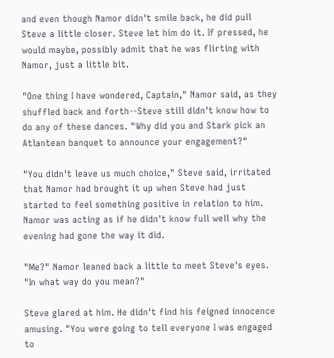and even though Namor didn't smile back, he did pull Steve a little closer. Steve let him do it. If pressed, he would maybe, possibly admit that he was flirting with Namor, just a little bit.

"One thing I have wondered, Captain," Namor said, as they shuffled back and forth--Steve still didn't know how to do any of these dances. "Why did you and Stark pick an Atlantean banquet to announce your engagement?"

"You didn't leave us much choice," Steve said, irritated that Namor had brought it up when Steve had just started to feel something positive in relation to him. Namor was acting as if he didn't know full well why the evening had gone the way it did.

"Me?" Namor leaned back a little to meet Steve's eyes. "In what way do you mean?"

Steve glared at him. He didn't find his feigned innocence amusing. "You were going to tell everyone I was engaged to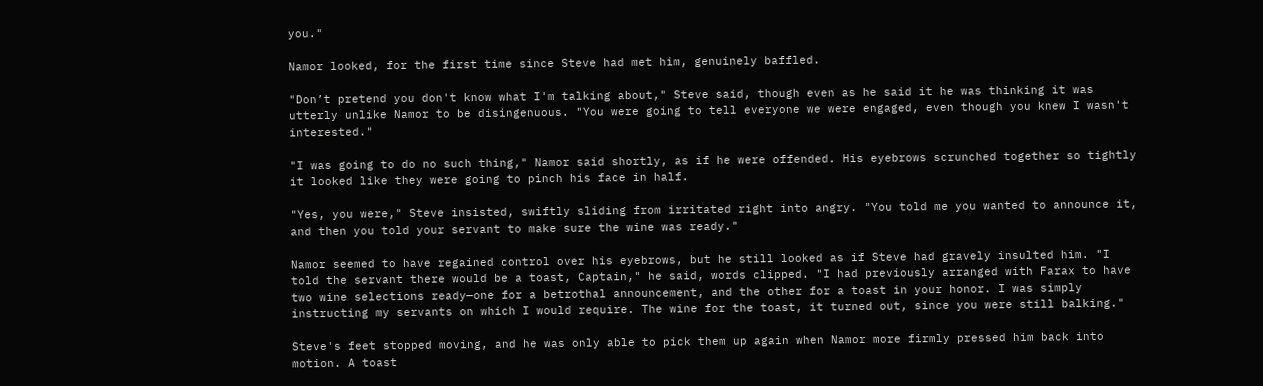you."

Namor looked, for the first time since Steve had met him, genuinely baffled.

"Don’t pretend you don't know what I'm talking about," Steve said, though even as he said it he was thinking it was utterly unlike Namor to be disingenuous. "You were going to tell everyone we were engaged, even though you knew I wasn't interested."

"I was going to do no such thing," Namor said shortly, as if he were offended. His eyebrows scrunched together so tightly it looked like they were going to pinch his face in half.

"Yes, you were," Steve insisted, swiftly sliding from irritated right into angry. "You told me you wanted to announce it, and then you told your servant to make sure the wine was ready."

Namor seemed to have regained control over his eyebrows, but he still looked as if Steve had gravely insulted him. "I told the servant there would be a toast, Captain," he said, words clipped. "I had previously arranged with Farax to have two wine selections ready—one for a betrothal announcement, and the other for a toast in your honor. I was simply instructing my servants on which I would require. The wine for the toast, it turned out, since you were still balking."

Steve's feet stopped moving, and he was only able to pick them up again when Namor more firmly pressed him back into motion. A toast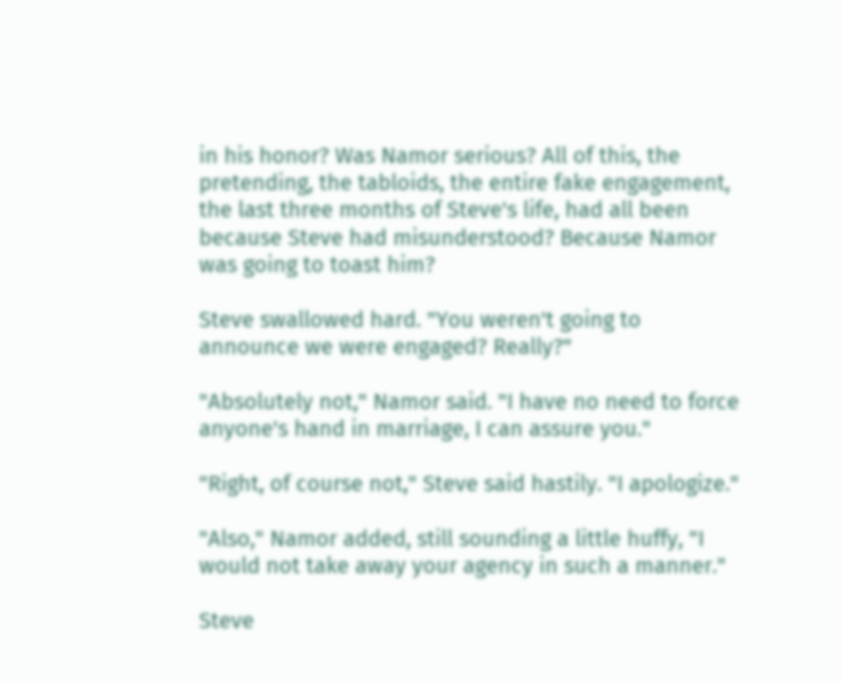in his honor? Was Namor serious? All of this, the pretending, the tabloids, the entire fake engagement, the last three months of Steve's life, had all been because Steve had misunderstood? Because Namor was going to toast him?

Steve swallowed hard. "You weren't going to announce we were engaged? Really?"

"Absolutely not," Namor said. "I have no need to force anyone's hand in marriage, I can assure you."

"Right, of course not," Steve said hastily. "I apologize."

"Also," Namor added, still sounding a little huffy, "I would not take away your agency in such a manner."

Steve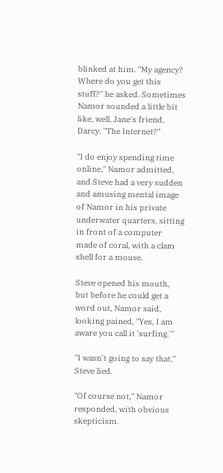blinked at him. "My agency? Where do you get this stuff?" he asked. Sometimes Namor sounded a little bit like, well, Jane's friend, Darcy. "The Internet?"

"I do enjoy spending time online," Namor admitted, and Steve had a very sudden and amusing mental image of Namor in his private underwater quarters, sitting in front of a computer made of coral, with a clam shell for a mouse.

Steve opened his mouth, but before he could get a word out, Namor said, looking pained, "Yes, I am aware you call it 'surfing.'"

"I wasn't going to say that," Steve lied.

"Of course not," Namor responded, with obvious skepticism.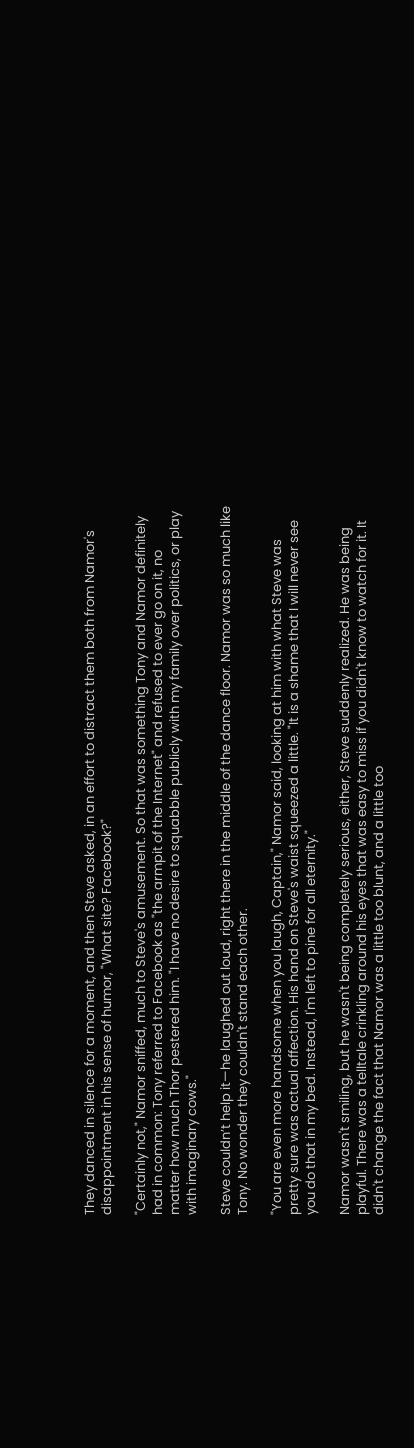They danced in silence for a moment, and then Steve asked, in an effort to distract them both from Namor's disappointment in his sense of humor, "What site? Facebook?"

"Certainly not," Namor sniffed, much to Steve's amusement. So that was something Tony and Namor definitely had in common: Tony referred to Facebook as "the armpit of the Internet" and refused to ever go on it, no matter how much Thor pestered him. "I have no desire to squabble publicly with my family over politics, or play with imaginary cows."

Steve couldn’t help it—he laughed out loud, right there in the middle of the dance floor. Namor was so much like Tony. No wonder they couldn't stand each other.

"You are even more handsome when you laugh, Captain," Namor said, looking at him with what Steve was pretty sure was actual affection. His hand on Steve's waist squeezed a little. "It is a shame that I will never see you do that in my bed. Instead, I'm left to pine for all eternity."

Namor wasn't smiling, but he wasn't being completely serious, either, Steve suddenly realized. He was being playful. There was a telltale crinkling around his eyes that was easy to miss if you didn't know to watch for it. It didn't change the fact that Namor was a little too blunt, and a little too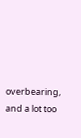overbearing, and a lot too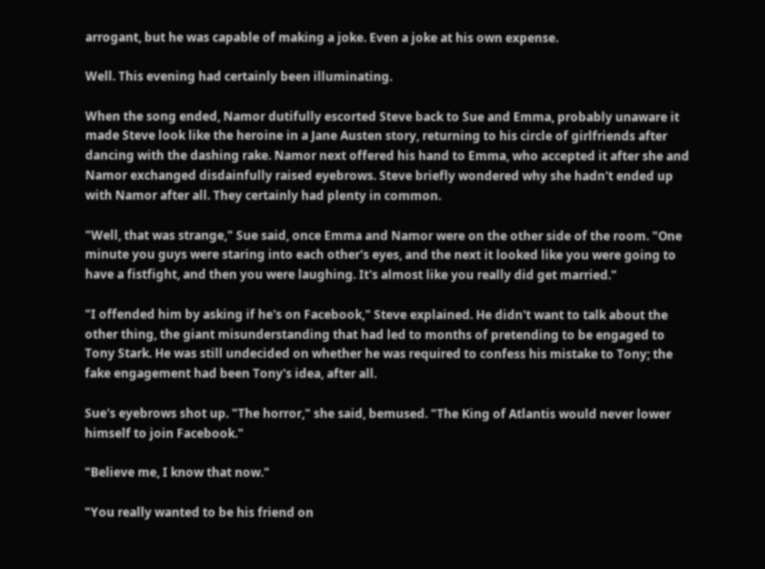arrogant, but he was capable of making a joke. Even a joke at his own expense.

Well. This evening had certainly been illuminating.

When the song ended, Namor dutifully escorted Steve back to Sue and Emma, probably unaware it made Steve look like the heroine in a Jane Austen story, returning to his circle of girlfriends after dancing with the dashing rake. Namor next offered his hand to Emma, who accepted it after she and Namor exchanged disdainfully raised eyebrows. Steve briefly wondered why she hadn't ended up with Namor after all. They certainly had plenty in common.

"Well, that was strange," Sue said, once Emma and Namor were on the other side of the room. "One minute you guys were staring into each other's eyes, and the next it looked like you were going to have a fistfight, and then you were laughing. It's almost like you really did get married."

"I offended him by asking if he's on Facebook," Steve explained. He didn't want to talk about the other thing, the giant misunderstanding that had led to months of pretending to be engaged to Tony Stark. He was still undecided on whether he was required to confess his mistake to Tony; the fake engagement had been Tony's idea, after all.

Sue's eyebrows shot up. "The horror," she said, bemused. "The King of Atlantis would never lower himself to join Facebook."

"Believe me, I know that now."

"You really wanted to be his friend on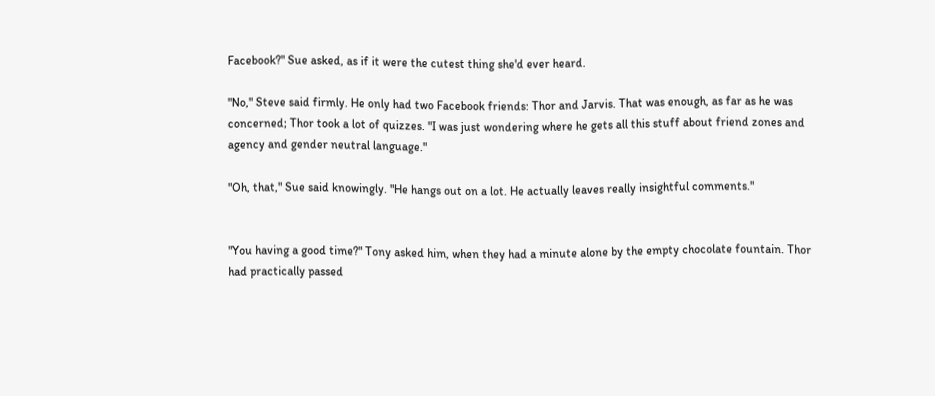Facebook?" Sue asked, as if it were the cutest thing she'd ever heard.

"No," Steve said firmly. He only had two Facebook friends: Thor and Jarvis. That was enough, as far as he was concerned; Thor took a lot of quizzes. "I was just wondering where he gets all this stuff about friend zones and agency and gender neutral language."

"Oh, that," Sue said knowingly. "He hangs out on a lot. He actually leaves really insightful comments."


"You having a good time?" Tony asked him, when they had a minute alone by the empty chocolate fountain. Thor had practically passed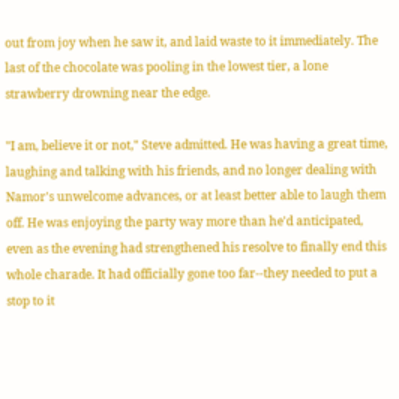out from joy when he saw it, and laid waste to it immediately. The last of the chocolate was pooling in the lowest tier, a lone strawberry drowning near the edge.

"I am, believe it or not," Steve admitted. He was having a great time, laughing and talking with his friends, and no longer dealing with Namor's unwelcome advances, or at least better able to laugh them off. He was enjoying the party way more than he'd anticipated, even as the evening had strengthened his resolve to finally end this whole charade. It had officially gone too far--they needed to put a stop to it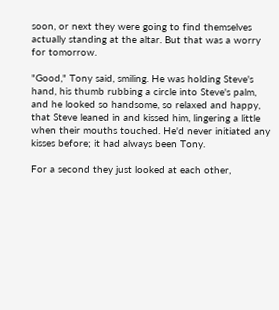soon, or next they were going to find themselves actually standing at the altar. But that was a worry for tomorrow.

"Good," Tony said, smiling. He was holding Steve's hand, his thumb rubbing a circle into Steve's palm, and he looked so handsome, so relaxed and happy, that Steve leaned in and kissed him, lingering a little when their mouths touched. He'd never initiated any kisses before; it had always been Tony.

For a second they just looked at each other,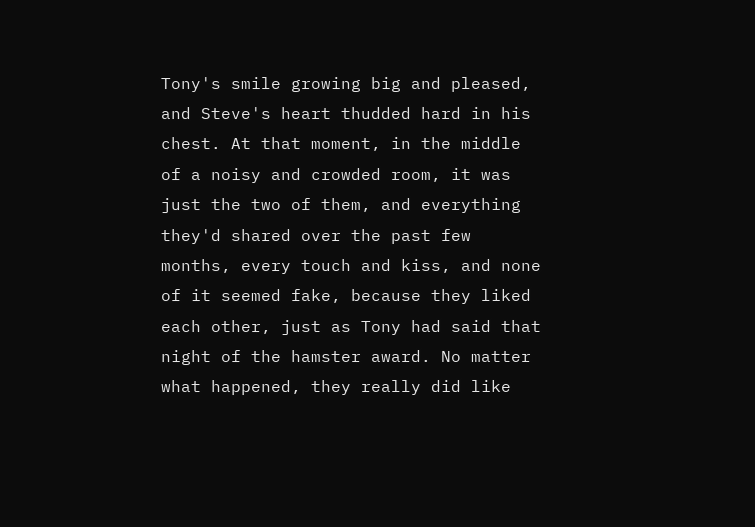Tony's smile growing big and pleased, and Steve's heart thudded hard in his chest. At that moment, in the middle of a noisy and crowded room, it was just the two of them, and everything they'd shared over the past few months, every touch and kiss, and none of it seemed fake, because they liked each other, just as Tony had said that night of the hamster award. No matter what happened, they really did like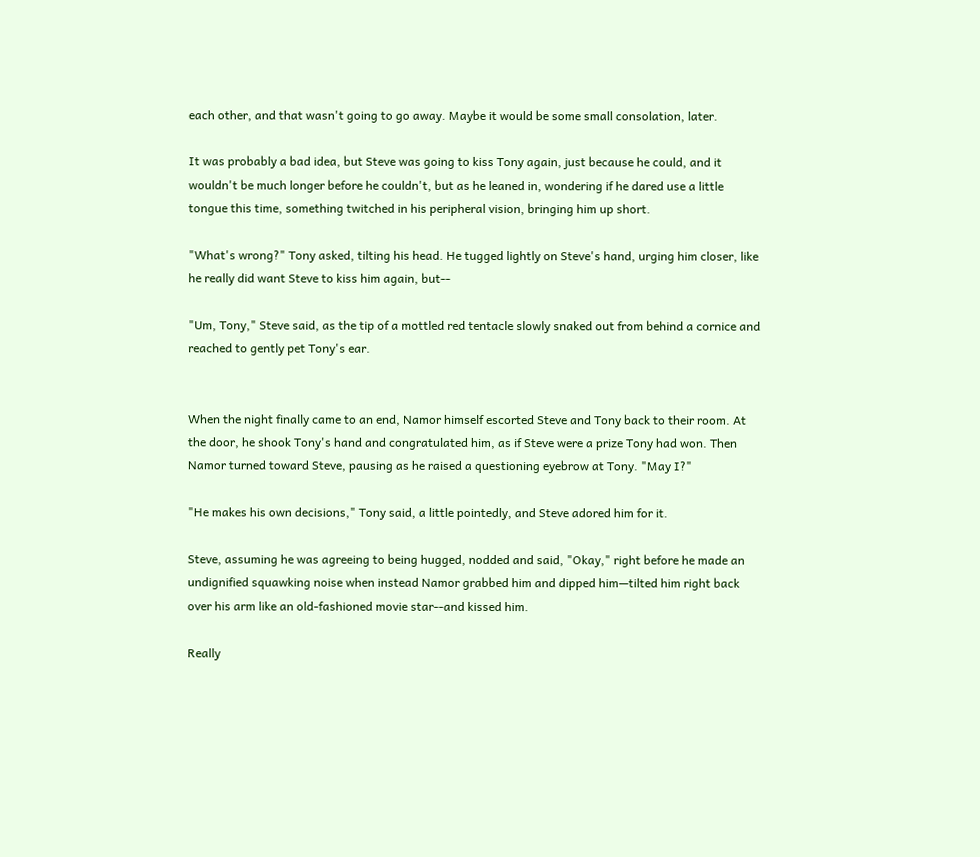each other, and that wasn't going to go away. Maybe it would be some small consolation, later.

It was probably a bad idea, but Steve was going to kiss Tony again, just because he could, and it wouldn't be much longer before he couldn't, but as he leaned in, wondering if he dared use a little tongue this time, something twitched in his peripheral vision, bringing him up short.

"What's wrong?" Tony asked, tilting his head. He tugged lightly on Steve's hand, urging him closer, like he really did want Steve to kiss him again, but--

"Um, Tony," Steve said, as the tip of a mottled red tentacle slowly snaked out from behind a cornice and reached to gently pet Tony's ear.


When the night finally came to an end, Namor himself escorted Steve and Tony back to their room. At the door, he shook Tony's hand and congratulated him, as if Steve were a prize Tony had won. Then Namor turned toward Steve, pausing as he raised a questioning eyebrow at Tony. "May I?"

"He makes his own decisions," Tony said, a little pointedly, and Steve adored him for it.

Steve, assuming he was agreeing to being hugged, nodded and said, "Okay," right before he made an undignified squawking noise when instead Namor grabbed him and dipped him—tilted him right back over his arm like an old-fashioned movie star--and kissed him.

Really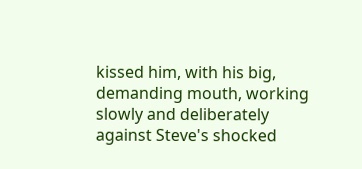kissed him, with his big, demanding mouth, working slowly and deliberately against Steve's shocked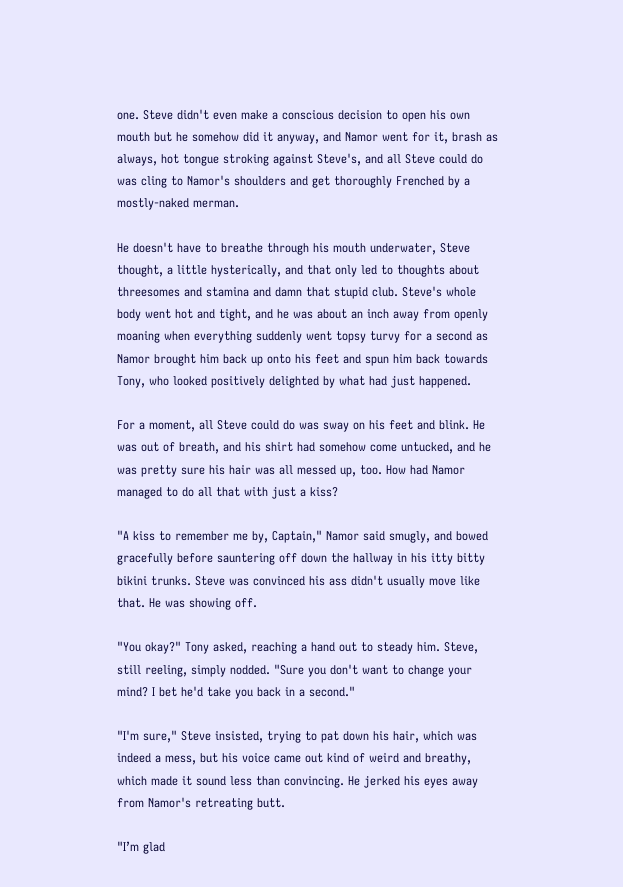one. Steve didn't even make a conscious decision to open his own mouth but he somehow did it anyway, and Namor went for it, brash as always, hot tongue stroking against Steve's, and all Steve could do was cling to Namor's shoulders and get thoroughly Frenched by a mostly-naked merman.

He doesn't have to breathe through his mouth underwater, Steve thought, a little hysterically, and that only led to thoughts about threesomes and stamina and damn that stupid club. Steve's whole body went hot and tight, and he was about an inch away from openly moaning when everything suddenly went topsy turvy for a second as Namor brought him back up onto his feet and spun him back towards Tony, who looked positively delighted by what had just happened.

For a moment, all Steve could do was sway on his feet and blink. He was out of breath, and his shirt had somehow come untucked, and he was pretty sure his hair was all messed up, too. How had Namor managed to do all that with just a kiss?

"A kiss to remember me by, Captain," Namor said smugly, and bowed gracefully before sauntering off down the hallway in his itty bitty bikini trunks. Steve was convinced his ass didn't usually move like that. He was showing off.

"You okay?" Tony asked, reaching a hand out to steady him. Steve, still reeling, simply nodded. "Sure you don't want to change your mind? I bet he'd take you back in a second."

"I'm sure," Steve insisted, trying to pat down his hair, which was indeed a mess, but his voice came out kind of weird and breathy, which made it sound less than convincing. He jerked his eyes away from Namor's retreating butt.

"I’m glad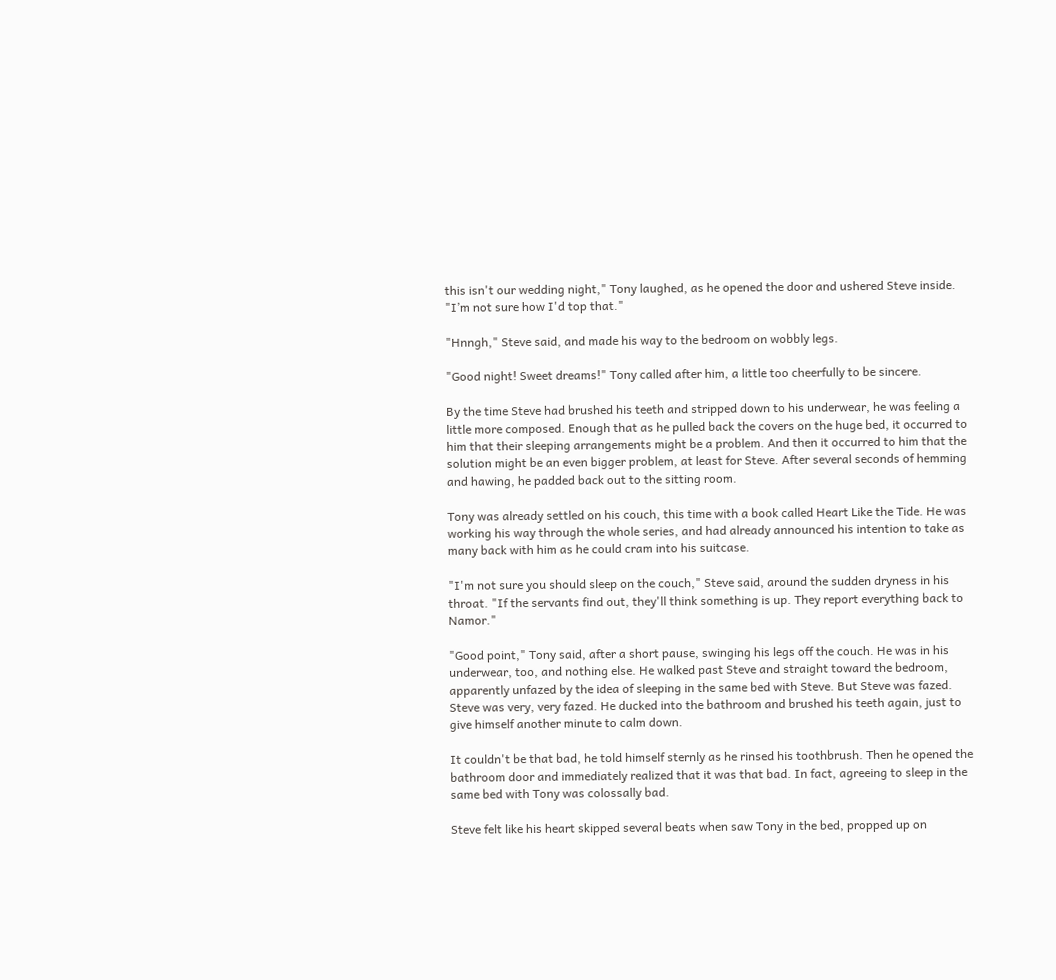this isn't our wedding night," Tony laughed, as he opened the door and ushered Steve inside. "I’m not sure how I'd top that."

"Hnngh," Steve said, and made his way to the bedroom on wobbly legs.

"Good night! Sweet dreams!" Tony called after him, a little too cheerfully to be sincere.

By the time Steve had brushed his teeth and stripped down to his underwear, he was feeling a little more composed. Enough that as he pulled back the covers on the huge bed, it occurred to him that their sleeping arrangements might be a problem. And then it occurred to him that the solution might be an even bigger problem, at least for Steve. After several seconds of hemming and hawing, he padded back out to the sitting room.

Tony was already settled on his couch, this time with a book called Heart Like the Tide. He was working his way through the whole series, and had already announced his intention to take as many back with him as he could cram into his suitcase.

"I'm not sure you should sleep on the couch," Steve said, around the sudden dryness in his throat. "If the servants find out, they'll think something is up. They report everything back to Namor."

"Good point," Tony said, after a short pause, swinging his legs off the couch. He was in his underwear, too, and nothing else. He walked past Steve and straight toward the bedroom, apparently unfazed by the idea of sleeping in the same bed with Steve. But Steve was fazed. Steve was very, very fazed. He ducked into the bathroom and brushed his teeth again, just to give himself another minute to calm down.

It couldn't be that bad, he told himself sternly as he rinsed his toothbrush. Then he opened the bathroom door and immediately realized that it was that bad. In fact, agreeing to sleep in the same bed with Tony was colossally bad.

Steve felt like his heart skipped several beats when saw Tony in the bed, propped up on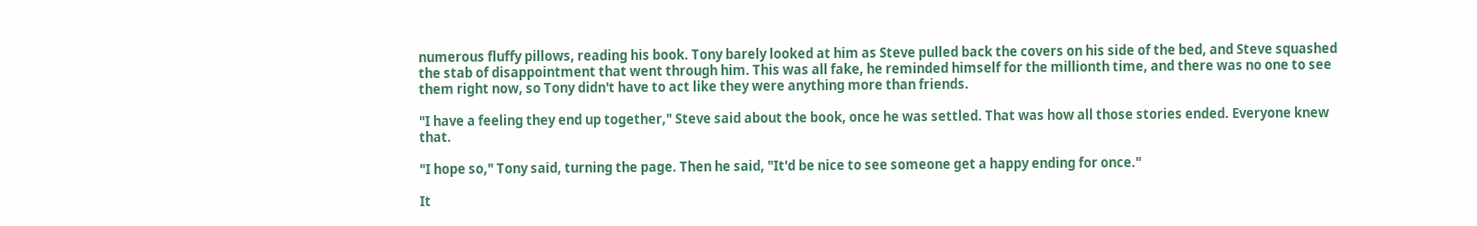numerous fluffy pillows, reading his book. Tony barely looked at him as Steve pulled back the covers on his side of the bed, and Steve squashed the stab of disappointment that went through him. This was all fake, he reminded himself for the millionth time, and there was no one to see them right now, so Tony didn't have to act like they were anything more than friends.

"I have a feeling they end up together," Steve said about the book, once he was settled. That was how all those stories ended. Everyone knew that.

"I hope so," Tony said, turning the page. Then he said, "It'd be nice to see someone get a happy ending for once."

It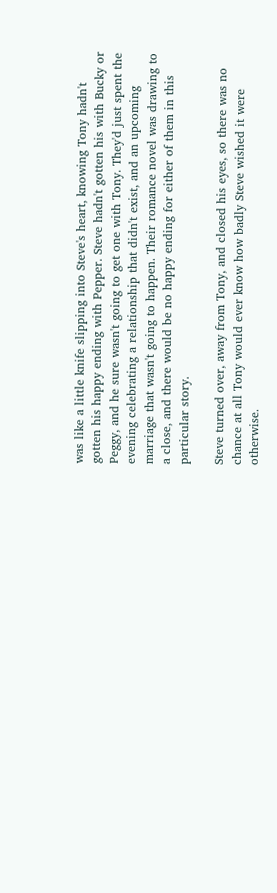was like a little knife slipping into Steve's heart, knowing Tony hadn't gotten his happy ending with Pepper. Steve hadn't gotten his with Bucky or Peggy, and he sure wasn't going to get one with Tony. They'd just spent the evening celebrating a relationship that didn't exist, and an upcoming marriage that wasn't going to happen. Their romance novel was drawing to a close, and there would be no happy ending for either of them in this particular story.

Steve turned over, away from Tony, and closed his eyes, so there was no chance at all Tony would ever know how badly Steve wished it were otherwise.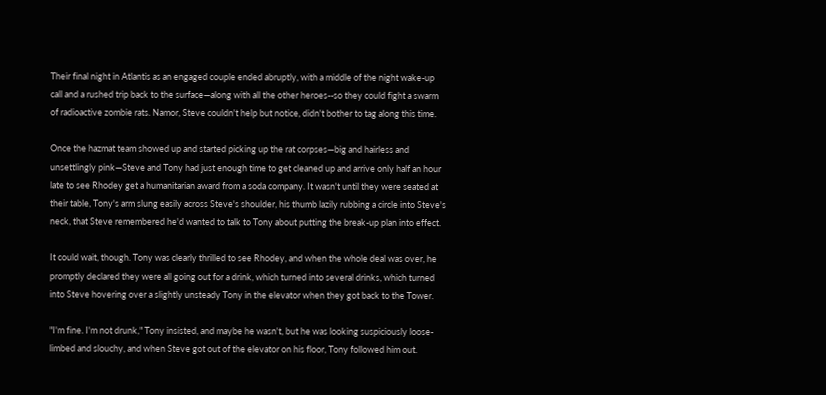Their final night in Atlantis as an engaged couple ended abruptly, with a middle of the night wake-up call and a rushed trip back to the surface—along with all the other heroes--so they could fight a swarm of radioactive zombie rats. Namor, Steve couldn't help but notice, didn't bother to tag along this time.

Once the hazmat team showed up and started picking up the rat corpses—big and hairless and unsettlingly pink—Steve and Tony had just enough time to get cleaned up and arrive only half an hour late to see Rhodey get a humanitarian award from a soda company. It wasn't until they were seated at their table, Tony's arm slung easily across Steve's shoulder, his thumb lazily rubbing a circle into Steve's neck, that Steve remembered he'd wanted to talk to Tony about putting the break-up plan into effect.

It could wait, though. Tony was clearly thrilled to see Rhodey, and when the whole deal was over, he promptly declared they were all going out for a drink, which turned into several drinks, which turned into Steve hovering over a slightly unsteady Tony in the elevator when they got back to the Tower.

"I'm fine. I'm not drunk," Tony insisted, and maybe he wasn't, but he was looking suspiciously loose-limbed and slouchy, and when Steve got out of the elevator on his floor, Tony followed him out.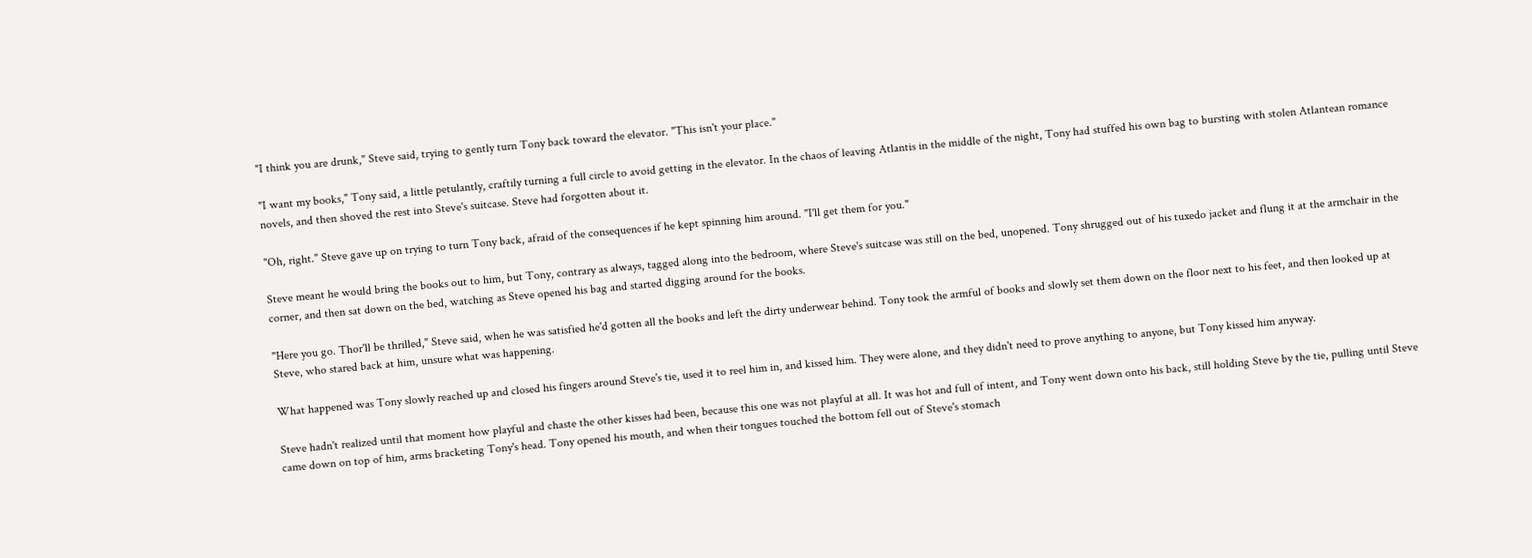"I think you are drunk," Steve said, trying to gently turn Tony back toward the elevator. "This isn't your place."

"I want my books," Tony said, a little petulantly, craftily turning a full circle to avoid getting in the elevator. In the chaos of leaving Atlantis in the middle of the night, Tony had stuffed his own bag to bursting with stolen Atlantean romance novels, and then shoved the rest into Steve's suitcase. Steve had forgotten about it.

"Oh, right." Steve gave up on trying to turn Tony back, afraid of the consequences if he kept spinning him around. "I'll get them for you."

Steve meant he would bring the books out to him, but Tony, contrary as always, tagged along into the bedroom, where Steve's suitcase was still on the bed, unopened. Tony shrugged out of his tuxedo jacket and flung it at the armchair in the corner, and then sat down on the bed, watching as Steve opened his bag and started digging around for the books.

"Here you go. Thor'll be thrilled," Steve said, when he was satisfied he'd gotten all the books and left the dirty underwear behind. Tony took the armful of books and slowly set them down on the floor next to his feet, and then looked up at Steve, who stared back at him, unsure what was happening.

What happened was Tony slowly reached up and closed his fingers around Steve's tie, used it to reel him in, and kissed him. They were alone, and they didn't need to prove anything to anyone, but Tony kissed him anyway.

Steve hadn't realized until that moment how playful and chaste the other kisses had been, because this one was not playful at all. It was hot and full of intent, and Tony went down onto his back, still holding Steve by the tie, pulling until Steve came down on top of him, arms bracketing Tony's head. Tony opened his mouth, and when their tongues touched the bottom fell out of Steve's stomach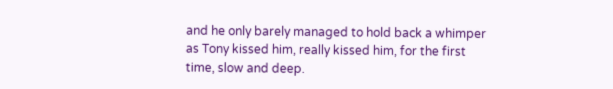and he only barely managed to hold back a whimper as Tony kissed him, really kissed him, for the first time, slow and deep.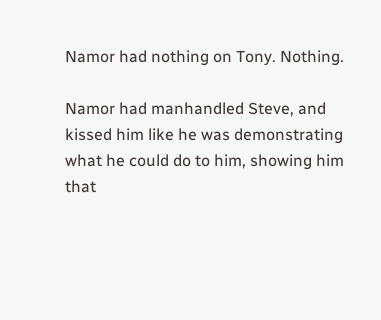Namor had nothing on Tony. Nothing.

Namor had manhandled Steve, and kissed him like he was demonstrating what he could do to him, showing him that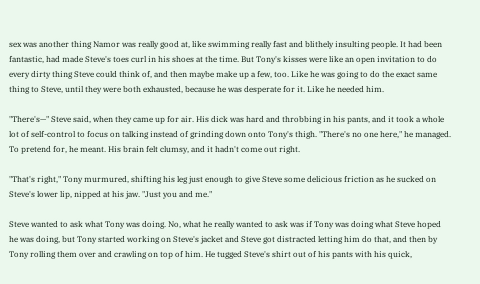sex was another thing Namor was really good at, like swimming really fast and blithely insulting people. It had been fantastic, had made Steve's toes curl in his shoes at the time. But Tony's kisses were like an open invitation to do every dirty thing Steve could think of, and then maybe make up a few, too. Like he was going to do the exact same thing to Steve, until they were both exhausted, because he was desperate for it. Like he needed him.

"There's—" Steve said, when they came up for air. His dick was hard and throbbing in his pants, and it took a whole lot of self-control to focus on talking instead of grinding down onto Tony's thigh. "There's no one here," he managed. To pretend for, he meant. His brain felt clumsy, and it hadn't come out right.

"That's right," Tony murmured, shifting his leg just enough to give Steve some delicious friction as he sucked on Steve's lower lip, nipped at his jaw. "Just you and me."

Steve wanted to ask what Tony was doing. No, what he really wanted to ask was if Tony was doing what Steve hoped he was doing, but Tony started working on Steve's jacket and Steve got distracted letting him do that, and then by Tony rolling them over and crawling on top of him. He tugged Steve's shirt out of his pants with his quick,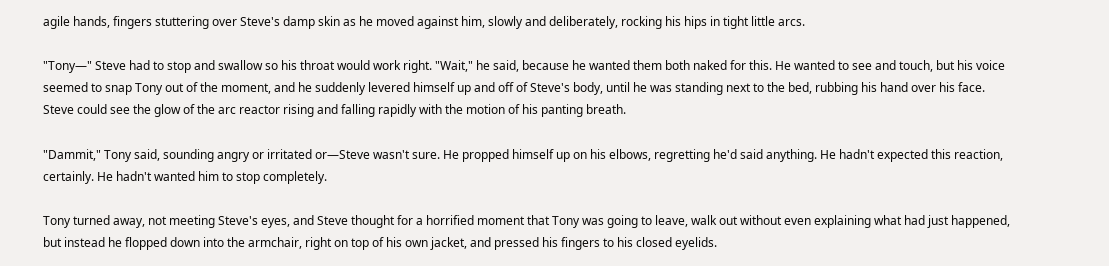agile hands, fingers stuttering over Steve's damp skin as he moved against him, slowly and deliberately, rocking his hips in tight little arcs.

"Tony—" Steve had to stop and swallow so his throat would work right. "Wait," he said, because he wanted them both naked for this. He wanted to see and touch, but his voice seemed to snap Tony out of the moment, and he suddenly levered himself up and off of Steve's body, until he was standing next to the bed, rubbing his hand over his face. Steve could see the glow of the arc reactor rising and falling rapidly with the motion of his panting breath.

"Dammit," Tony said, sounding angry or irritated or—Steve wasn't sure. He propped himself up on his elbows, regretting he'd said anything. He hadn't expected this reaction, certainly. He hadn't wanted him to stop completely.

Tony turned away, not meeting Steve's eyes, and Steve thought for a horrified moment that Tony was going to leave, walk out without even explaining what had just happened, but instead he flopped down into the armchair, right on top of his own jacket, and pressed his fingers to his closed eyelids.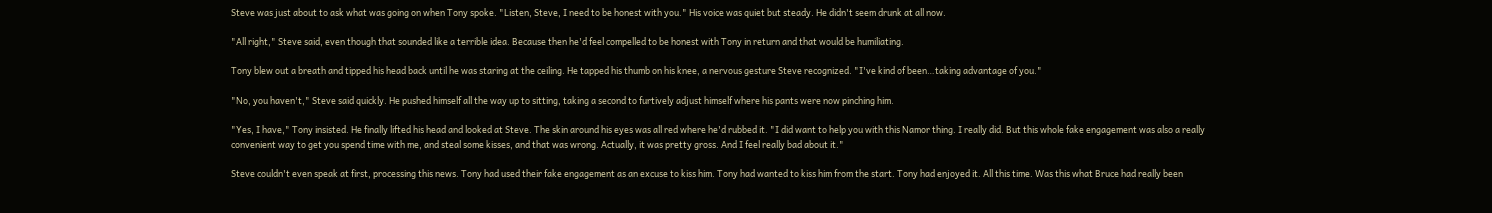Steve was just about to ask what was going on when Tony spoke. "Listen, Steve, I need to be honest with you." His voice was quiet but steady. He didn't seem drunk at all now.

"All right," Steve said, even though that sounded like a terrible idea. Because then he'd feel compelled to be honest with Tony in return and that would be humiliating.

Tony blew out a breath and tipped his head back until he was staring at the ceiling. He tapped his thumb on his knee, a nervous gesture Steve recognized. "I've kind of been…taking advantage of you."

"No, you haven't," Steve said quickly. He pushed himself all the way up to sitting, taking a second to furtively adjust himself where his pants were now pinching him.

"Yes, I have," Tony insisted. He finally lifted his head and looked at Steve. The skin around his eyes was all red where he'd rubbed it. "I did want to help you with this Namor thing. I really did. But this whole fake engagement was also a really convenient way to get you spend time with me, and steal some kisses, and that was wrong. Actually, it was pretty gross. And I feel really bad about it."

Steve couldn't even speak at first, processing this news. Tony had used their fake engagement as an excuse to kiss him. Tony had wanted to kiss him from the start. Tony had enjoyed it. All this time. Was this what Bruce had really been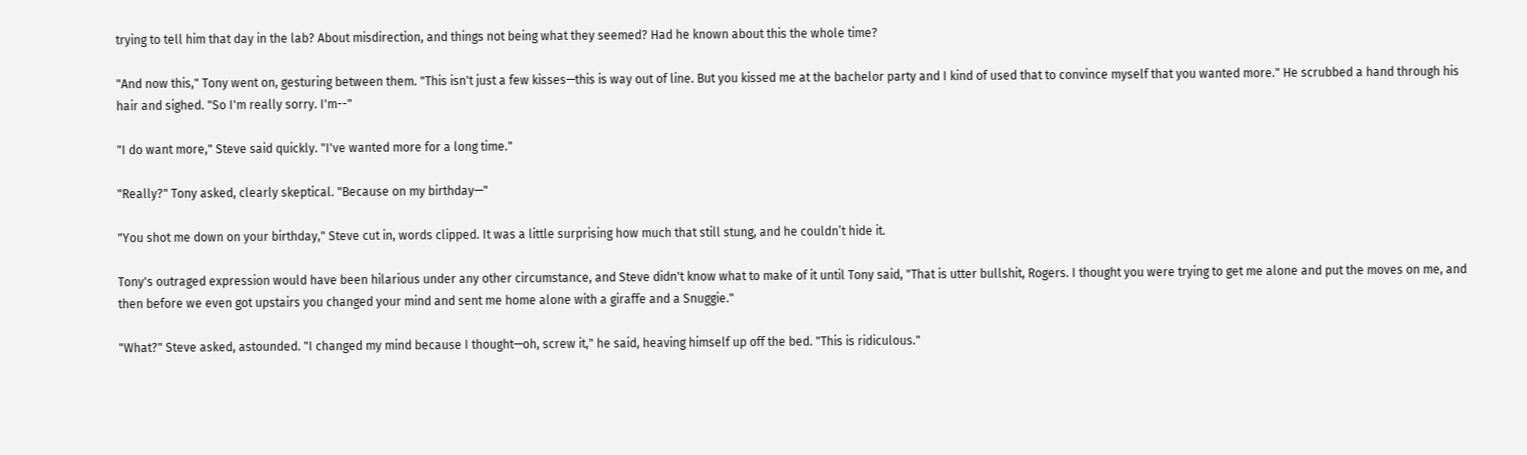trying to tell him that day in the lab? About misdirection, and things not being what they seemed? Had he known about this the whole time?

"And now this," Tony went on, gesturing between them. "This isn't just a few kisses—this is way out of line. But you kissed me at the bachelor party and I kind of used that to convince myself that you wanted more." He scrubbed a hand through his hair and sighed. "So I'm really sorry. I'm--"

"I do want more," Steve said quickly. "I've wanted more for a long time."

"Really?" Tony asked, clearly skeptical. "Because on my birthday—"

"You shot me down on your birthday," Steve cut in, words clipped. It was a little surprising how much that still stung, and he couldn’t hide it.

Tony's outraged expression would have been hilarious under any other circumstance, and Steve didn't know what to make of it until Tony said, "That is utter bullshit, Rogers. I thought you were trying to get me alone and put the moves on me, and then before we even got upstairs you changed your mind and sent me home alone with a giraffe and a Snuggie."

"What?" Steve asked, astounded. "I changed my mind because I thought—oh, screw it," he said, heaving himself up off the bed. "This is ridiculous."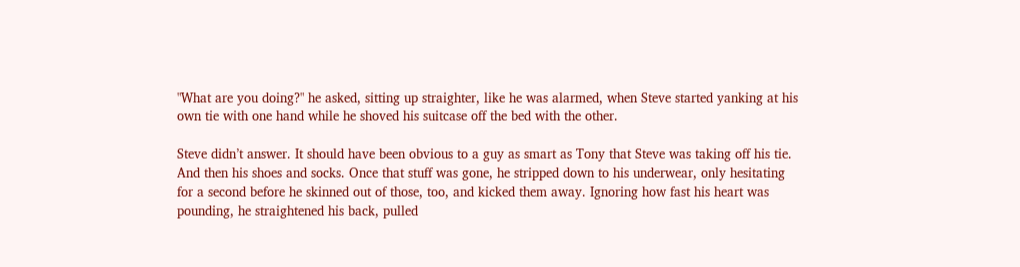"What are you doing?" he asked, sitting up straighter, like he was alarmed, when Steve started yanking at his own tie with one hand while he shoved his suitcase off the bed with the other.

Steve didn’t answer. It should have been obvious to a guy as smart as Tony that Steve was taking off his tie. And then his shoes and socks. Once that stuff was gone, he stripped down to his underwear, only hesitating for a second before he skinned out of those, too, and kicked them away. Ignoring how fast his heart was pounding, he straightened his back, pulled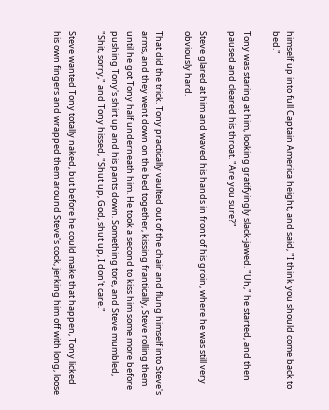himself up into full Captain America height, and said, "I think you should come back to bed."

Tony was staring at him, looking gratifyingly slack-jawed. "Uh," he started, and then paused and cleared his throat. "Are you sure?"

Steve glared at him and waved his hands in front of his groin, where he was still very obviously hard.

That did the trick. Tony practically vaulted out of the chair and flung himself into Steve's arms, and they went down on the bed together, kissing frantically, Steve rolling them until he got Tony half underneath him. He took a second to kiss him some more before pushing Tony's shirt up and his pants down. Something tore, and Steve mumbled, "Shit, sorry," and Tony hissed, "Shut up, God, shut up, I don't care."

Steve wanted Tony totally naked, but before he could make that happen, Tony licked his own fingers and wrapped them around Steve's cock, jerking him off with long, loose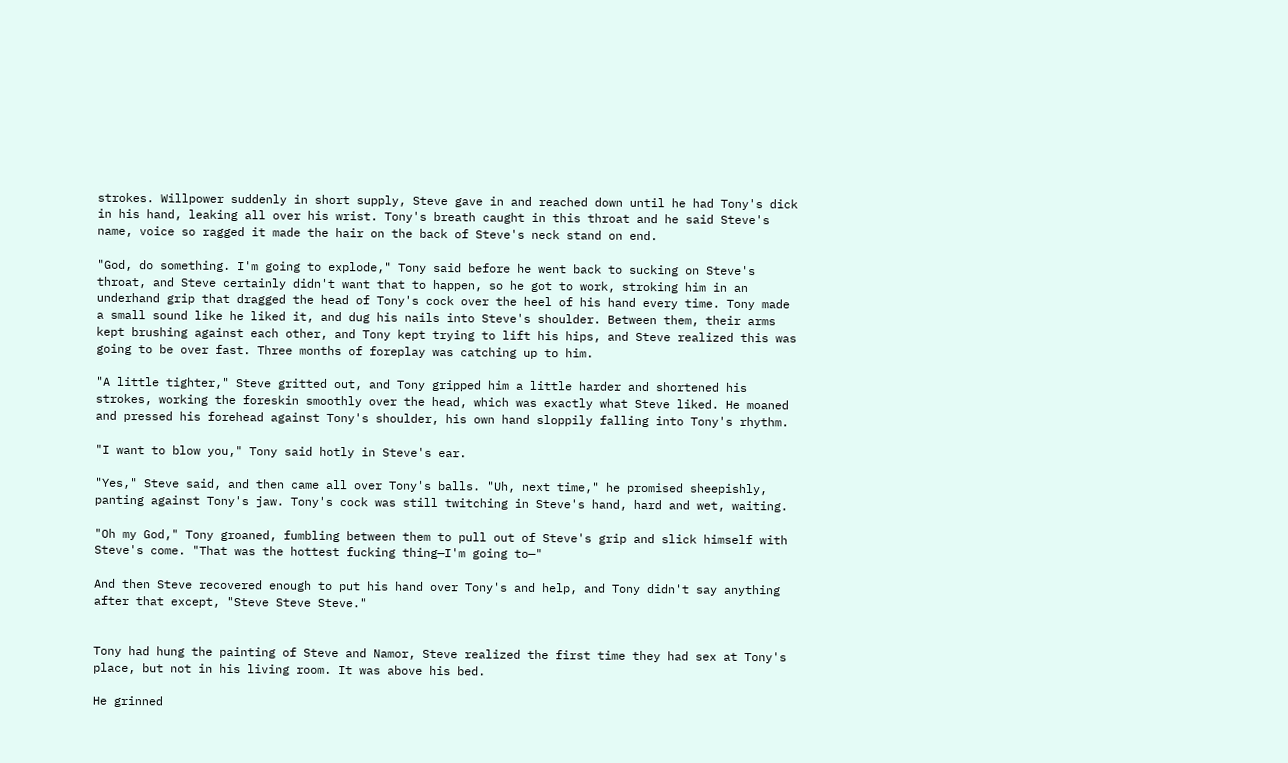strokes. Willpower suddenly in short supply, Steve gave in and reached down until he had Tony's dick in his hand, leaking all over his wrist. Tony's breath caught in this throat and he said Steve's name, voice so ragged it made the hair on the back of Steve's neck stand on end.

"God, do something. I'm going to explode," Tony said before he went back to sucking on Steve's throat, and Steve certainly didn't want that to happen, so he got to work, stroking him in an underhand grip that dragged the head of Tony's cock over the heel of his hand every time. Tony made a small sound like he liked it, and dug his nails into Steve's shoulder. Between them, their arms kept brushing against each other, and Tony kept trying to lift his hips, and Steve realized this was going to be over fast. Three months of foreplay was catching up to him.

"A little tighter," Steve gritted out, and Tony gripped him a little harder and shortened his strokes, working the foreskin smoothly over the head, which was exactly what Steve liked. He moaned and pressed his forehead against Tony's shoulder, his own hand sloppily falling into Tony's rhythm.

"I want to blow you," Tony said hotly in Steve's ear.

"Yes," Steve said, and then came all over Tony's balls. "Uh, next time," he promised sheepishly, panting against Tony's jaw. Tony's cock was still twitching in Steve's hand, hard and wet, waiting.

"Oh my God," Tony groaned, fumbling between them to pull out of Steve's grip and slick himself with Steve's come. "That was the hottest fucking thing—I'm going to—"

And then Steve recovered enough to put his hand over Tony's and help, and Tony didn't say anything after that except, "Steve Steve Steve."


Tony had hung the painting of Steve and Namor, Steve realized the first time they had sex at Tony's place, but not in his living room. It was above his bed.

He grinned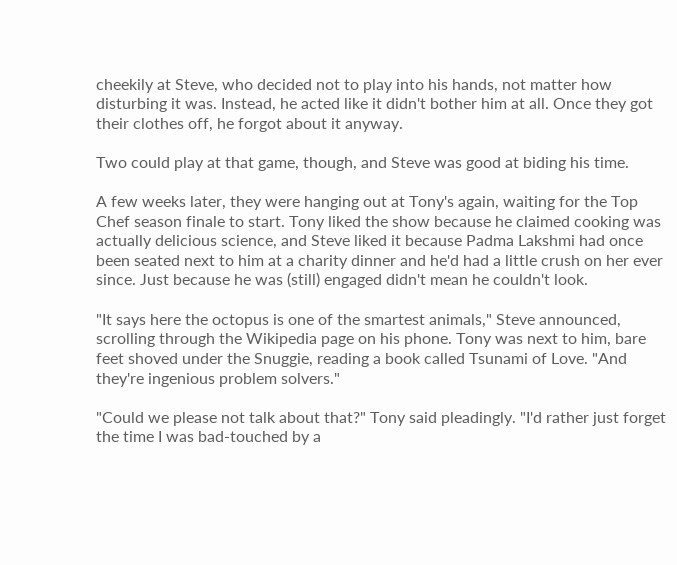cheekily at Steve, who decided not to play into his hands, not matter how disturbing it was. Instead, he acted like it didn't bother him at all. Once they got their clothes off, he forgot about it anyway.

Two could play at that game, though, and Steve was good at biding his time.

A few weeks later, they were hanging out at Tony's again, waiting for the Top Chef season finale to start. Tony liked the show because he claimed cooking was actually delicious science, and Steve liked it because Padma Lakshmi had once been seated next to him at a charity dinner and he'd had a little crush on her ever since. Just because he was (still) engaged didn't mean he couldn't look.

"It says here the octopus is one of the smartest animals," Steve announced, scrolling through the Wikipedia page on his phone. Tony was next to him, bare feet shoved under the Snuggie, reading a book called Tsunami of Love. "And they're ingenious problem solvers."

"Could we please not talk about that?" Tony said pleadingly. "I'd rather just forget the time I was bad-touched by a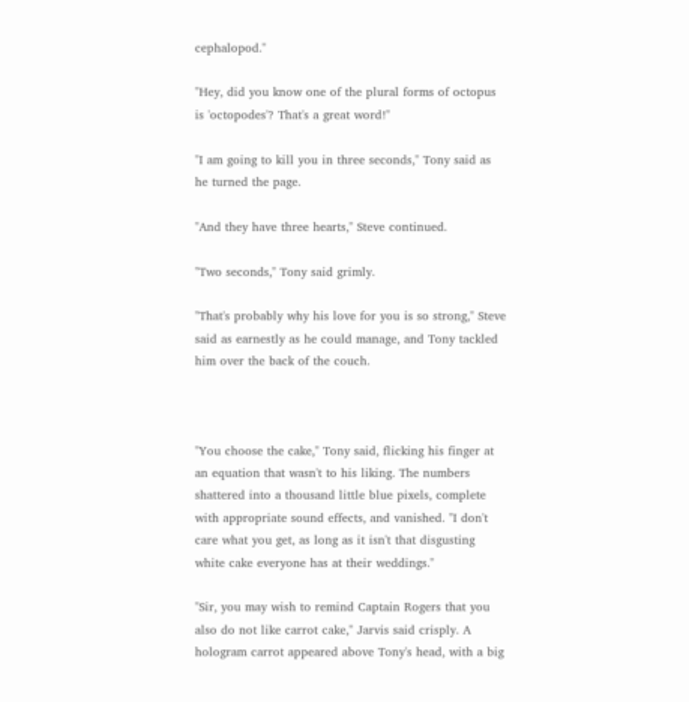cephalopod."

"Hey, did you know one of the plural forms of octopus is 'octopodes'? That's a great word!"

"I am going to kill you in three seconds," Tony said as he turned the page.

"And they have three hearts," Steve continued.

"Two seconds," Tony said grimly.

"That's probably why his love for you is so strong," Steve said as earnestly as he could manage, and Tony tackled him over the back of the couch.



"You choose the cake," Tony said, flicking his finger at an equation that wasn't to his liking. The numbers shattered into a thousand little blue pixels, complete with appropriate sound effects, and vanished. "I don't care what you get, as long as it isn't that disgusting white cake everyone has at their weddings."

"Sir, you may wish to remind Captain Rogers that you also do not like carrot cake," Jarvis said crisply. A hologram carrot appeared above Tony's head, with a big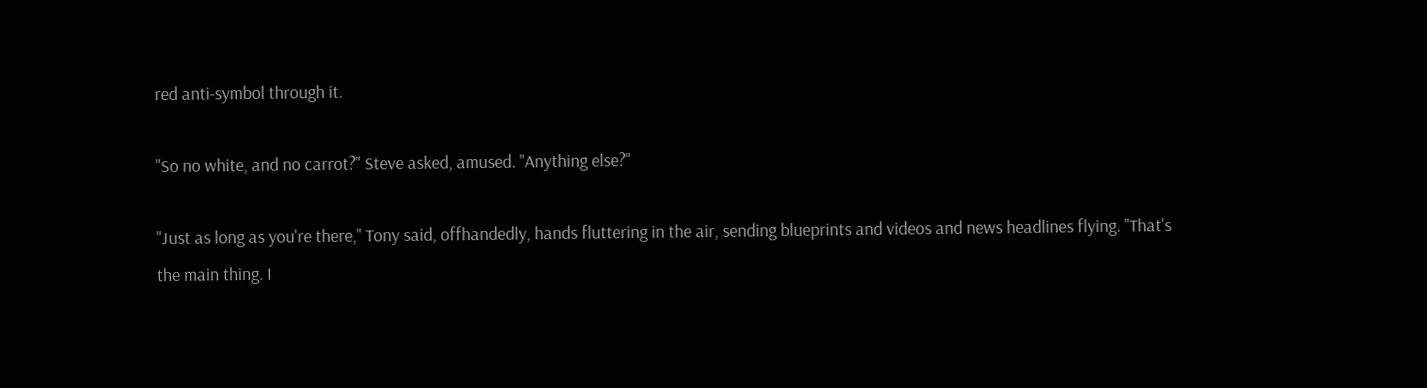red anti-symbol through it.

"So no white, and no carrot?" Steve asked, amused. "Anything else?"

"Just as long as you're there," Tony said, offhandedly, hands fluttering in the air, sending blueprints and videos and news headlines flying. "That's the main thing. I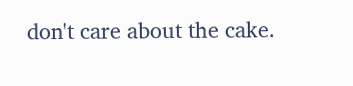don't care about the cake.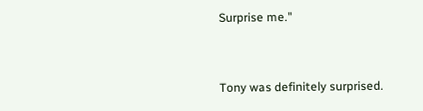Surprise me."


Tony was definitely surprised.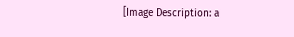[Image Description: a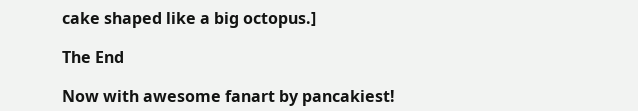cake shaped like a big octopus.]

The End

Now with awesome fanart by pancakiest!